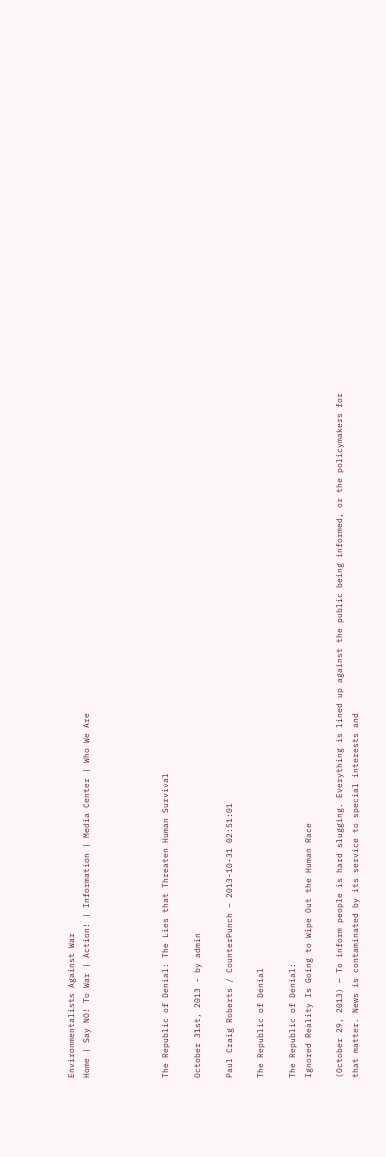Environmentalists Against War
Home | Say NO! To War | Action! | Information | Media Center | Who We Are




The Republic of Denial: The Lies that Threaten Human Survival

October 31st, 2013 - by admin

Paul Craig Roberts / CounterPunch – 2013-10-31 02:51:01

The Republic of Denial

The Republic of Denial:
Ignored Reality Is Going to Wipe Out the Human Race

(October 29, 2013) — To inform people is hard slugging. Everything is lined up against the public being informed, or the policymakers for that matter. News is contaminated by its service to special interests and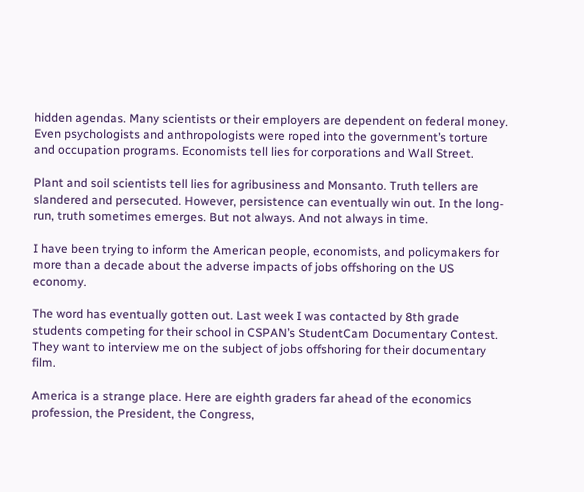hidden agendas. Many scientists or their employers are dependent on federal money. Even psychologists and anthropologists were roped into the government’s torture and occupation programs. Economists tell lies for corporations and Wall Street.

Plant and soil scientists tell lies for agribusiness and Monsanto. Truth tellers are slandered and persecuted. However, persistence can eventually win out. In the long-run, truth sometimes emerges. But not always. And not always in time.

I have been trying to inform the American people, economists, and policymakers for more than a decade about the adverse impacts of jobs offshoring on the US economy.

The word has eventually gotten out. Last week I was contacted by 8th grade students competing for their school in CSPAN’s StudentCam Documentary Contest. They want to interview me on the subject of jobs offshoring for their documentary film.

America is a strange place. Here are eighth graders far ahead of the economics profession, the President, the Congress,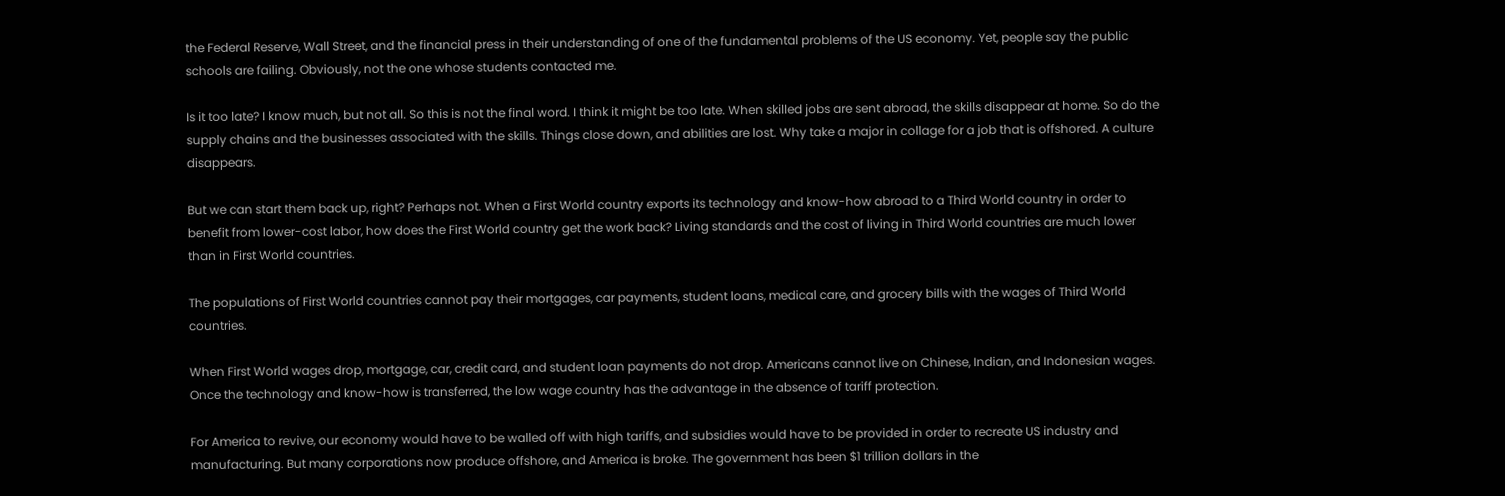the Federal Reserve, Wall Street, and the financial press in their understanding of one of the fundamental problems of the US economy. Yet, people say the public schools are failing. Obviously, not the one whose students contacted me.

Is it too late? I know much, but not all. So this is not the final word. I think it might be too late. When skilled jobs are sent abroad, the skills disappear at home. So do the supply chains and the businesses associated with the skills. Things close down, and abilities are lost. Why take a major in collage for a job that is offshored. A culture disappears.

But we can start them back up, right? Perhaps not. When a First World country exports its technology and know-how abroad to a Third World country in order to benefit from lower-cost labor, how does the First World country get the work back? Living standards and the cost of living in Third World countries are much lower than in First World countries.

The populations of First World countries cannot pay their mortgages, car payments, student loans, medical care, and grocery bills with the wages of Third World countries.

When First World wages drop, mortgage, car, credit card, and student loan payments do not drop. Americans cannot live on Chinese, Indian, and Indonesian wages. Once the technology and know-how is transferred, the low wage country has the advantage in the absence of tariff protection.

For America to revive, our economy would have to be walled off with high tariffs, and subsidies would have to be provided in order to recreate US industry and manufacturing. But many corporations now produce offshore, and America is broke. The government has been $1 trillion dollars in the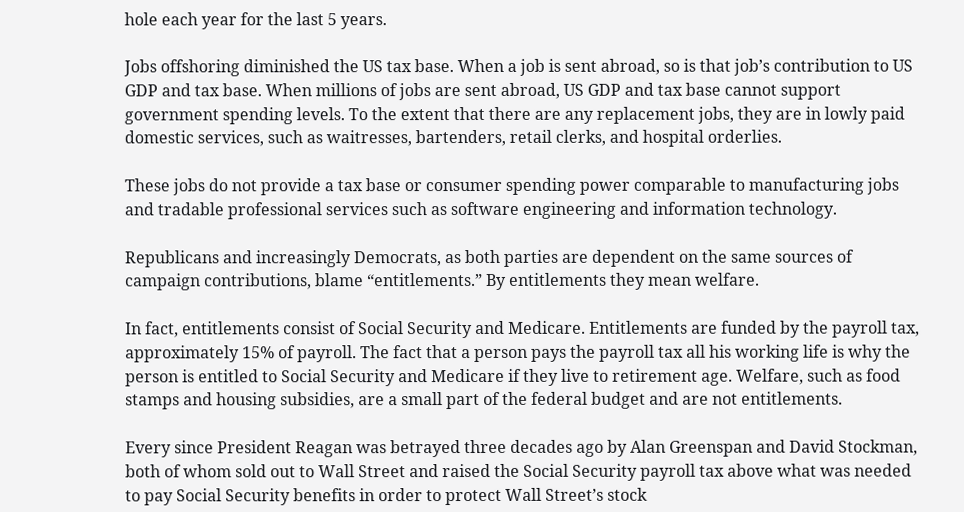hole each year for the last 5 years.

Jobs offshoring diminished the US tax base. When a job is sent abroad, so is that job’s contribution to US GDP and tax base. When millions of jobs are sent abroad, US GDP and tax base cannot support government spending levels. To the extent that there are any replacement jobs, they are in lowly paid domestic services, such as waitresses, bartenders, retail clerks, and hospital orderlies.

These jobs do not provide a tax base or consumer spending power comparable to manufacturing jobs and tradable professional services such as software engineering and information technology.

Republicans and increasingly Democrats, as both parties are dependent on the same sources of campaign contributions, blame “entitlements.” By entitlements they mean welfare.

In fact, entitlements consist of Social Security and Medicare. Entitlements are funded by the payroll tax, approximately 15% of payroll. The fact that a person pays the payroll tax all his working life is why the person is entitled to Social Security and Medicare if they live to retirement age. Welfare, such as food stamps and housing subsidies, are a small part of the federal budget and are not entitlements.

Every since President Reagan was betrayed three decades ago by Alan Greenspan and David Stockman, both of whom sold out to Wall Street and raised the Social Security payroll tax above what was needed to pay Social Security benefits in order to protect Wall Street’s stock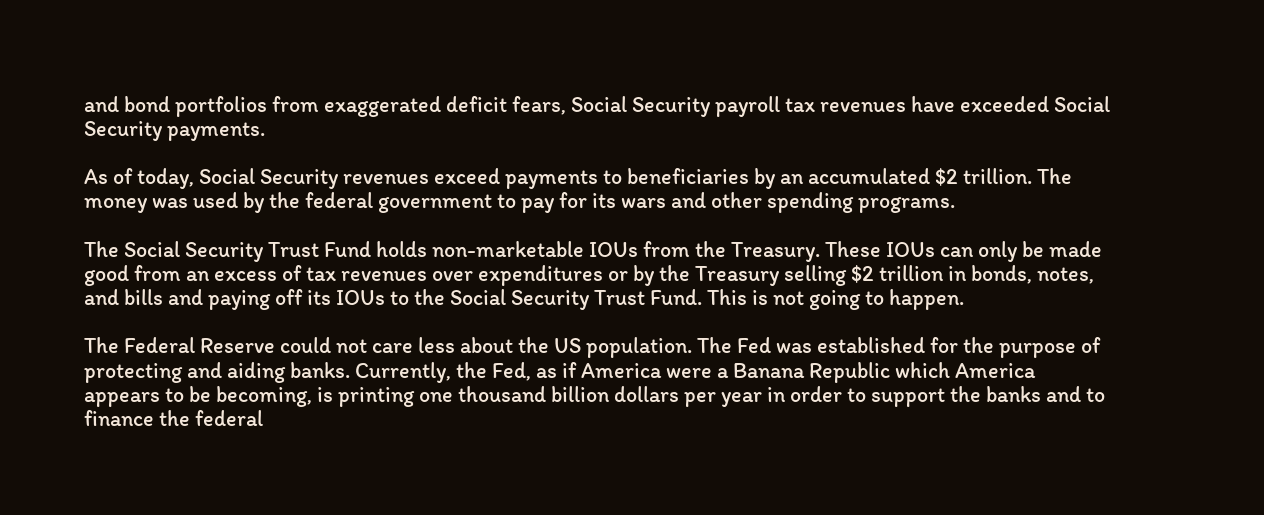and bond portfolios from exaggerated deficit fears, Social Security payroll tax revenues have exceeded Social Security payments.

As of today, Social Security revenues exceed payments to beneficiaries by an accumulated $2 trillion. The money was used by the federal government to pay for its wars and other spending programs.

The Social Security Trust Fund holds non-marketable IOUs from the Treasury. These IOUs can only be made good from an excess of tax revenues over expenditures or by the Treasury selling $2 trillion in bonds, notes, and bills and paying off its IOUs to the Social Security Trust Fund. This is not going to happen.

The Federal Reserve could not care less about the US population. The Fed was established for the purpose of protecting and aiding banks. Currently, the Fed, as if America were a Banana Republic which America appears to be becoming, is printing one thousand billion dollars per year in order to support the banks and to finance the federal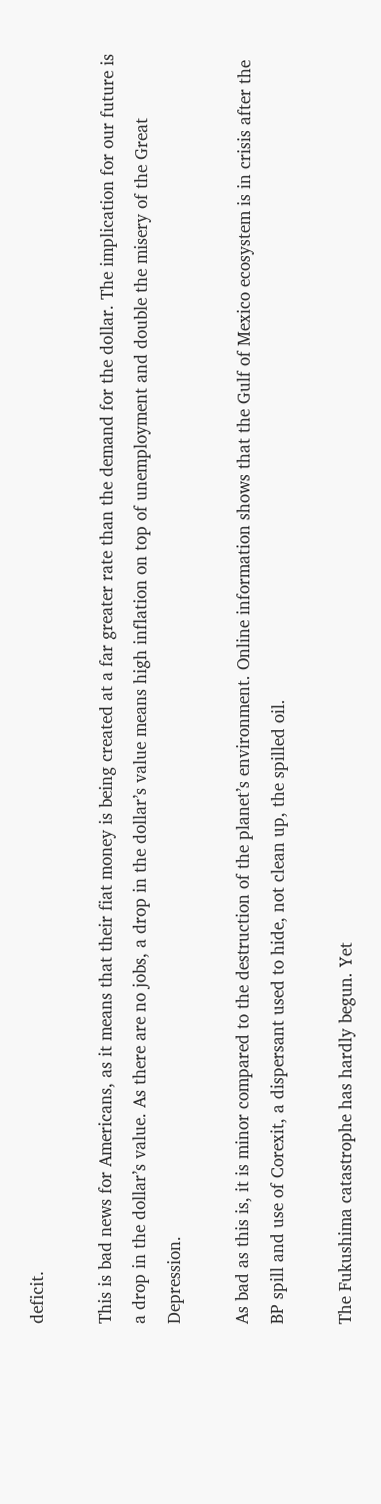deficit.

This is bad news for Americans, as it means that their fiat money is being created at a far greater rate than the demand for the dollar. The implication for our future is a drop in the dollar’s value. As there are no jobs, a drop in the dollar’s value means high inflation on top of unemployment and double the misery of the Great Depression.

As bad as this is, it is minor compared to the destruction of the planet’s environment. Online information shows that the Gulf of Mexico ecosystem is in crisis after the BP spill and use of Corexit, a dispersant used to hide, not clean up, the spilled oil.

The Fukushima catastrophe has hardly begun. Yet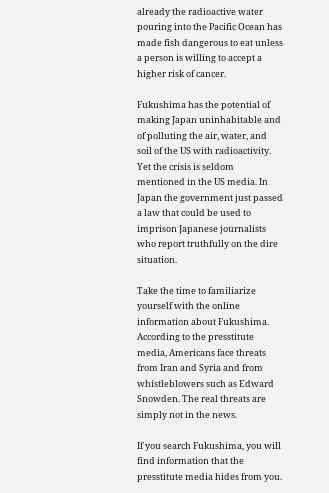already the radioactive water pouring into the Pacific Ocean has made fish dangerous to eat unless a person is willing to accept a higher risk of cancer.

Fukushima has the potential of making Japan uninhabitable and of polluting the air, water, and soil of the US with radioactivity. Yet the crisis is seldom mentioned in the US media. In Japan the government just passed a law that could be used to imprison Japanese journalists who report truthfully on the dire situation.

Take the time to familiarize yourself with the online information about Fukushima. According to the presstitute media, Americans face threats from Iran and Syria and from whistleblowers such as Edward Snowden. The real threats are simply not in the news.

If you search Fukushima, you will find information that the presstitute media hides from you.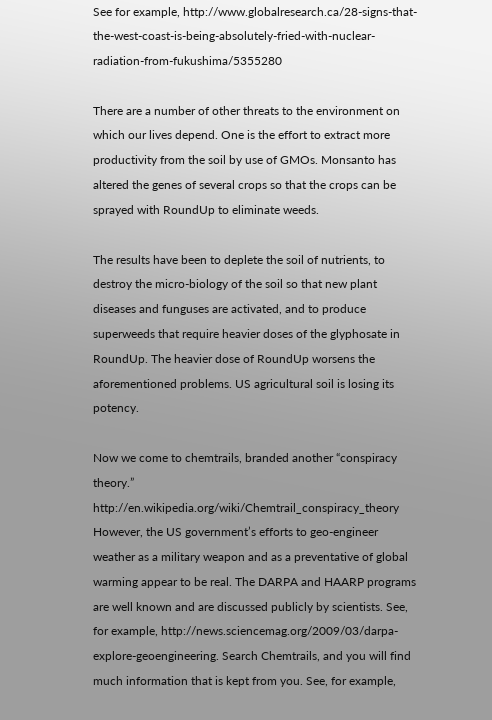See for example, http://www.globalresearch.ca/28-signs-that-the-west-coast-is-being-absolutely-fried-with-nuclear-radiation-from-fukushima/5355280

There are a number of other threats to the environment on which our lives depend. One is the effort to extract more productivity from the soil by use of GMOs. Monsanto has altered the genes of several crops so that the crops can be sprayed with RoundUp to eliminate weeds.

The results have been to deplete the soil of nutrients, to destroy the micro-biology of the soil so that new plant diseases and funguses are activated, and to produce superweeds that require heavier doses of the glyphosate in RoundUp. The heavier dose of RoundUp worsens the aforementioned problems. US agricultural soil is losing its potency.

Now we come to chemtrails, branded another “conspiracy theory.” http://en.wikipedia.org/wiki/Chemtrail_conspiracy_theory However, the US government’s efforts to geo-engineer weather as a military weapon and as a preventative of global warming appear to be real. The DARPA and HAARP programs are well known and are discussed publicly by scientists. See, for example, http://news.sciencemag.org/2009/03/darpa-explore-geoengineering. Search Chemtrails, and you will find much information that is kept from you. See, for example,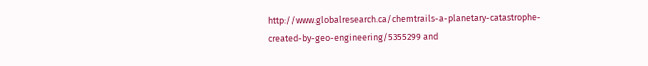http://www.globalresearch.ca/chemtrails-a-planetary-catastrophe-created-by-geo-engineering/5355299 and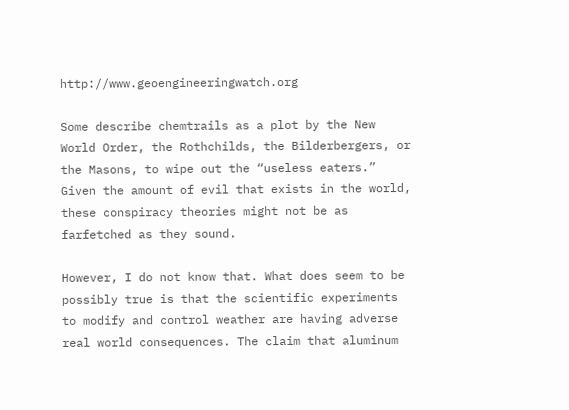http://www.geoengineeringwatch.org

Some describe chemtrails as a plot by the New World Order, the Rothchilds, the Bilderbergers, or the Masons, to wipe out the “useless eaters.” Given the amount of evil that exists in the world, these conspiracy theories might not be as farfetched as they sound.

However, I do not know that. What does seem to be possibly true is that the scientific experiments to modify and control weather are having adverse real world consequences. The claim that aluminum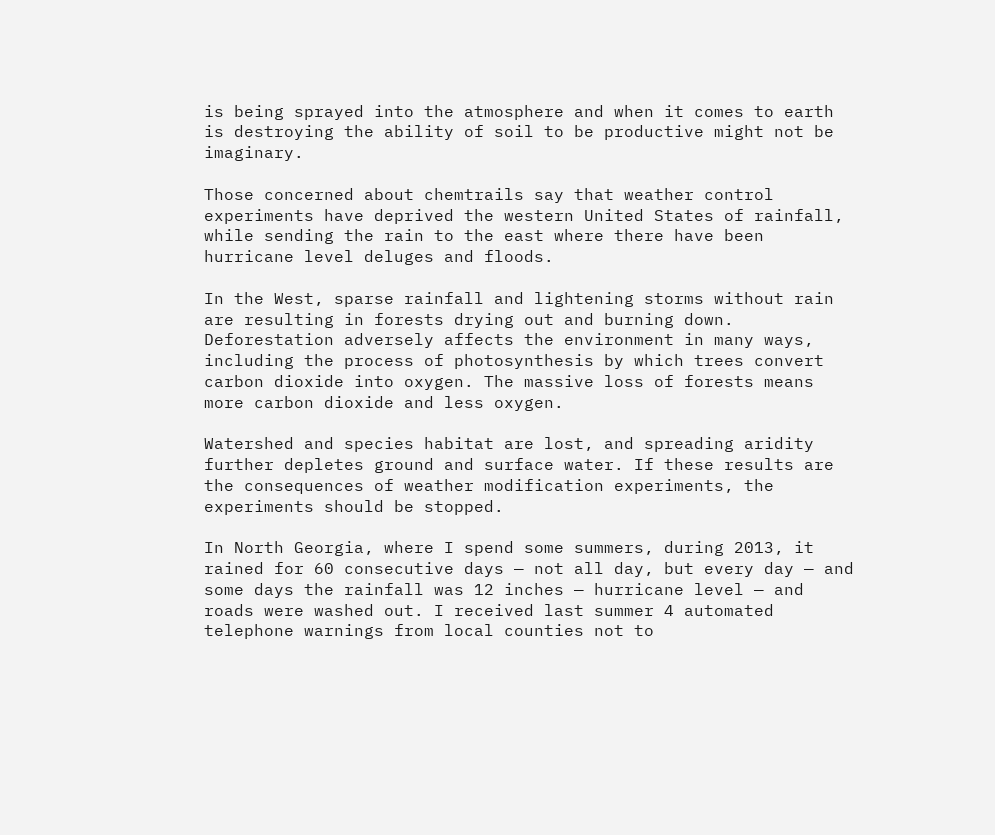is being sprayed into the atmosphere and when it comes to earth is destroying the ability of soil to be productive might not be imaginary.

Those concerned about chemtrails say that weather control experiments have deprived the western United States of rainfall, while sending the rain to the east where there have been hurricane level deluges and floods.

In the West, sparse rainfall and lightening storms without rain are resulting in forests drying out and burning down. Deforestation adversely affects the environment in many ways, including the process of photosynthesis by which trees convert carbon dioxide into oxygen. The massive loss of forests means more carbon dioxide and less oxygen.

Watershed and species habitat are lost, and spreading aridity further depletes ground and surface water. If these results are the consequences of weather modification experiments, the experiments should be stopped.

In North Georgia, where I spend some summers, during 2013, it rained for 60 consecutive days — not all day, but every day — and some days the rainfall was 12 inches — hurricane level — and roads were washed out. I received last summer 4 automated telephone warnings from local counties not to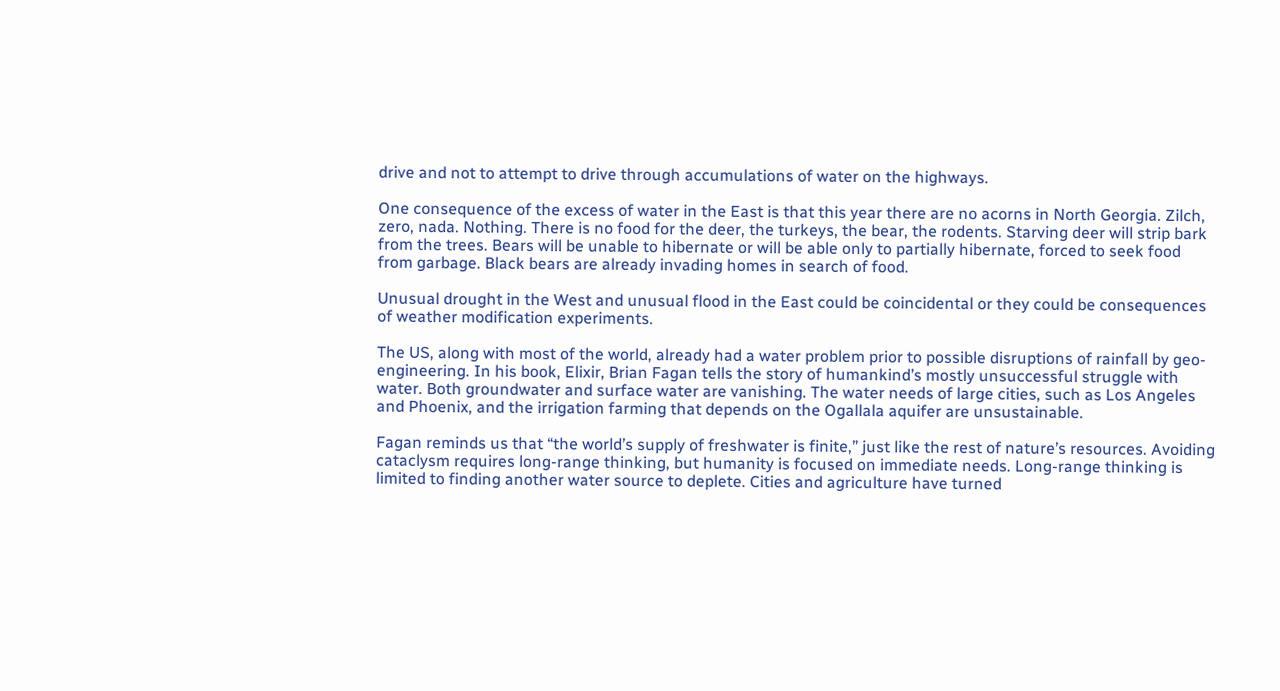drive and not to attempt to drive through accumulations of water on the highways.

One consequence of the excess of water in the East is that this year there are no acorns in North Georgia. Zilch, zero, nada. Nothing. There is no food for the deer, the turkeys, the bear, the rodents. Starving deer will strip bark from the trees. Bears will be unable to hibernate or will be able only to partially hibernate, forced to seek food from garbage. Black bears are already invading homes in search of food.

Unusual drought in the West and unusual flood in the East could be coincidental or they could be consequences of weather modification experiments.

The US, along with most of the world, already had a water problem prior to possible disruptions of rainfall by geo-engineering. In his book, Elixir, Brian Fagan tells the story of humankind’s mostly unsuccessful struggle with water. Both groundwater and surface water are vanishing. The water needs of large cities, such as Los Angeles and Phoenix, and the irrigation farming that depends on the Ogallala aquifer are unsustainable.

Fagan reminds us that “the world’s supply of freshwater is finite,” just like the rest of nature’s resources. Avoiding cataclysm requires long-range thinking, but humanity is focused on immediate needs. Long-range thinking is limited to finding another water source to deplete. Cities and agriculture have turned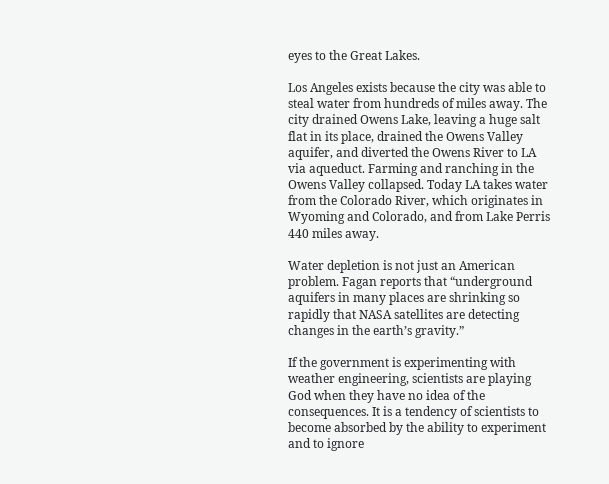eyes to the Great Lakes.

Los Angeles exists because the city was able to steal water from hundreds of miles away. The city drained Owens Lake, leaving a huge salt flat in its place, drained the Owens Valley aquifer, and diverted the Owens River to LA via aqueduct. Farming and ranching in the Owens Valley collapsed. Today LA takes water from the Colorado River, which originates in Wyoming and Colorado, and from Lake Perris 440 miles away.

Water depletion is not just an American problem. Fagan reports that “underground aquifers in many places are shrinking so rapidly that NASA satellites are detecting changes in the earth’s gravity.”

If the government is experimenting with weather engineering, scientists are playing God when they have no idea of the consequences. It is a tendency of scientists to become absorbed by the ability to experiment and to ignore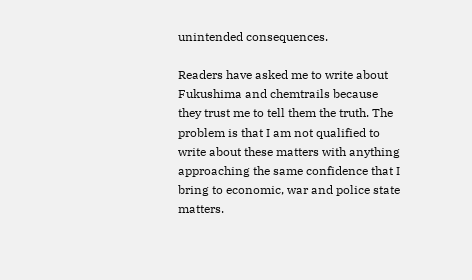unintended consequences.

Readers have asked me to write about Fukushima and chemtrails because they trust me to tell them the truth. The problem is that I am not qualified to write about these matters with anything approaching the same confidence that I bring to economic, war and police state matters.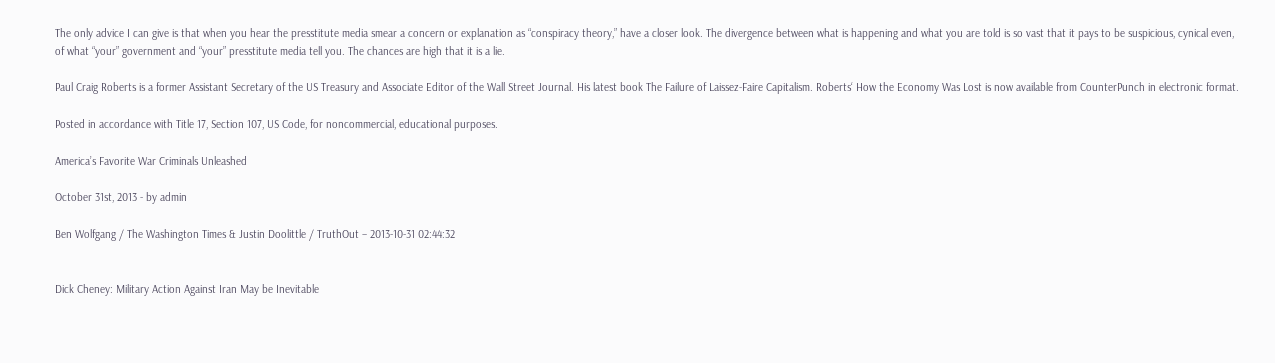The only advice I can give is that when you hear the presstitute media smear a concern or explanation as “conspiracy theory,” have a closer look. The divergence between what is happening and what you are told is so vast that it pays to be suspicious, cynical even, of what “your” government and “your” presstitute media tell you. The chances are high that it is a lie.

Paul Craig Roberts is a former Assistant Secretary of the US Treasury and Associate Editor of the Wall Street Journal. His latest book The Failure of Laissez-Faire Capitalism. Roberts‘ How the Economy Was Lost is now available from CounterPunch in electronic format.

Posted in accordance with Title 17, Section 107, US Code, for noncommercial, educational purposes.

America’s Favorite War Criminals Unleashed

October 31st, 2013 - by admin

Ben Wolfgang / The Washington Times & Justin Doolittle / TruthOut – 2013-10-31 02:44:32


Dick Cheney: Military Action Against Iran May be Inevitable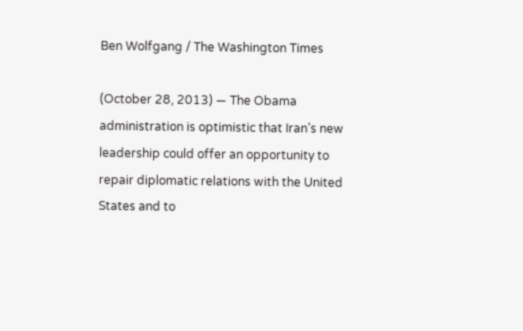Ben Wolfgang / The Washington Times

(October 28, 2013) — The Obama administration is optimistic that Iran’s new leadership could offer an opportunity to repair diplomatic relations with the United States and to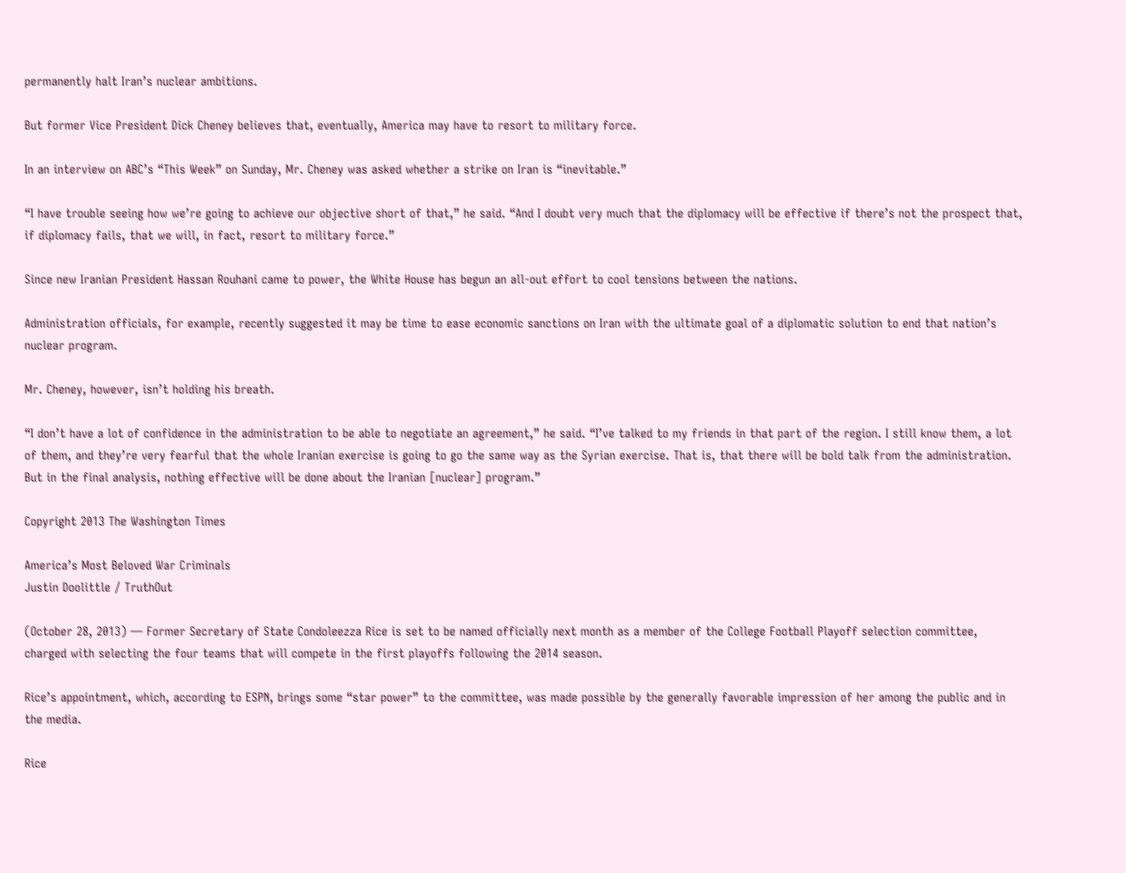permanently halt Iran’s nuclear ambitions.

But former Vice President Dick Cheney believes that, eventually, America may have to resort to military force.

In an interview on ABC’s “This Week” on Sunday, Mr. Cheney was asked whether a strike on Iran is “inevitable.”

“I have trouble seeing how we’re going to achieve our objective short of that,” he said. “And I doubt very much that the diplomacy will be effective if there’s not the prospect that, if diplomacy fails, that we will, in fact, resort to military force.”

Since new Iranian President Hassan Rouhani came to power, the White House has begun an all-out effort to cool tensions between the nations.

Administration officials, for example, recently suggested it may be time to ease economic sanctions on Iran with the ultimate goal of a diplomatic solution to end that nation’s nuclear program.

Mr. Cheney, however, isn’t holding his breath.

“I don’t have a lot of confidence in the administration to be able to negotiate an agreement,” he said. “I’ve talked to my friends in that part of the region. I still know them, a lot of them, and they’re very fearful that the whole Iranian exercise is going to go the same way as the Syrian exercise. That is, that there will be bold talk from the administration. But in the final analysis, nothing effective will be done about the Iranian [nuclear] program.”

Copyright 2013 The Washington Times

America’s Most Beloved War Criminals
Justin Doolittle / TruthOut

(October 28, 2013) — Former Secretary of State Condoleezza Rice is set to be named officially next month as a member of the College Football Playoff selection committee, charged with selecting the four teams that will compete in the first playoffs following the 2014 season.

Rice’s appointment, which, according to ESPN, brings some “star power” to the committee, was made possible by the generally favorable impression of her among the public and in the media.

Rice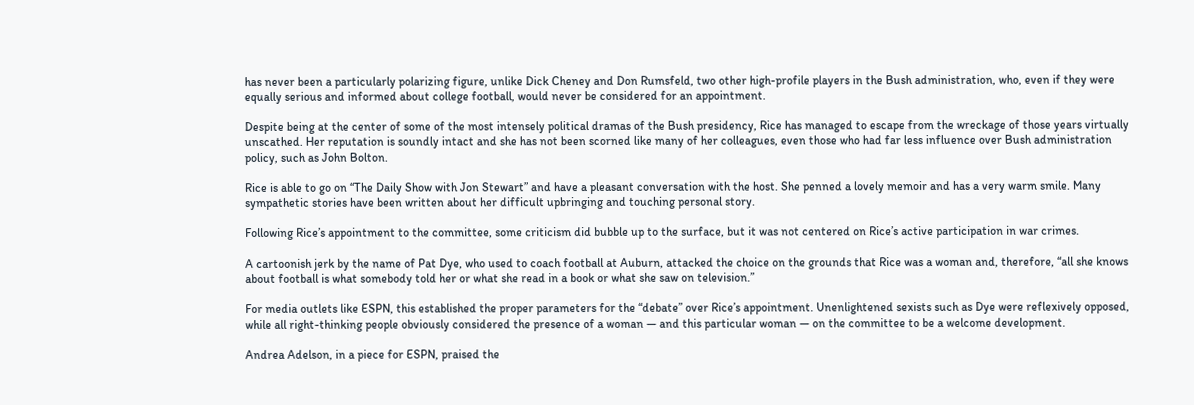has never been a particularly polarizing figure, unlike Dick Cheney and Don Rumsfeld, two other high-profile players in the Bush administration, who, even if they were equally serious and informed about college football, would never be considered for an appointment.

Despite being at the center of some of the most intensely political dramas of the Bush presidency, Rice has managed to escape from the wreckage of those years virtually unscathed. Her reputation is soundly intact and she has not been scorned like many of her colleagues, even those who had far less influence over Bush administration policy, such as John Bolton.

Rice is able to go on “The Daily Show with Jon Stewart” and have a pleasant conversation with the host. She penned a lovely memoir and has a very warm smile. Many sympathetic stories have been written about her difficult upbringing and touching personal story.

Following Rice’s appointment to the committee, some criticism did bubble up to the surface, but it was not centered on Rice’s active participation in war crimes.

A cartoonish jerk by the name of Pat Dye, who used to coach football at Auburn, attacked the choice on the grounds that Rice was a woman and, therefore, “all she knows about football is what somebody told her or what she read in a book or what she saw on television.”

For media outlets like ESPN, this established the proper parameters for the “debate” over Rice’s appointment. Unenlightened sexists such as Dye were reflexively opposed, while all right-thinking people obviously considered the presence of a woman — and this particular woman — on the committee to be a welcome development.

Andrea Adelson, in a piece for ESPN, praised the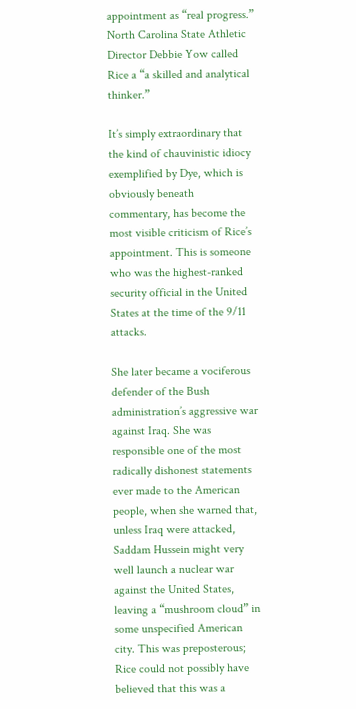appointment as “real progress.” North Carolina State Athletic Director Debbie Yow called Rice a “a skilled and analytical thinker.”

It’s simply extraordinary that the kind of chauvinistic idiocy exemplified by Dye, which is obviously beneath commentary, has become the most visible criticism of Rice’s appointment. This is someone who was the highest-ranked security official in the United States at the time of the 9/11 attacks.

She later became a vociferous defender of the Bush administration’s aggressive war against Iraq. She was responsible one of the most radically dishonest statements ever made to the American people, when she warned that, unless Iraq were attacked, Saddam Hussein might very well launch a nuclear war against the United States, leaving a “mushroom cloud” in some unspecified American city. This was preposterous; Rice could not possibly have believed that this was a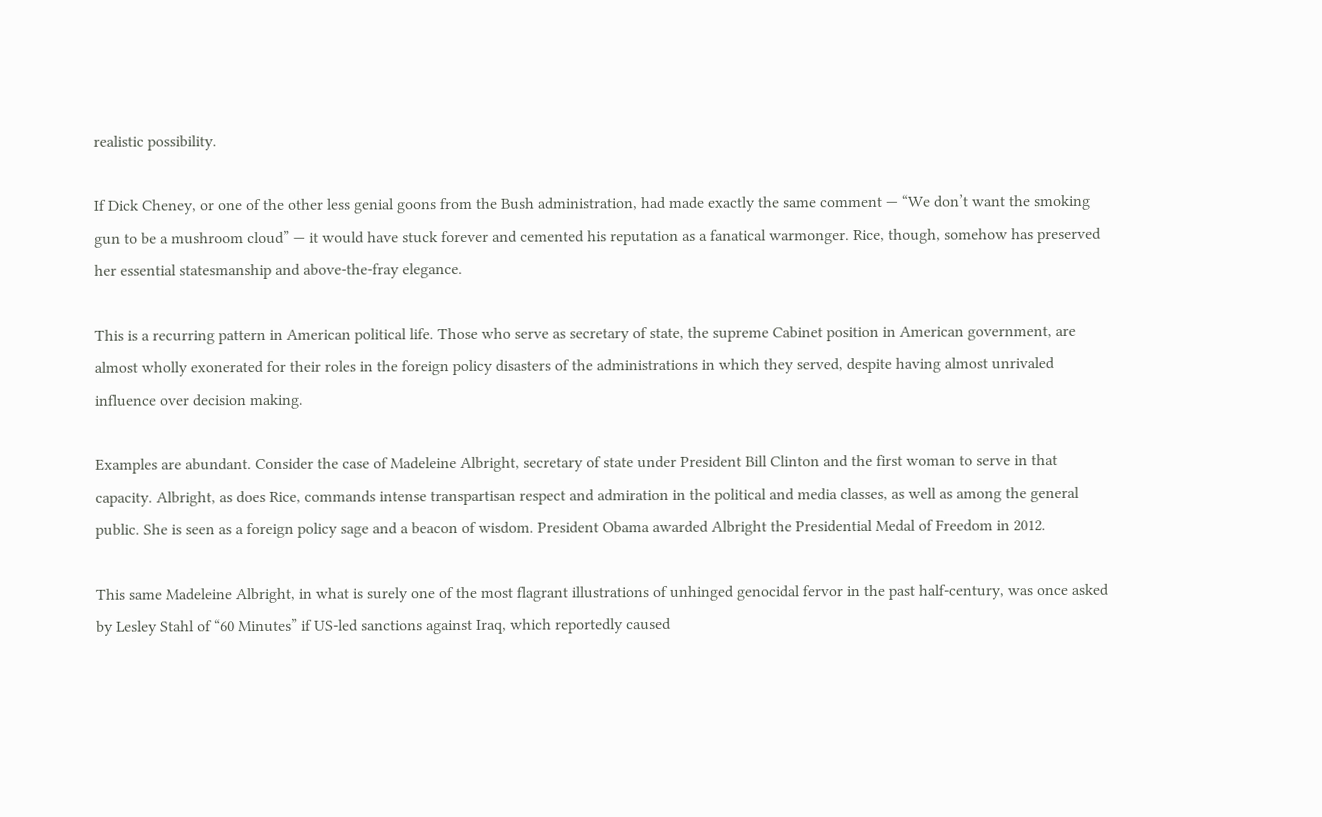realistic possibility.

If Dick Cheney, or one of the other less genial goons from the Bush administration, had made exactly the same comment — “We don’t want the smoking gun to be a mushroom cloud” — it would have stuck forever and cemented his reputation as a fanatical warmonger. Rice, though, somehow has preserved her essential statesmanship and above-the-fray elegance.

This is a recurring pattern in American political life. Those who serve as secretary of state, the supreme Cabinet position in American government, are almost wholly exonerated for their roles in the foreign policy disasters of the administrations in which they served, despite having almost unrivaled influence over decision making.

Examples are abundant. Consider the case of Madeleine Albright, secretary of state under President Bill Clinton and the first woman to serve in that capacity. Albright, as does Rice, commands intense transpartisan respect and admiration in the political and media classes, as well as among the general public. She is seen as a foreign policy sage and a beacon of wisdom. President Obama awarded Albright the Presidential Medal of Freedom in 2012.

This same Madeleine Albright, in what is surely one of the most flagrant illustrations of unhinged genocidal fervor in the past half-century, was once asked by Lesley Stahl of “60 Minutes” if US-led sanctions against Iraq, which reportedly caused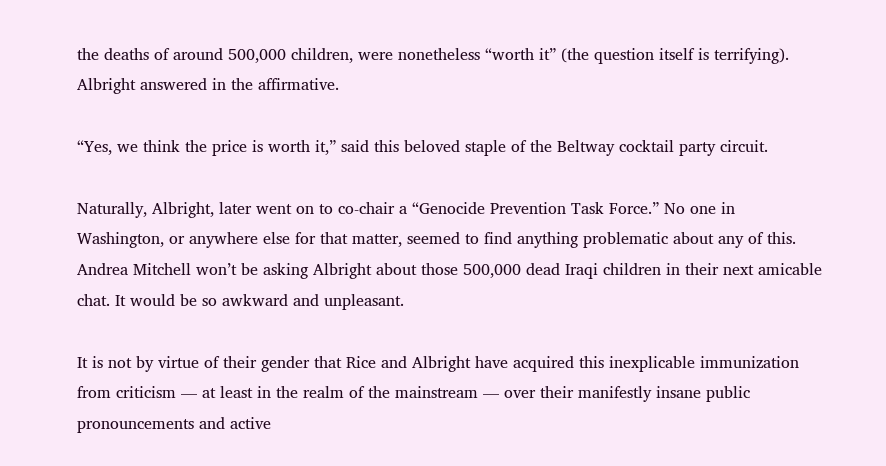the deaths of around 500,000 children, were nonetheless “worth it” (the question itself is terrifying). Albright answered in the affirmative.

“Yes, we think the price is worth it,” said this beloved staple of the Beltway cocktail party circuit.

Naturally, Albright, later went on to co-chair a “Genocide Prevention Task Force.” No one in Washington, or anywhere else for that matter, seemed to find anything problematic about any of this. Andrea Mitchell won’t be asking Albright about those 500,000 dead Iraqi children in their next amicable chat. It would be so awkward and unpleasant.

It is not by virtue of their gender that Rice and Albright have acquired this inexplicable immunization from criticism — at least in the realm of the mainstream — over their manifestly insane public pronouncements and active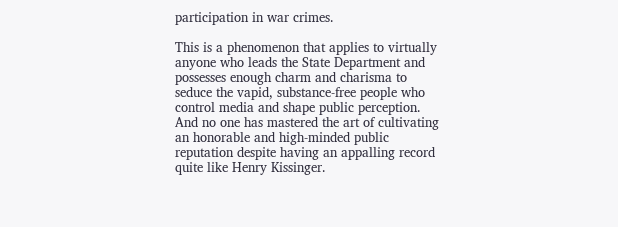participation in war crimes.

This is a phenomenon that applies to virtually anyone who leads the State Department and possesses enough charm and charisma to seduce the vapid, substance-free people who control media and shape public perception. And no one has mastered the art of cultivating an honorable and high-minded public reputation despite having an appalling record quite like Henry Kissinger.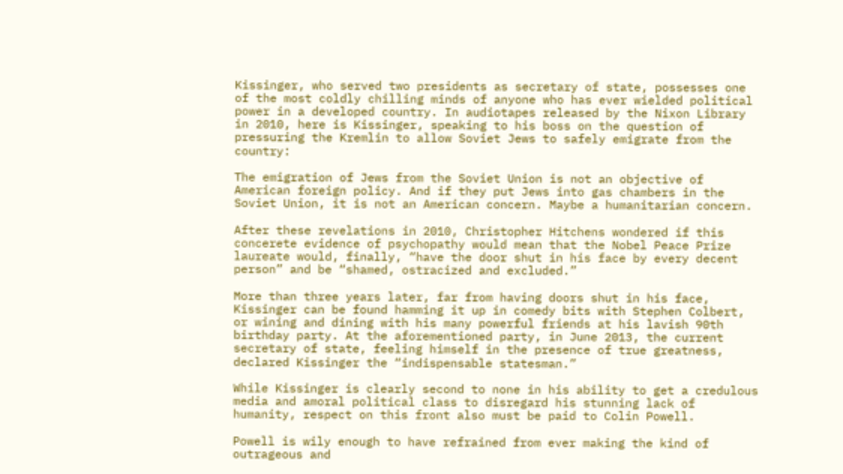Kissinger, who served two presidents as secretary of state, possesses one of the most coldly chilling minds of anyone who has ever wielded political power in a developed country. In audiotapes released by the Nixon Library in 2010, here is Kissinger, speaking to his boss on the question of pressuring the Kremlin to allow Soviet Jews to safely emigrate from the country:

The emigration of Jews from the Soviet Union is not an objective of American foreign policy. And if they put Jews into gas chambers in the Soviet Union, it is not an American concern. Maybe a humanitarian concern.

After these revelations in 2010, Christopher Hitchens wondered if this concerete evidence of psychopathy would mean that the Nobel Peace Prize laureate would, finally, “have the door shut in his face by every decent person” and be “shamed, ostracized and excluded.”

More than three years later, far from having doors shut in his face, Kissinger can be found hamming it up in comedy bits with Stephen Colbert, or wining and dining with his many powerful friends at his lavish 90th birthday party. At the aforementioned party, in June 2013, the current secretary of state, feeling himself in the presence of true greatness, declared Kissinger the “indispensable statesman.”

While Kissinger is clearly second to none in his ability to get a credulous media and amoral political class to disregard his stunning lack of humanity, respect on this front also must be paid to Colin Powell.

Powell is wily enough to have refrained from ever making the kind of outrageous and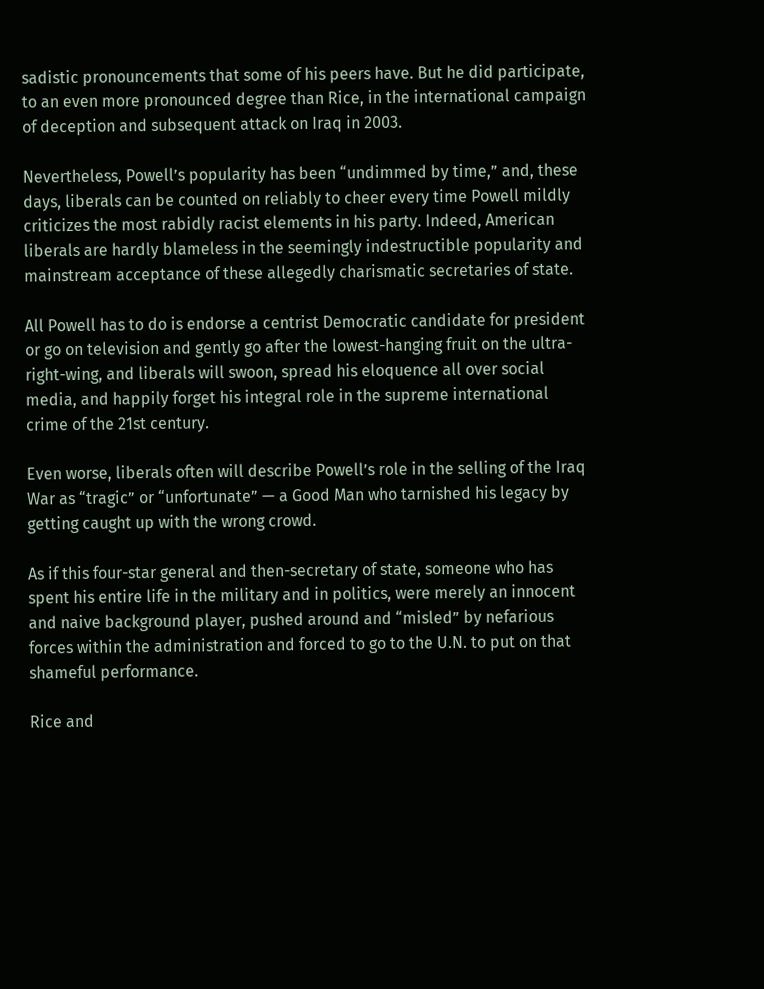sadistic pronouncements that some of his peers have. But he did participate, to an even more pronounced degree than Rice, in the international campaign of deception and subsequent attack on Iraq in 2003.

Nevertheless, Powell’s popularity has been “undimmed by time,” and, these days, liberals can be counted on reliably to cheer every time Powell mildly criticizes the most rabidly racist elements in his party. Indeed, American liberals are hardly blameless in the seemingly indestructible popularity and mainstream acceptance of these allegedly charismatic secretaries of state.

All Powell has to do is endorse a centrist Democratic candidate for president or go on television and gently go after the lowest-hanging fruit on the ultra-right-wing, and liberals will swoon, spread his eloquence all over social media, and happily forget his integral role in the supreme international crime of the 21st century.

Even worse, liberals often will describe Powell’s role in the selling of the Iraq War as “tragic” or “unfortunate” — a Good Man who tarnished his legacy by getting caught up with the wrong crowd.

As if this four-star general and then-secretary of state, someone who has spent his entire life in the military and in politics, were merely an innocent and naive background player, pushed around and “misled” by nefarious forces within the administration and forced to go to the U.N. to put on that shameful performance.

Rice and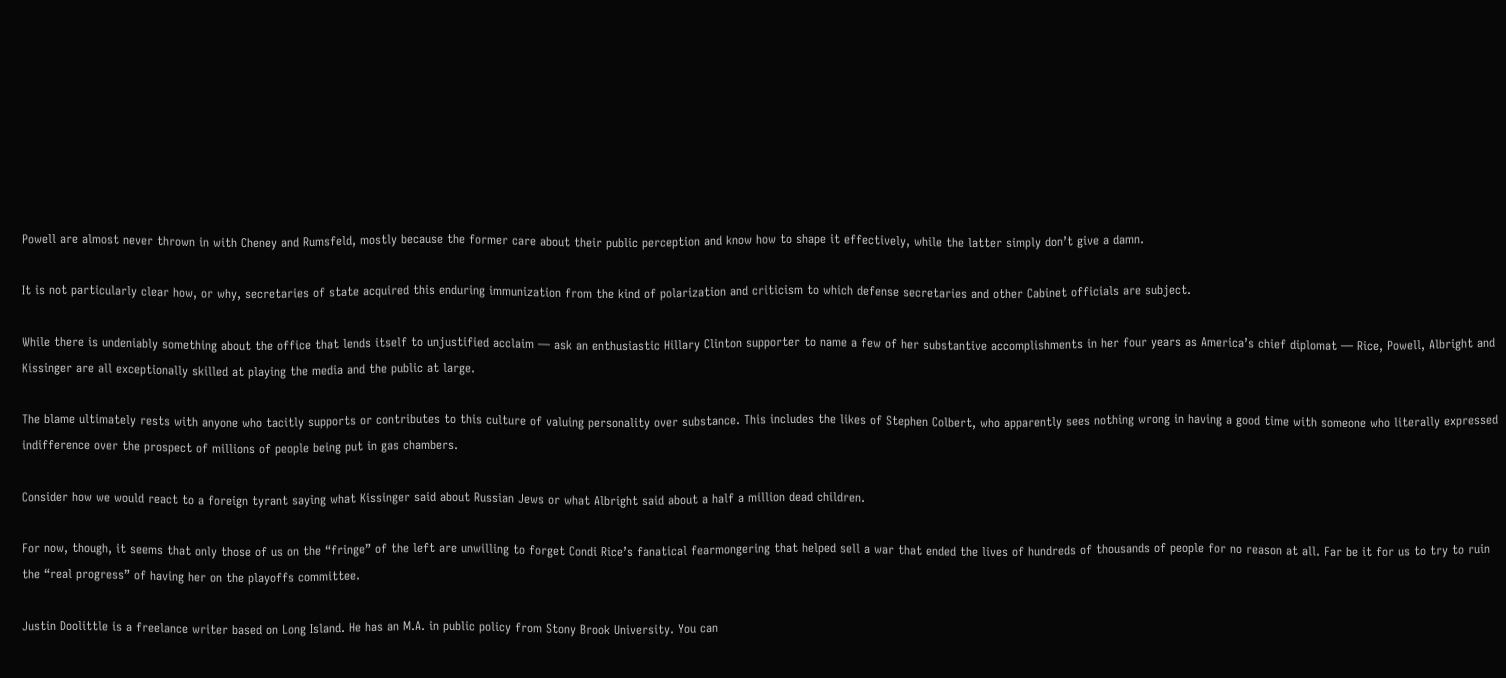Powell are almost never thrown in with Cheney and Rumsfeld, mostly because the former care about their public perception and know how to shape it effectively, while the latter simply don’t give a damn.

It is not particularly clear how, or why, secretaries of state acquired this enduring immunization from the kind of polarization and criticism to which defense secretaries and other Cabinet officials are subject.

While there is undeniably something about the office that lends itself to unjustified acclaim — ask an enthusiastic Hillary Clinton supporter to name a few of her substantive accomplishments in her four years as America’s chief diplomat — Rice, Powell, Albright and Kissinger are all exceptionally skilled at playing the media and the public at large.

The blame ultimately rests with anyone who tacitly supports or contributes to this culture of valuing personality over substance. This includes the likes of Stephen Colbert, who apparently sees nothing wrong in having a good time with someone who literally expressed indifference over the prospect of millions of people being put in gas chambers.

Consider how we would react to a foreign tyrant saying what Kissinger said about Russian Jews or what Albright said about a half a million dead children.

For now, though, it seems that only those of us on the “fringe” of the left are unwilling to forget Condi Rice’s fanatical fearmongering that helped sell a war that ended the lives of hundreds of thousands of people for no reason at all. Far be it for us to try to ruin the “real progress” of having her on the playoffs committee.

Justin Doolittle is a freelance writer based on Long Island. He has an M.A. in public policy from Stony Brook University. You can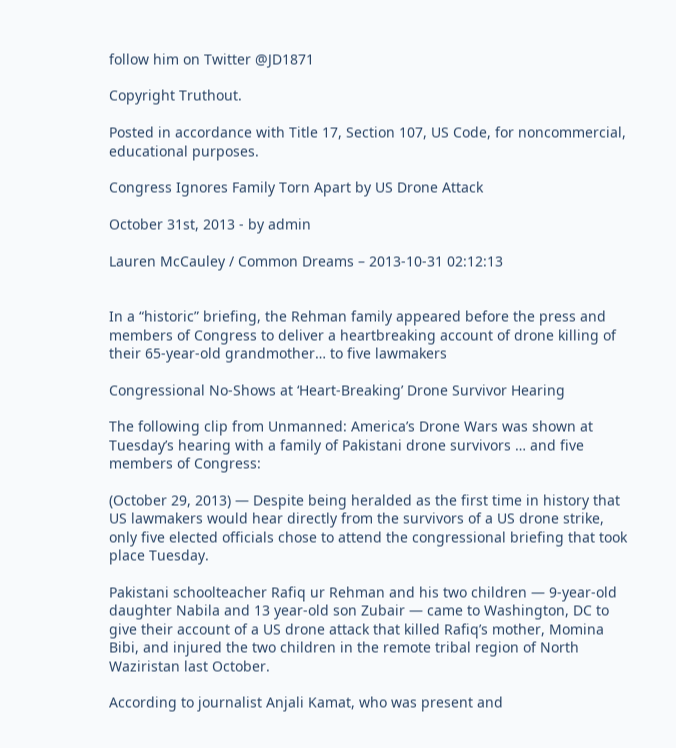follow him on Twitter @JD1871

Copyright Truthout.

Posted in accordance with Title 17, Section 107, US Code, for noncommercial, educational purposes.

Congress Ignores Family Torn Apart by US Drone Attack

October 31st, 2013 - by admin

Lauren McCauley / Common Dreams – 2013-10-31 02:12:13


In a “historic” briefing, the Rehman family appeared before the press and members of Congress to deliver a heartbreaking account of drone killing of their 65-year-old grandmother… to five lawmakers

Congressional No-Shows at ‘Heart-Breaking’ Drone Survivor Hearing

The following clip from Unmanned: America’s Drone Wars was shown at Tuesday’s hearing with a family of Pakistani drone survivors … and five members of Congress:

(October 29, 2013) — Despite being heralded as the first time in history that US lawmakers would hear directly from the survivors of a US drone strike, only five elected officials chose to attend the congressional briefing that took place Tuesday.

Pakistani schoolteacher Rafiq ur Rehman and his two children — 9-year-old daughter Nabila and 13 year-old son Zubair — came to Washington, DC to give their account of a US drone attack that killed Rafiq’s mother, Momina Bibi, and injured the two children in the remote tribal region of North Waziristan last October.

According to journalist Anjali Kamat, who was present and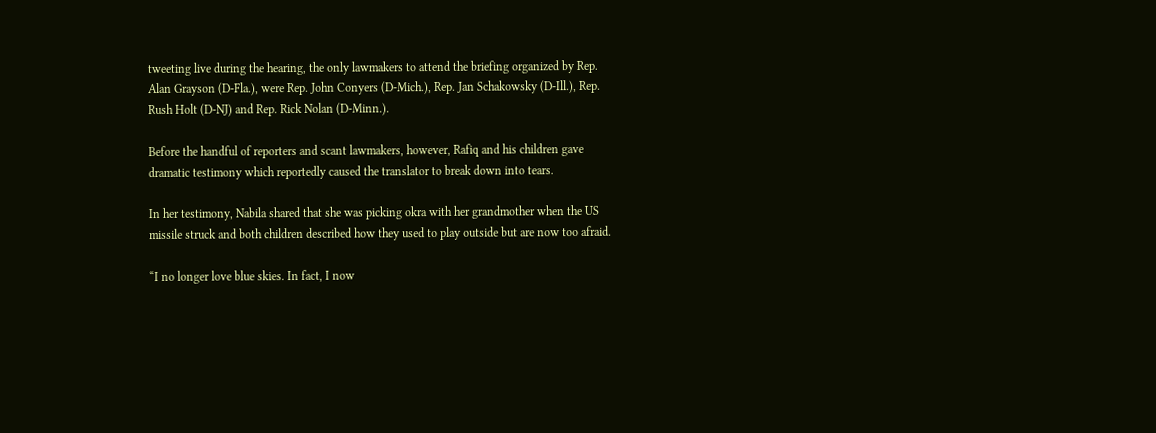tweeting live during the hearing, the only lawmakers to attend the briefing organized by Rep. Alan Grayson (D-Fla.), were Rep. John Conyers (D-Mich.), Rep. Jan Schakowsky (D-Ill.), Rep. Rush Holt (D-NJ) and Rep. Rick Nolan (D-Minn.).

Before the handful of reporters and scant lawmakers, however, Rafiq and his children gave dramatic testimony which reportedly caused the translator to break down into tears.

In her testimony, Nabila shared that she was picking okra with her grandmother when the US missile struck and both children described how they used to play outside but are now too afraid.

“I no longer love blue skies. In fact, I now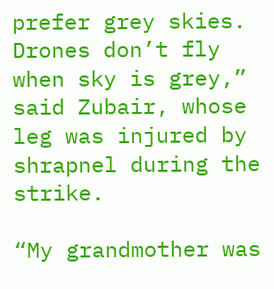prefer grey skies. Drones don’t fly when sky is grey,” said Zubair, whose leg was injured by shrapnel during the strike.

“My grandmother was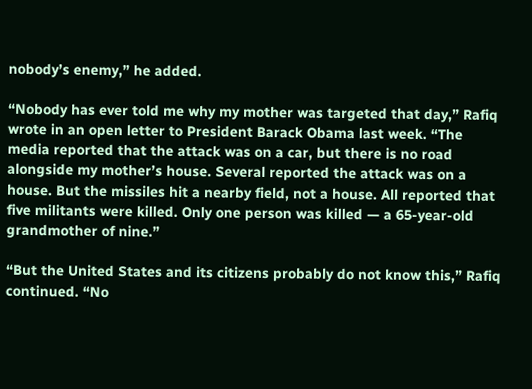nobody’s enemy,” he added.

“Nobody has ever told me why my mother was targeted that day,” Rafiq wrote in an open letter to President Barack Obama last week. “The media reported that the attack was on a car, but there is no road alongside my mother’s house. Several reported the attack was on a house. But the missiles hit a nearby field, not a house. All reported that five militants were killed. Only one person was killed — a 65-year-old grandmother of nine.”

“But the United States and its citizens probably do not know this,” Rafiq continued. “No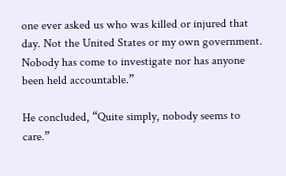one ever asked us who was killed or injured that day. Not the United States or my own government. Nobody has come to investigate nor has anyone been held accountable.”

He concluded, “Quite simply, nobody seems to care.”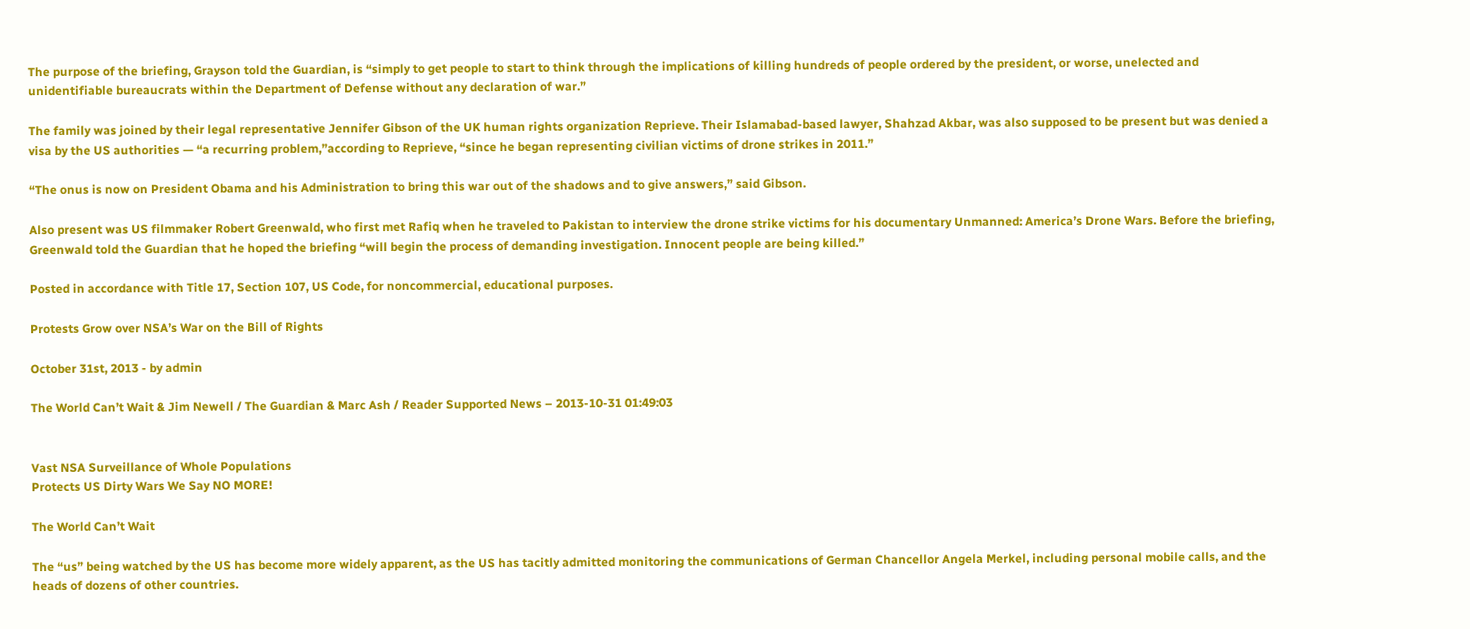The purpose of the briefing, Grayson told the Guardian, is “simply to get people to start to think through the implications of killing hundreds of people ordered by the president, or worse, unelected and unidentifiable bureaucrats within the Department of Defense without any declaration of war.”

The family was joined by their legal representative Jennifer Gibson of the UK human rights organization Reprieve. Their Islamabad-based lawyer, Shahzad Akbar, was also supposed to be present but was denied a visa by the US authorities — “a recurring problem,”according to Reprieve, “since he began representing civilian victims of drone strikes in 2011.”

“The onus is now on President Obama and his Administration to bring this war out of the shadows and to give answers,” said Gibson.

Also present was US filmmaker Robert Greenwald, who first met Rafiq when he traveled to Pakistan to interview the drone strike victims for his documentary Unmanned: America’s Drone Wars. Before the briefing, Greenwald told the Guardian that he hoped the briefing “will begin the process of demanding investigation. Innocent people are being killed.”

Posted in accordance with Title 17, Section 107, US Code, for noncommercial, educational purposes.

Protests Grow over NSA’s War on the Bill of Rights

October 31st, 2013 - by admin

The World Can’t Wait & Jim Newell / The Guardian & Marc Ash / Reader Supported News – 2013-10-31 01:49:03


Vast NSA Surveillance of Whole Populations
Protects US Dirty Wars We Say NO MORE!

The World Can’t Wait

The “us” being watched by the US has become more widely apparent, as the US has tacitly admitted monitoring the communications of German Chancellor Angela Merkel, including personal mobile calls, and the heads of dozens of other countries.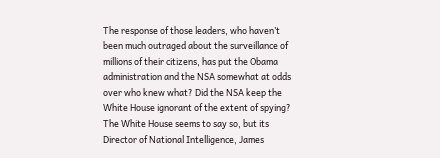The response of those leaders, who haven’t been much outraged about the surveillance of millions of their citizens, has put the Obama administration and the NSA somewhat at odds over who knew what? Did the NSA keep the White House ignorant of the extent of spying? The White House seems to say so, but its Director of National Intelligence, James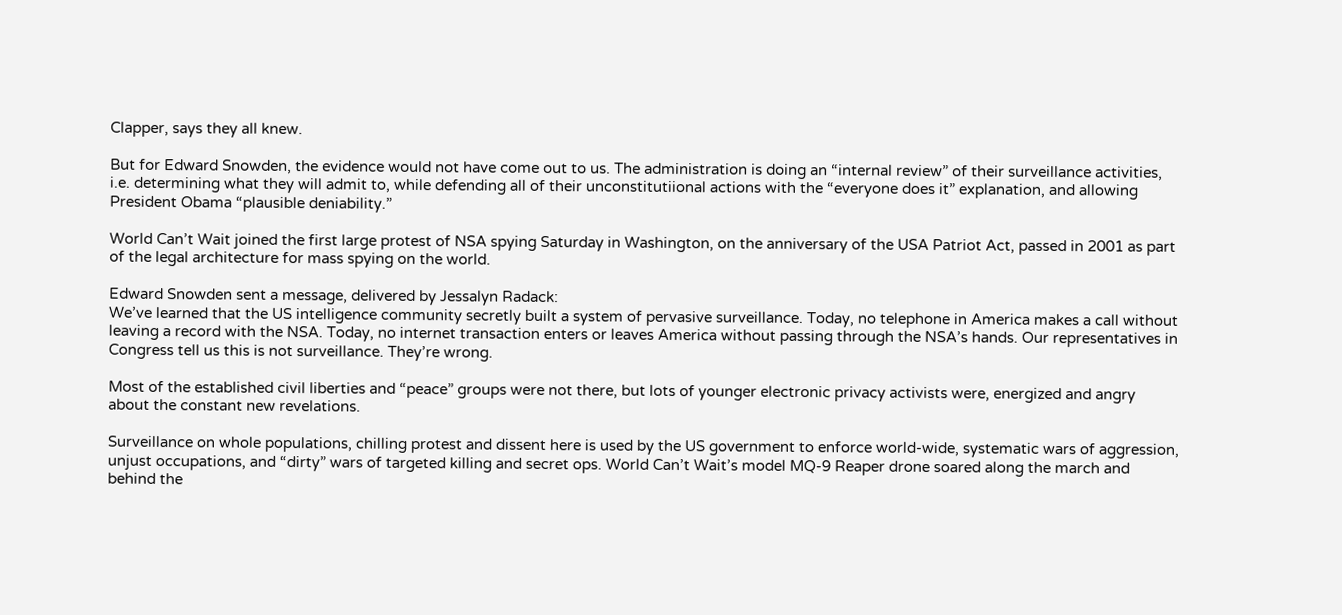Clapper, says they all knew.

But for Edward Snowden, the evidence would not have come out to us. The administration is doing an “internal review” of their surveillance activities, i.e. determining what they will admit to, while defending all of their unconstitutiional actions with the “everyone does it” explanation, and allowing President Obama “plausible deniability.”

World Can’t Wait joined the first large protest of NSA spying Saturday in Washington, on the anniversary of the USA Patriot Act, passed in 2001 as part of the legal architecture for mass spying on the world.

Edward Snowden sent a message, delivered by Jessalyn Radack:
We’ve learned that the US intelligence community secretly built a system of pervasive surveillance. Today, no telephone in America makes a call without leaving a record with the NSA. Today, no internet transaction enters or leaves America without passing through the NSA’s hands. Our representatives in Congress tell us this is not surveillance. They’re wrong.

Most of the established civil liberties and “peace” groups were not there, but lots of younger electronic privacy activists were, energized and angry about the constant new revelations.

Surveillance on whole populations, chilling protest and dissent here is used by the US government to enforce world-wide, systematic wars of aggression, unjust occupations, and “dirty” wars of targeted killing and secret ops. World Can’t Wait’s model MQ-9 Reaper drone soared along the march and behind the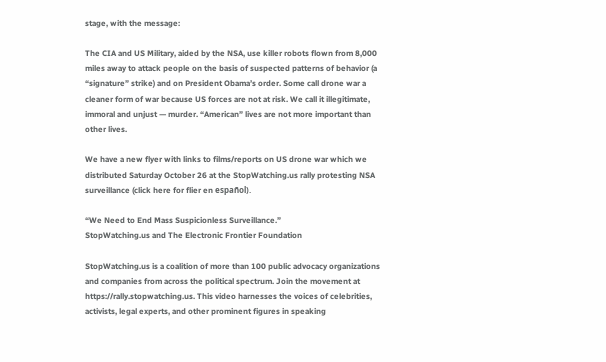stage, with the message:

The CIA and US Military, aided by the NSA, use killer robots flown from 8,000 miles away to attack people on the basis of suspected patterns of behavior (a “signature” strike) and on President Obama’s order. Some call drone war a cleaner form of war because US forces are not at risk. We call it illegitimate, immoral and unjust — murder. “American” lives are not more important than other lives.

We have a new flyer with links to films/reports on US drone war which we distributed Saturday October 26 at the StopWatching.us rally protesting NSA surveillance (click here for flier en español).

“We Need to End Mass Suspicionless Surveillance.”
StopWatching.us and The Electronic Frontier Foundation

StopWatching.us is a coalition of more than 100 public advocacy organizations and companies from across the political spectrum. Join the movement at https://rally.stopwatching.us. This video harnesses the voices of celebrities, activists, legal experts, and other prominent figures in speaking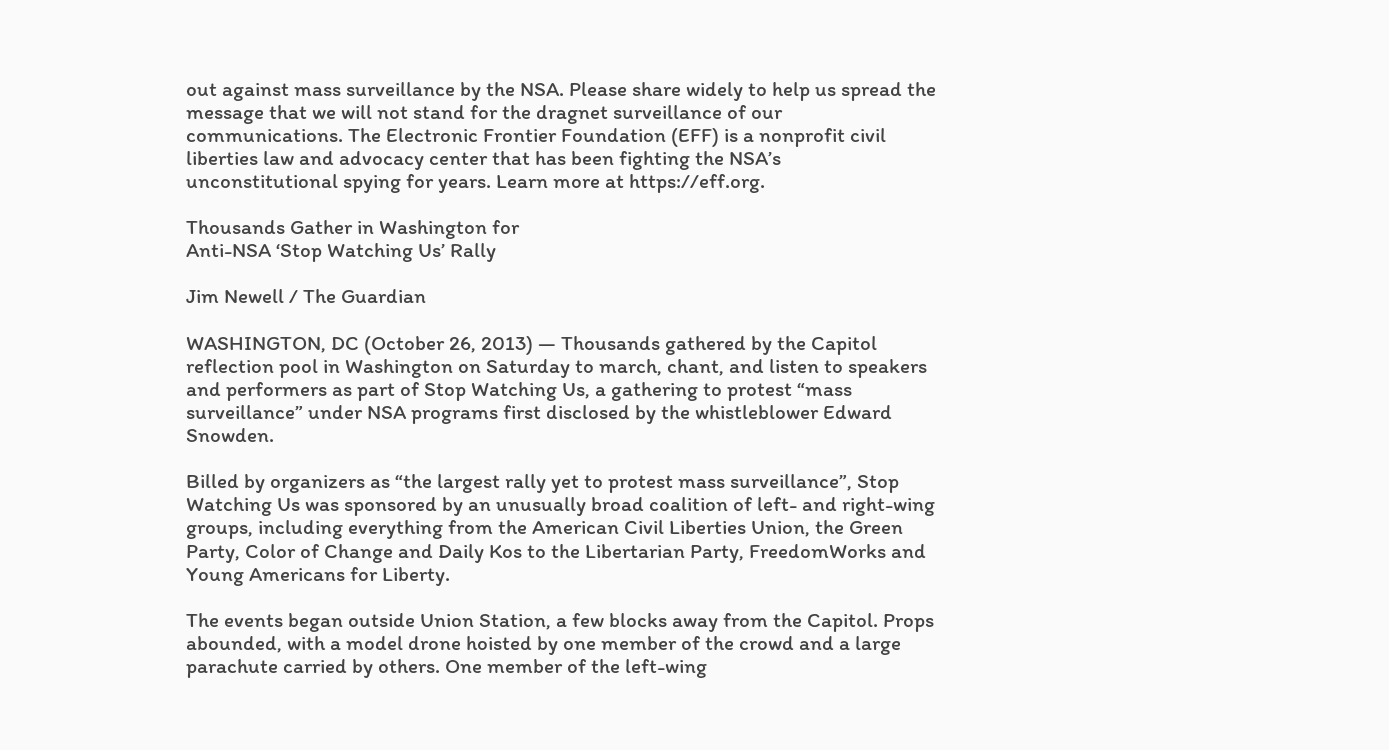out against mass surveillance by the NSA. Please share widely to help us spread the message that we will not stand for the dragnet surveillance of our communications. The Electronic Frontier Foundation (EFF) is a nonprofit civil liberties law and advocacy center that has been fighting the NSA’s unconstitutional spying for years. Learn more at https://eff.org.

Thousands Gather in Washington for
Anti-NSA ‘Stop Watching Us’ Rally

Jim Newell / The Guardian

WASHINGTON, DC (October 26, 2013) — Thousands gathered by the Capitol reflection pool in Washington on Saturday to march, chant, and listen to speakers and performers as part of Stop Watching Us, a gathering to protest “mass surveillance” under NSA programs first disclosed by the whistleblower Edward Snowden.

Billed by organizers as “the largest rally yet to protest mass surveillance”, Stop Watching Us was sponsored by an unusually broad coalition of left- and right-wing groups, including everything from the American Civil Liberties Union, the Green Party, Color of Change and Daily Kos to the Libertarian Party, FreedomWorks and Young Americans for Liberty.

The events began outside Union Station, a few blocks away from the Capitol. Props abounded, with a model drone hoisted by one member of the crowd and a large parachute carried by others. One member of the left-wing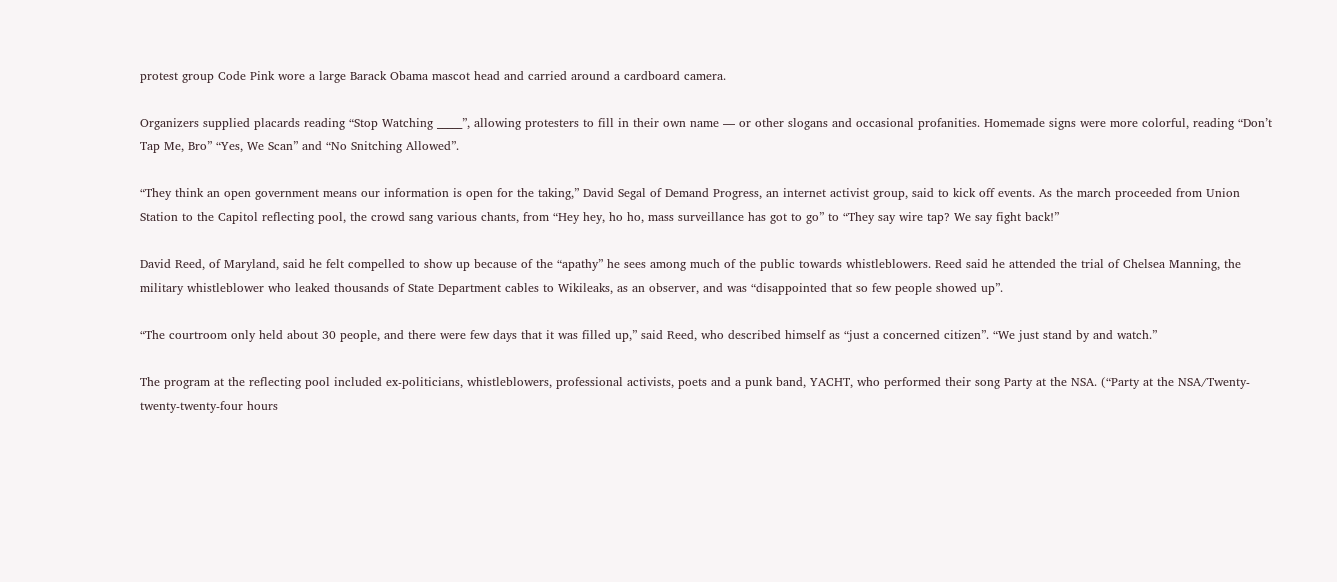protest group Code Pink wore a large Barack Obama mascot head and carried around a cardboard camera.

Organizers supplied placards reading “Stop Watching _____”, allowing protesters to fill in their own name — or other slogans and occasional profanities. Homemade signs were more colorful, reading “Don’t Tap Me, Bro” “Yes, We Scan” and “No Snitching Allowed”.

“They think an open government means our information is open for the taking,” David Segal of Demand Progress, an internet activist group, said to kick off events. As the march proceeded from Union Station to the Capitol reflecting pool, the crowd sang various chants, from “Hey hey, ho ho, mass surveillance has got to go” to “They say wire tap? We say fight back!”

David Reed, of Maryland, said he felt compelled to show up because of the “apathy” he sees among much of the public towards whistleblowers. Reed said he attended the trial of Chelsea Manning, the military whistleblower who leaked thousands of State Department cables to Wikileaks, as an observer, and was “disappointed that so few people showed up”.

“The courtroom only held about 30 people, and there were few days that it was filled up,” said Reed, who described himself as “just a concerned citizen”. “We just stand by and watch.”

The program at the reflecting pool included ex-politicians, whistleblowers, professional activists, poets and a punk band, YACHT, who performed their song Party at the NSA. (“Party at the NSA/Twenty-twenty-twenty-four hours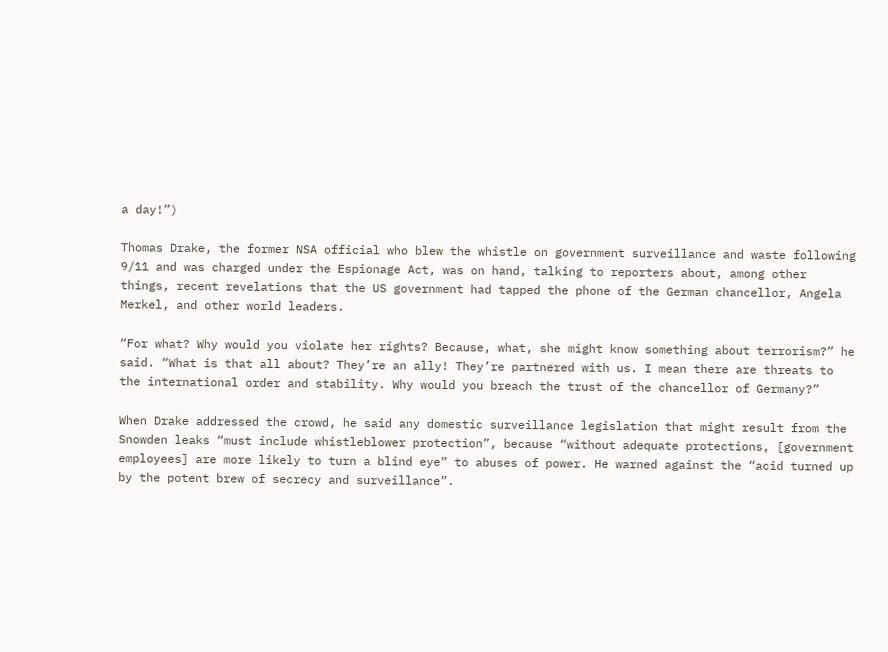a day!”)

Thomas Drake, the former NSA official who blew the whistle on government surveillance and waste following 9/11 and was charged under the Espionage Act, was on hand, talking to reporters about, among other things, recent revelations that the US government had tapped the phone of the German chancellor, Angela Merkel, and other world leaders.

“For what? Why would you violate her rights? Because, what, she might know something about terrorism?” he said. “What is that all about? They’re an ally! They’re partnered with us. I mean there are threats to the international order and stability. Why would you breach the trust of the chancellor of Germany?”

When Drake addressed the crowd, he said any domestic surveillance legislation that might result from the Snowden leaks “must include whistleblower protection”, because “without adequate protections, [government employees] are more likely to turn a blind eye” to abuses of power. He warned against the “acid turned up by the potent brew of secrecy and surveillance”.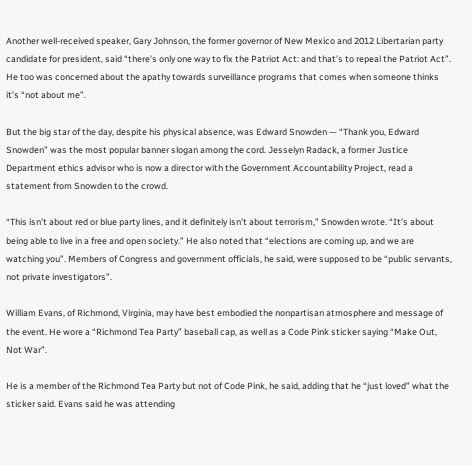Another well-received speaker, Gary Johnson, the former governor of New Mexico and 2012 Libertarian party candidate for president, said “there’s only one way to fix the Patriot Act: and that’s to repeal the Patriot Act”. He too was concerned about the apathy towards surveillance programs that comes when someone thinks it’s “not about me”.

But the big star of the day, despite his physical absence, was Edward Snowden — “Thank you, Edward Snowden” was the most popular banner slogan among the cord. Jesselyn Radack, a former Justice Department ethics advisor who is now a director with the Government Accountability Project, read a statement from Snowden to the crowd.

“This isn’t about red or blue party lines, and it definitely isn’t about terrorism,” Snowden wrote. “It’s about being able to live in a free and open society.” He also noted that “elections are coming up, and we are watching you”. Members of Congress and government officials, he said, were supposed to be “public servants, not private investigators”.

William Evans, of Richmond, Virginia, may have best embodied the nonpartisan atmosphere and message of the event. He wore a “Richmond Tea Party” baseball cap, as well as a Code Pink sticker saying “Make Out, Not War”.

He is a member of the Richmond Tea Party but not of Code Pink, he said, adding that he “just loved” what the sticker said. Evans said he was attending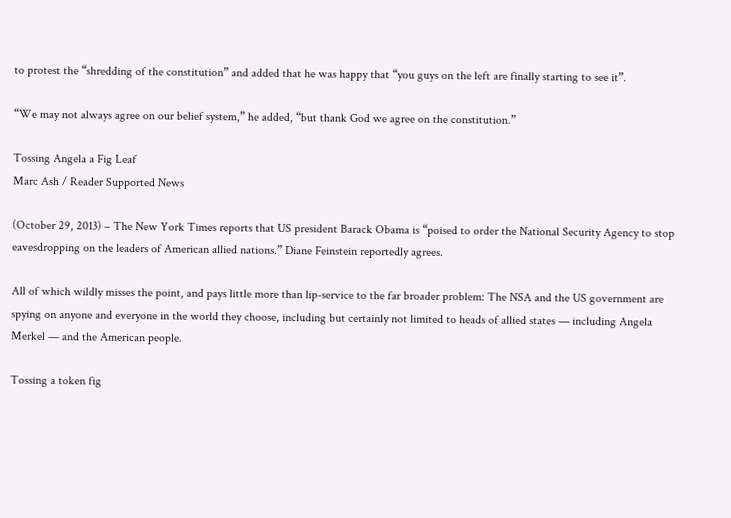to protest the “shredding of the constitution” and added that he was happy that “you guys on the left are finally starting to see it”.

“We may not always agree on our belief system,” he added, “but thank God we agree on the constitution.”

Tossing Angela a Fig Leaf
Marc Ash / Reader Supported News

(October 29, 2013) – The New York Times reports that US president Barack Obama is “poised to order the National Security Agency to stop eavesdropping on the leaders of American allied nations.” Diane Feinstein reportedly agrees.

All of which wildly misses the point, and pays little more than lip-service to the far broader problem: The NSA and the US government are spying on anyone and everyone in the world they choose, including but certainly not limited to heads of allied states — including Angela Merkel — and the American people.

Tossing a token fig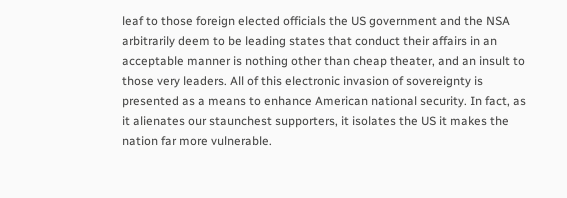leaf to those foreign elected officials the US government and the NSA arbitrarily deem to be leading states that conduct their affairs in an acceptable manner is nothing other than cheap theater, and an insult to those very leaders. All of this electronic invasion of sovereignty is presented as a means to enhance American national security. In fact, as it alienates our staunchest supporters, it isolates the US it makes the nation far more vulnerable.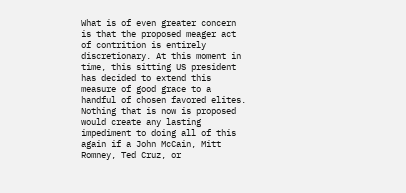What is of even greater concern is that the proposed meager act of contrition is entirely discretionary. At this moment in time, this sitting US president has decided to extend this measure of good grace to a handful of chosen favored elites. Nothing that is now is proposed would create any lasting impediment to doing all of this again if a John McCain, Mitt Romney, Ted Cruz, or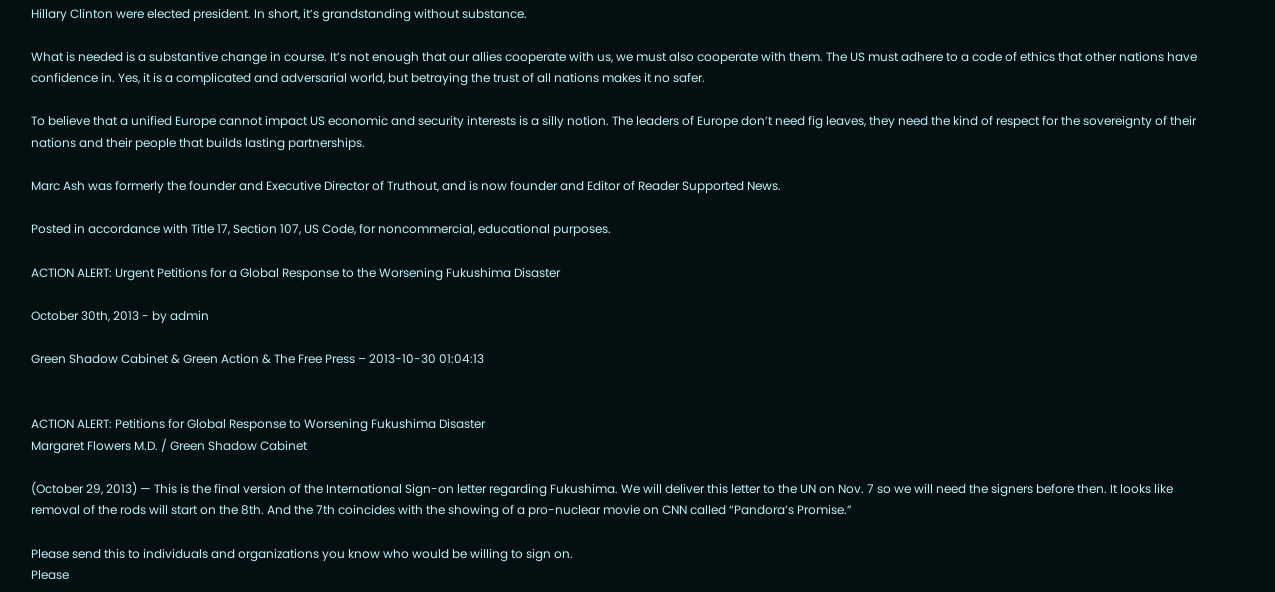Hillary Clinton were elected president. In short, it’s grandstanding without substance.

What is needed is a substantive change in course. It’s not enough that our allies cooperate with us, we must also cooperate with them. The US must adhere to a code of ethics that other nations have confidence in. Yes, it is a complicated and adversarial world, but betraying the trust of all nations makes it no safer.

To believe that a unified Europe cannot impact US economic and security interests is a silly notion. The leaders of Europe don’t need fig leaves, they need the kind of respect for the sovereignty of their nations and their people that builds lasting partnerships.

Marc Ash was formerly the founder and Executive Director of Truthout, and is now founder and Editor of Reader Supported News.

Posted in accordance with Title 17, Section 107, US Code, for noncommercial, educational purposes.

ACTION ALERT: Urgent Petitions for a Global Response to the Worsening Fukushima Disaster

October 30th, 2013 - by admin

Green Shadow Cabinet & Green Action & The Free Press – 2013-10-30 01:04:13


ACTION ALERT: Petitions for Global Response to Worsening Fukushima Disaster
Margaret Flowers M.D. / Green Shadow Cabinet

(October 29, 2013) — This is the final version of the International Sign-on letter regarding Fukushima. We will deliver this letter to the UN on Nov. 7 so we will need the signers before then. It looks like removal of the rods will start on the 8th. And the 7th coincides with the showing of a pro-nuclear movie on CNN called “Pandora’s Promise.”

Please send this to individuals and organizations you know who would be willing to sign on.
Please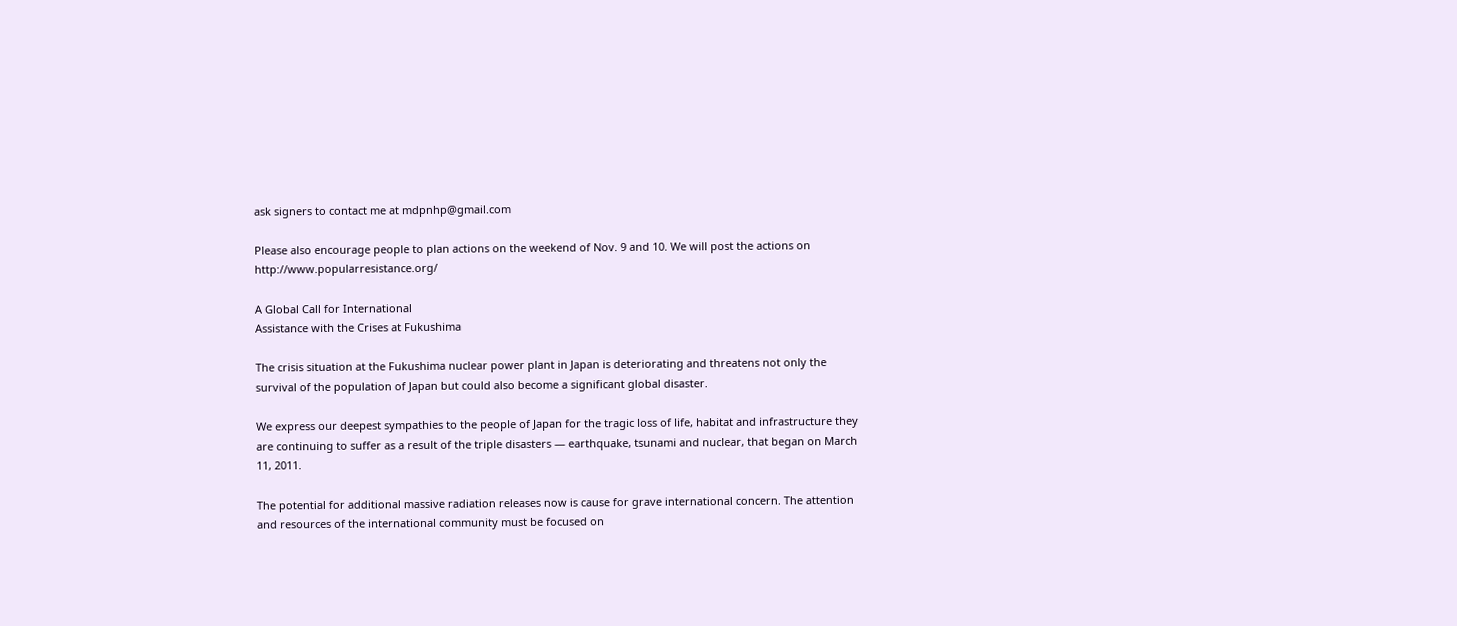ask signers to contact me at mdpnhp@gmail.com

Please also encourage people to plan actions on the weekend of Nov. 9 and 10. We will post the actions on http://www.popularresistance.org/

A Global Call for International
Assistance with the Crises at Fukushima

The crisis situation at the Fukushima nuclear power plant in Japan is deteriorating and threatens not only the survival of the population of Japan but could also become a significant global disaster.

We express our deepest sympathies to the people of Japan for the tragic loss of life, habitat and infrastructure they are continuing to suffer as a result of the triple disasters — earthquake, tsunami and nuclear, that began on March 11, 2011.

The potential for additional massive radiation releases now is cause for grave international concern. The attention and resources of the international community must be focused on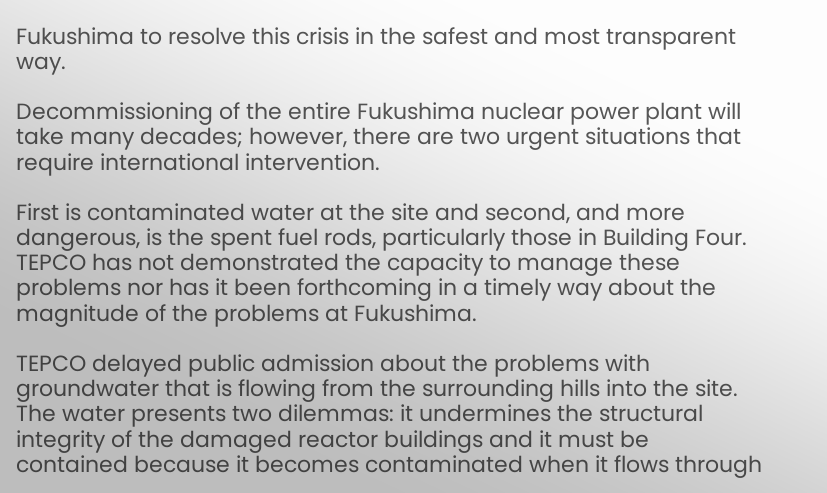Fukushima to resolve this crisis in the safest and most transparent way.

Decommissioning of the entire Fukushima nuclear power plant will take many decades; however, there are two urgent situations that require international intervention.

First is contaminated water at the site and second, and more dangerous, is the spent fuel rods, particularly those in Building Four. TEPCO has not demonstrated the capacity to manage these problems nor has it been forthcoming in a timely way about the magnitude of the problems at Fukushima.

TEPCO delayed public admission about the problems with groundwater that is flowing from the surrounding hills into the site. The water presents two dilemmas: it undermines the structural integrity of the damaged reactor buildings and it must be contained because it becomes contaminated when it flows through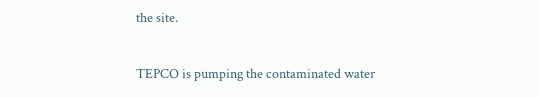the site.

TEPCO is pumping the contaminated water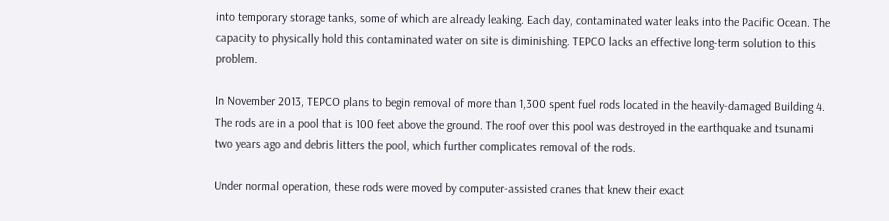into temporary storage tanks, some of which are already leaking. Each day, contaminated water leaks into the Pacific Ocean. The capacity to physically hold this contaminated water on site is diminishing. TEPCO lacks an effective long-term solution to this problem.

In November 2013, TEPCO plans to begin removal of more than 1,300 spent fuel rods located in the heavily-damaged Building 4. The rods are in a pool that is 100 feet above the ground. The roof over this pool was destroyed in the earthquake and tsunami two years ago and debris litters the pool, which further complicates removal of the rods.

Under normal operation, these rods were moved by computer-assisted cranes that knew their exact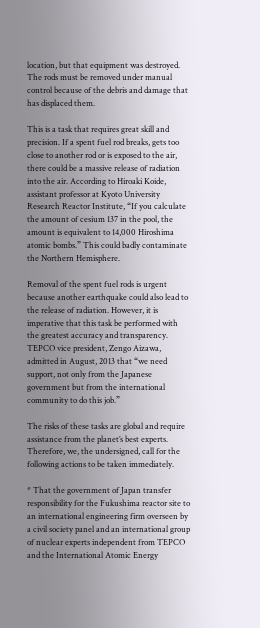location, but that equipment was destroyed. The rods must be removed under manual control because of the debris and damage that has displaced them.

This is a task that requires great skill and precision. If a spent fuel rod breaks, gets too close to another rod or is exposed to the air, there could be a massive release of radiation into the air. According to Hiroaki Koide, assistant professor at Kyoto University Research Reactor Institute, “If you calculate the amount of cesium 137 in the pool, the amount is equivalent to 14,000 Hiroshima atomic bombs.” This could badly contaminate the Northern Hemisphere.

Removal of the spent fuel rods is urgent because another earthquake could also lead to the release of radiation. However, it is imperative that this task be performed with the greatest accuracy and transparency. TEPCO vice president, Zengo Aizawa, admitted in August, 2013 that “we need support, not only from the Japanese government but from the international community to do this job.”

The risks of these tasks are global and require assistance from the planet’s best experts. Therefore, we, the undersigned, call for the following actions to be taken immediately.

* That the government of Japan transfer responsibility for the Fukushima reactor site to an international engineering firm overseen by a civil society panel and an international group of nuclear experts independent from TEPCO and the International Atomic Energy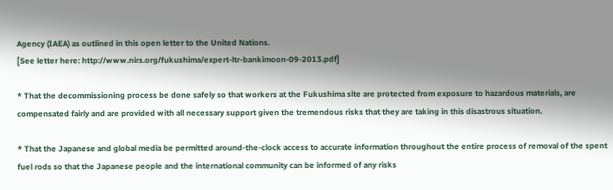Agency (IAEA) as outlined in this open letter to the United Nations.
[See letter here: http://www.nirs.org/fukushima/expert-ltr-bankimoon-09-2013.pdf]

* That the decommissioning process be done safely so that workers at the Fukushima site are protected from exposure to hazardous materials, are compensated fairly and are provided with all necessary support given the tremendous risks that they are taking in this disastrous situation.

* That the Japanese and global media be permitted around-the-clock access to accurate information throughout the entire process of removal of the spent fuel rods so that the Japanese people and the international community can be informed of any risks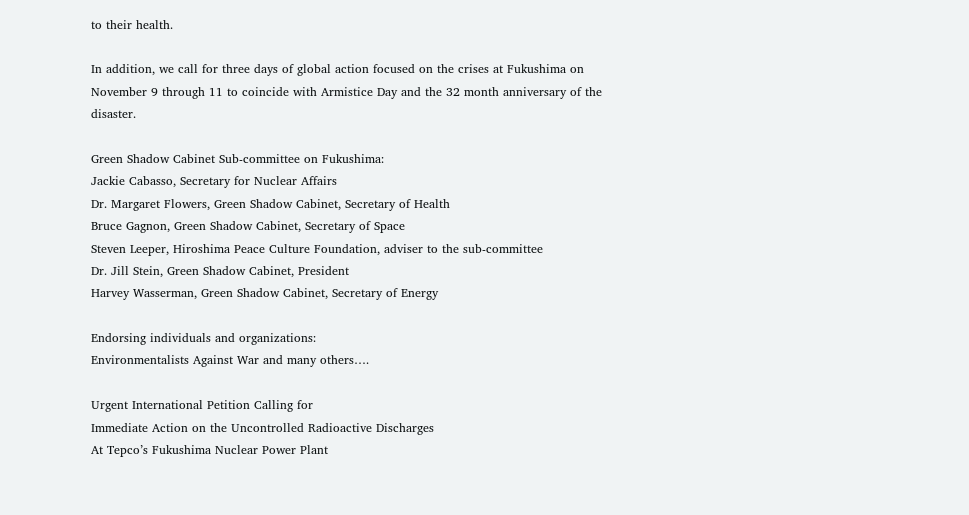to their health.

In addition, we call for three days of global action focused on the crises at Fukushima on November 9 through 11 to coincide with Armistice Day and the 32 month anniversary of the disaster.

Green Shadow Cabinet Sub-committee on Fukushima:
Jackie Cabasso, Secretary for Nuclear Affairs
Dr. Margaret Flowers, Green Shadow Cabinet, Secretary of Health
Bruce Gagnon, Green Shadow Cabinet, Secretary of Space
Steven Leeper, Hiroshima Peace Culture Foundation, adviser to the sub-committee
Dr. Jill Stein, Green Shadow Cabinet, President
Harvey Wasserman, Green Shadow Cabinet, Secretary of Energy

Endorsing individuals and organizations:
Environmentalists Against War and many others….

Urgent International Petition Calling for
Immediate Action on the Uncontrolled Radioactive Discharges
At Tepco’s Fukushima Nuclear Power Plant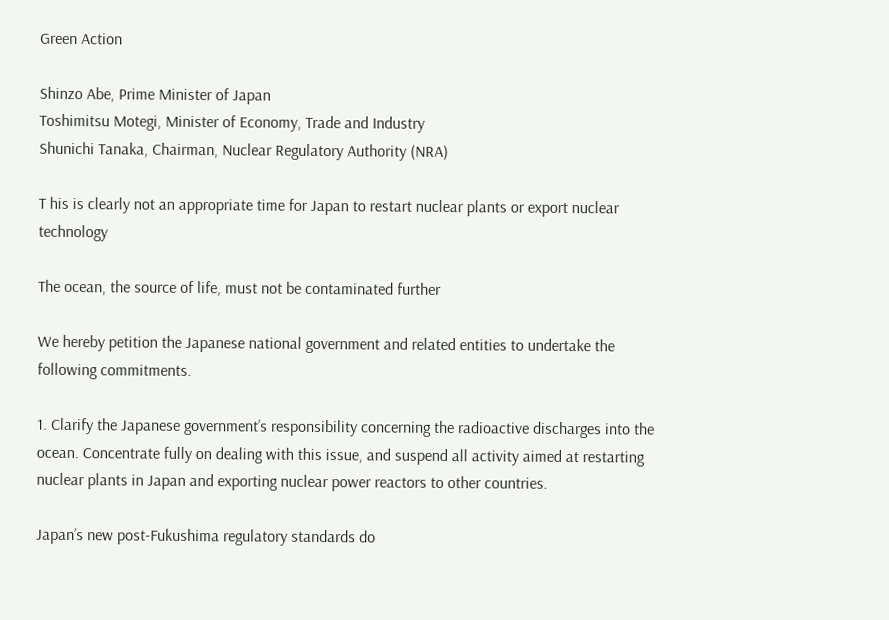Green Action

Shinzo Abe, Prime Minister of Japan
Toshimitsu Motegi, Minister of Economy, Trade and Industry
Shunichi Tanaka, Chairman, Nuclear Regulatory Authority (NRA)

T his is clearly not an appropriate time for Japan to restart nuclear plants or export nuclear technology

The ocean, the source of life, must not be contaminated further

We hereby petition the Japanese national government and related entities to undertake the following commitments.

1. Clarify the Japanese government’s responsibility concerning the radioactive discharges into the ocean. Concentrate fully on dealing with this issue, and suspend all activity aimed at restarting nuclear plants in Japan and exporting nuclear power reactors to other countries.

Japan’s new post-Fukushima regulatory standards do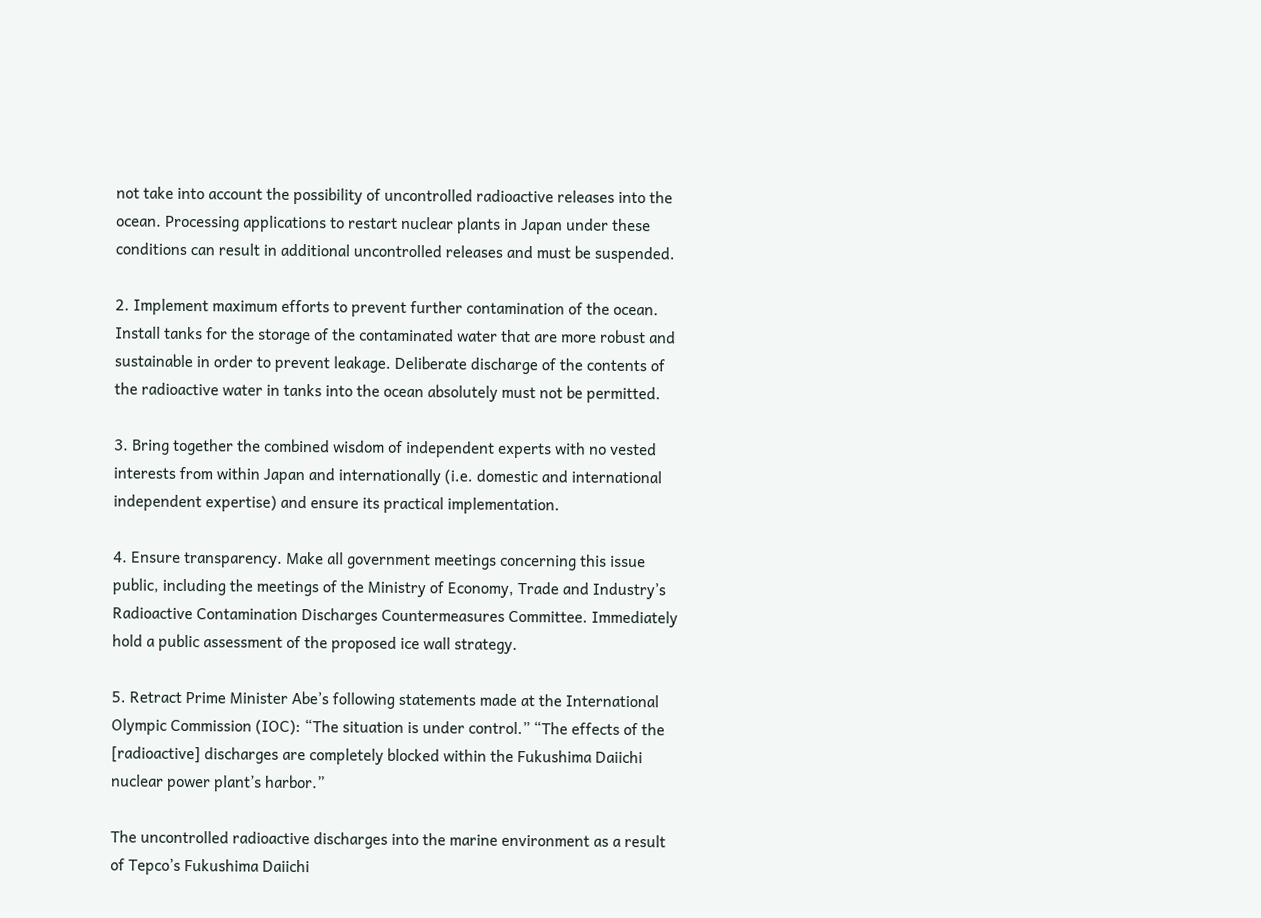not take into account the possibility of uncontrolled radioactive releases into the ocean. Processing applications to restart nuclear plants in Japan under these conditions can result in additional uncontrolled releases and must be suspended.

2. Implement maximum efforts to prevent further contamination of the ocean. Install tanks for the storage of the contaminated water that are more robust and sustainable in order to prevent leakage. Deliberate discharge of the contents of the radioactive water in tanks into the ocean absolutely must not be permitted.

3. Bring together the combined wisdom of independent experts with no vested interests from within Japan and internationally (i.e. domestic and international independent expertise) and ensure its practical implementation.

4. Ensure transparency. Make all government meetings concerning this issue public, including the meetings of the Ministry of Economy, Trade and Industry’s Radioactive Contamination Discharges Countermeasures Committee. Immediately hold a public assessment of the proposed ice wall strategy.

5. Retract Prime Minister Abe’s following statements made at the International Olympic Commission (IOC): “The situation is under control.” “The effects of the [radioactive] discharges are completely blocked within the Fukushima Daiichi nuclear power plant’s harbor.”

The uncontrolled radioactive discharges into the marine environment as a result of Tepco’s Fukushima Daiichi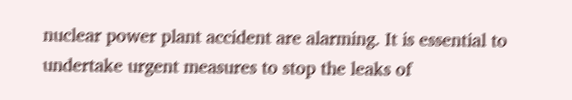nuclear power plant accident are alarming. It is essential to undertake urgent measures to stop the leaks of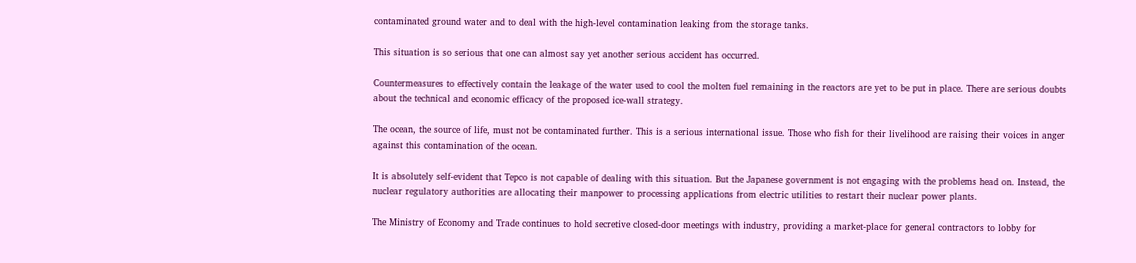contaminated ground water and to deal with the high-level contamination leaking from the storage tanks.

This situation is so serious that one can almost say yet another serious accident has occurred.

Countermeasures to effectively contain the leakage of the water used to cool the molten fuel remaining in the reactors are yet to be put in place. There are serious doubts about the technical and economic efficacy of the proposed ice-wall strategy.

The ocean, the source of life, must not be contaminated further. This is a serious international issue. Those who fish for their livelihood are raising their voices in anger against this contamination of the ocean.

It is absolutely self-evident that Tepco is not capable of dealing with this situation. But the Japanese government is not engaging with the problems head on. Instead, the nuclear regulatory authorities are allocating their manpower to processing applications from electric utilities to restart their nuclear power plants.

The Ministry of Economy and Trade continues to hold secretive closed-door meetings with industry, providing a market-place for general contractors to lobby for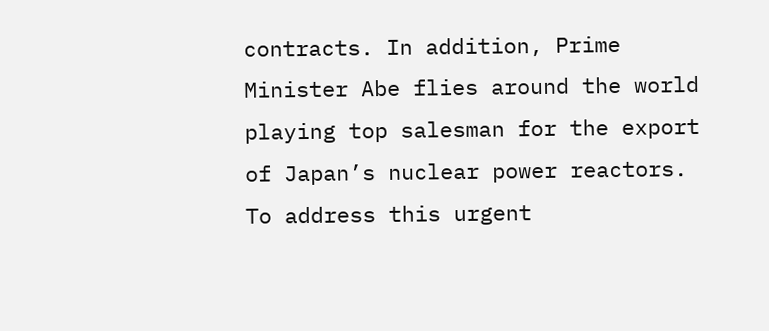contracts. In addition, Prime Minister Abe flies around the world playing top salesman for the export of Japan’s nuclear power reactors.
To address this urgent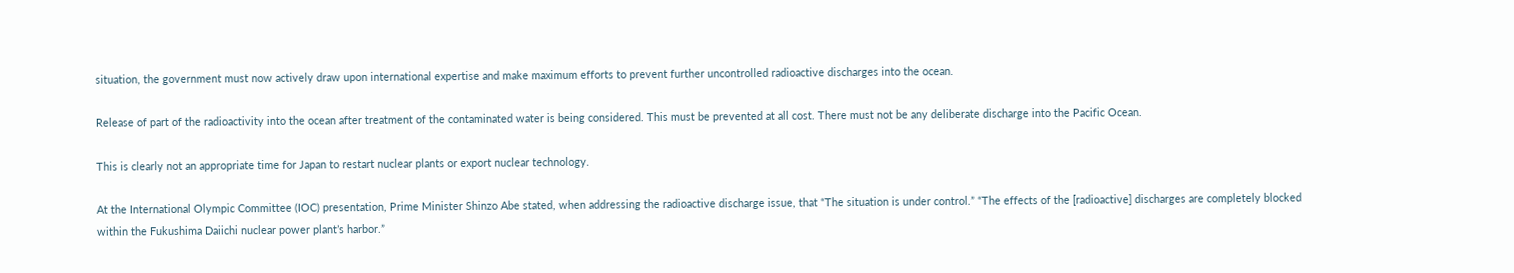situation, the government must now actively draw upon international expertise and make maximum efforts to prevent further uncontrolled radioactive discharges into the ocean.

Release of part of the radioactivity into the ocean after treatment of the contaminated water is being considered. This must be prevented at all cost. There must not be any deliberate discharge into the Pacific Ocean.

This is clearly not an appropriate time for Japan to restart nuclear plants or export nuclear technology.

At the International Olympic Committee (IOC) presentation, Prime Minister Shinzo Abe stated, when addressing the radioactive discharge issue, that “The situation is under control.” “The effects of the [radioactive] discharges are completely blocked within the Fukushima Daiichi nuclear power plant’s harbor.”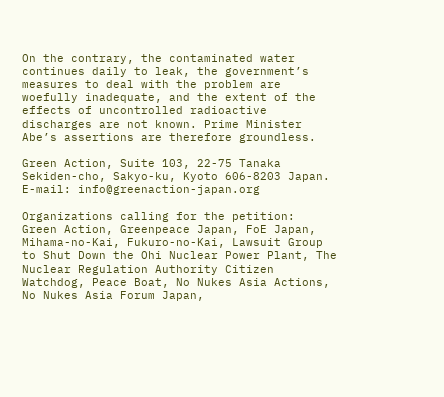On the contrary, the contaminated water continues daily to leak, the government’s measures to deal with the problem are woefully inadequate, and the extent of the effects of uncontrolled radioactive discharges are not known. Prime Minister Abe’s assertions are therefore groundless.

Green Action, Suite 103, 22-75 Tanaka Sekiden-cho, Sakyo-ku, Kyoto 606-8203 Japan. E-mail: info@greenaction-japan.org

Organizations calling for the petition:
Green Action, Greenpeace Japan, FoE Japan, Mihama-no-Kai, Fukuro-no-Kai, Lawsuit Group to Shut Down the Ohi Nuclear Power Plant, The Nuclear Regulation Authority Citizen Watchdog, Peace Boat, No Nukes Asia Actions, No Nukes Asia Forum Japan,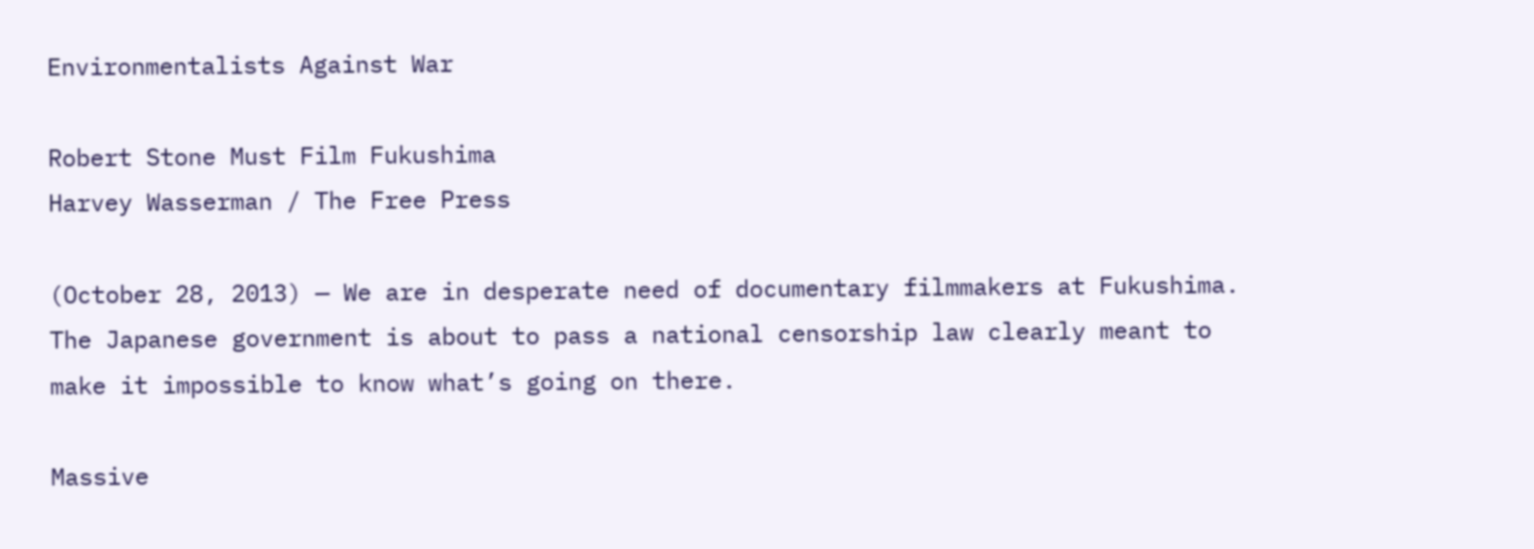Environmentalists Against War

Robert Stone Must Film Fukushima
Harvey Wasserman / The Free Press

(October 28, 2013) — We are in desperate need of documentary filmmakers at Fukushima. The Japanese government is about to pass a national censorship law clearly meant to make it impossible to know what’s going on there.

Massive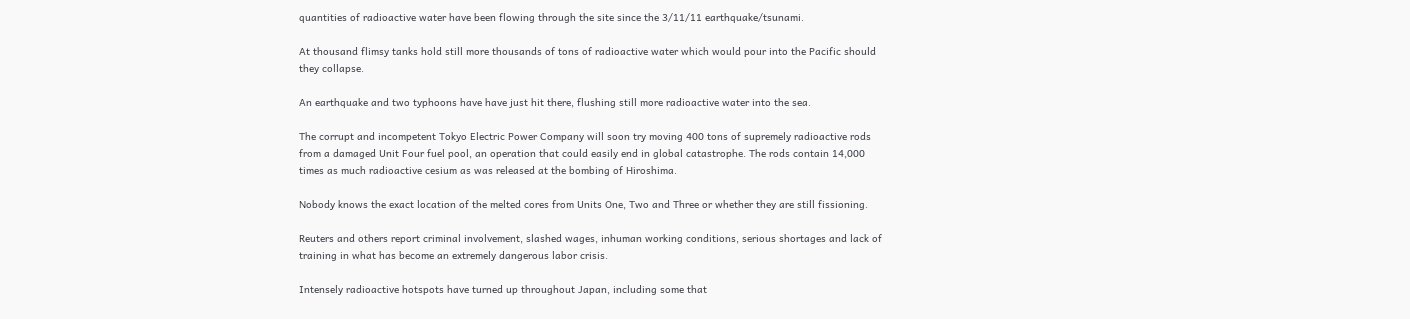quantities of radioactive water have been flowing through the site since the 3/11/11 earthquake/tsunami.

At thousand flimsy tanks hold still more thousands of tons of radioactive water which would pour into the Pacific should they collapse.

An earthquake and two typhoons have have just hit there, flushing still more radioactive water into the sea.

The corrupt and incompetent Tokyo Electric Power Company will soon try moving 400 tons of supremely radioactive rods from a damaged Unit Four fuel pool, an operation that could easily end in global catastrophe. The rods contain 14,000 times as much radioactive cesium as was released at the bombing of Hiroshima.

Nobody knows the exact location of the melted cores from Units One, Two and Three or whether they are still fissioning.

Reuters and others report criminal involvement, slashed wages, inhuman working conditions, serious shortages and lack of training in what has become an extremely dangerous labor crisis.

Intensely radioactive hotspots have turned up throughout Japan, including some that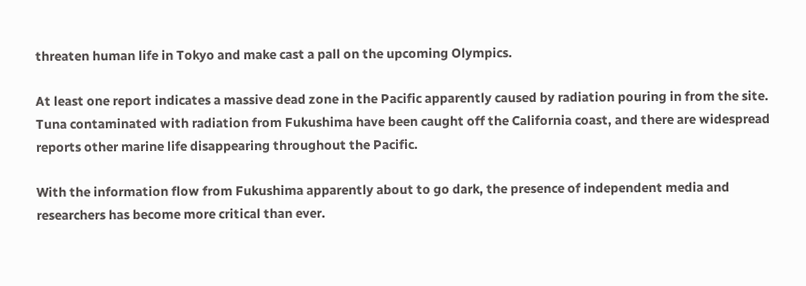threaten human life in Tokyo and make cast a pall on the upcoming Olympics.

At least one report indicates a massive dead zone in the Pacific apparently caused by radiation pouring in from the site. Tuna contaminated with radiation from Fukushima have been caught off the California coast, and there are widespread reports other marine life disappearing throughout the Pacific.

With the information flow from Fukushima apparently about to go dark, the presence of independent media and researchers has become more critical than ever.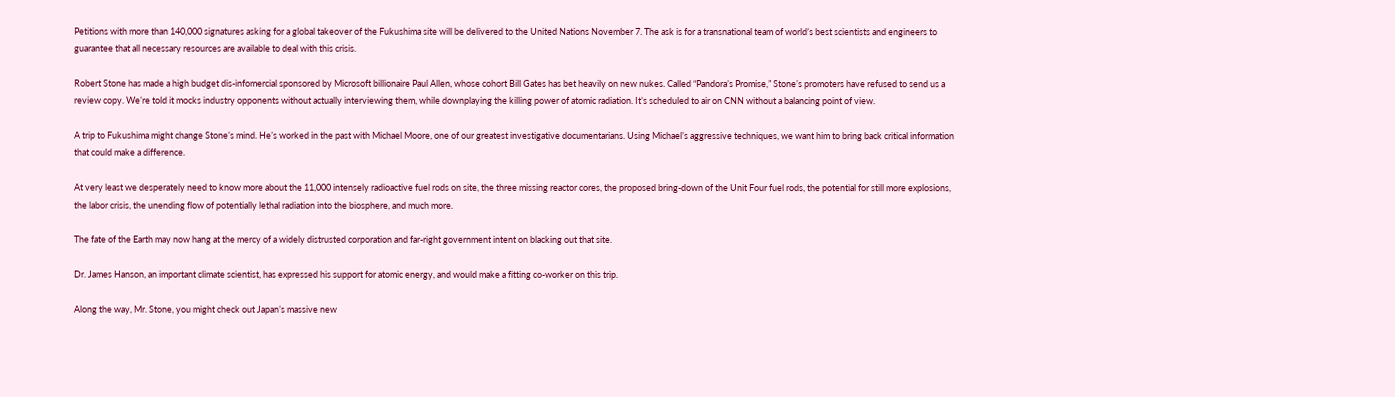Petitions with more than 140,000 signatures asking for a global takeover of the Fukushima site will be delivered to the United Nations November 7. The ask is for a transnational team of world’s best scientists and engineers to guarantee that all necessary resources are available to deal with this crisis.

Robert Stone has made a high budget dis-infomercial sponsored by Microsoft billionaire Paul Allen, whose cohort Bill Gates has bet heavily on new nukes. Called “Pandora’s Promise,” Stone’s promoters have refused to send us a review copy. We’re told it mocks industry opponents without actually interviewing them, while downplaying the killing power of atomic radiation. It’s scheduled to air on CNN without a balancing point of view.

A trip to Fukushima might change Stone’s mind. He’s worked in the past with Michael Moore, one of our greatest investigative documentarians. Using Michael’s aggressive techniques, we want him to bring back critical information that could make a difference.

At very least we desperately need to know more about the 11,000 intensely radioactive fuel rods on site, the three missing reactor cores, the proposed bring-down of the Unit Four fuel rods, the potential for still more explosions, the labor crisis, the unending flow of potentially lethal radiation into the biosphere, and much more.

The fate of the Earth may now hang at the mercy of a widely distrusted corporation and far-right government intent on blacking out that site.

Dr. James Hanson, an important climate scientist, has expressed his support for atomic energy, and would make a fitting co-worker on this trip.

Along the way, Mr. Stone, you might check out Japan’s massive new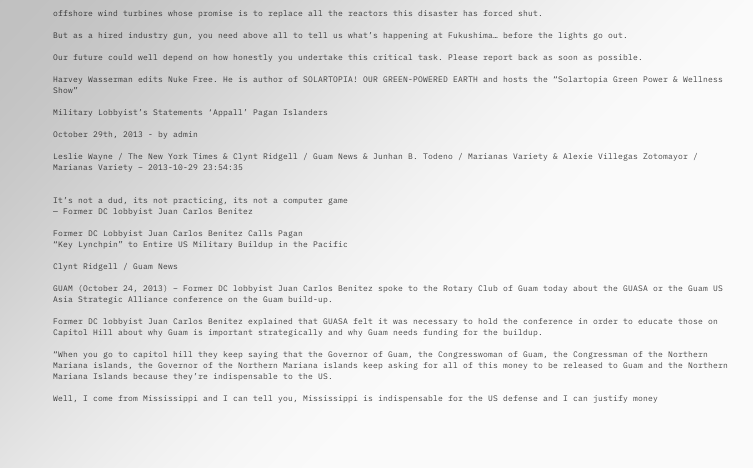offshore wind turbines whose promise is to replace all the reactors this disaster has forced shut.

But as a hired industry gun, you need above all to tell us what’s happening at Fukushima… before the lights go out.

Our future could well depend on how honestly you undertake this critical task. Please report back as soon as possible.

Harvey Wasserman edits Nuke Free. He is author of SOLARTOPIA! OUR GREEN-POWERED EARTH and hosts the “Solartopia Green Power & Wellness Show”

Military Lobbyist’s Statements ‘Appall’ Pagan Islanders

October 29th, 2013 - by admin

Leslie Wayne / The New York Times & Clynt Ridgell / Guam News & Junhan B. Todeno / Marianas Variety & Alexie Villegas Zotomayor / Marianas Variety – 2013-10-29 23:54:35


It’s not a dud, its not practicing, its not a computer game
— Former DC lobbyist Juan Carlos Benitez

Former DC Lobbyist Juan Carlos Benitez Calls Pagan
“Key Lynchpin” to Entire US Military Buildup in the Pacific

Clynt Ridgell / Guam News

GUAM (October 24, 2013) – Former DC lobbyist Juan Carlos Benitez spoke to the Rotary Club of Guam today about the GUASA or the Guam US Asia Strategic Alliance conference on the Guam build-up.

Former DC lobbyist Juan Carlos Benitez explained that GUASA felt it was necessary to hold the conference in order to educate those on Capitol Hill about why Guam is important strategically and why Guam needs funding for the buildup.

“When you go to capitol hill they keep saying that the Governor of Guam, the Congresswoman of Guam, the Congressman of the Northern Mariana islands, the Governor of the Northern Mariana islands keep asking for all of this money to be released to Guam and the Northern Mariana Islands because they’re indispensable to the US.

Well, I come from Mississippi and I can tell you, Mississippi is indispensable for the US defense and I can justify money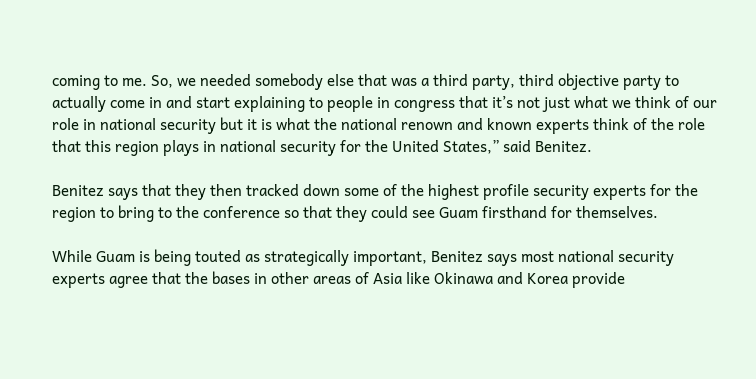coming to me. So, we needed somebody else that was a third party, third objective party to actually come in and start explaining to people in congress that it’s not just what we think of our role in national security but it is what the national renown and known experts think of the role that this region plays in national security for the United States,” said Benitez.

Benitez says that they then tracked down some of the highest profile security experts for the region to bring to the conference so that they could see Guam firsthand for themselves.

While Guam is being touted as strategically important, Benitez says most national security experts agree that the bases in other areas of Asia like Okinawa and Korea provide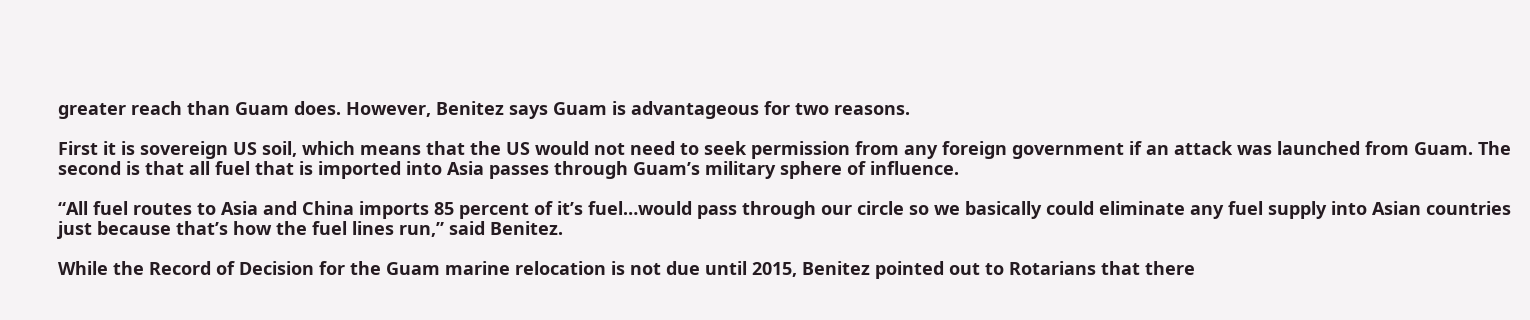greater reach than Guam does. However, Benitez says Guam is advantageous for two reasons.

First it is sovereign US soil, which means that the US would not need to seek permission from any foreign government if an attack was launched from Guam. The second is that all fuel that is imported into Asia passes through Guam’s military sphere of influence.

“All fuel routes to Asia and China imports 85 percent of it’s fuel…would pass through our circle so we basically could eliminate any fuel supply into Asian countries just because that’s how the fuel lines run,” said Benitez.

While the Record of Decision for the Guam marine relocation is not due until 2015, Benitez pointed out to Rotarians that there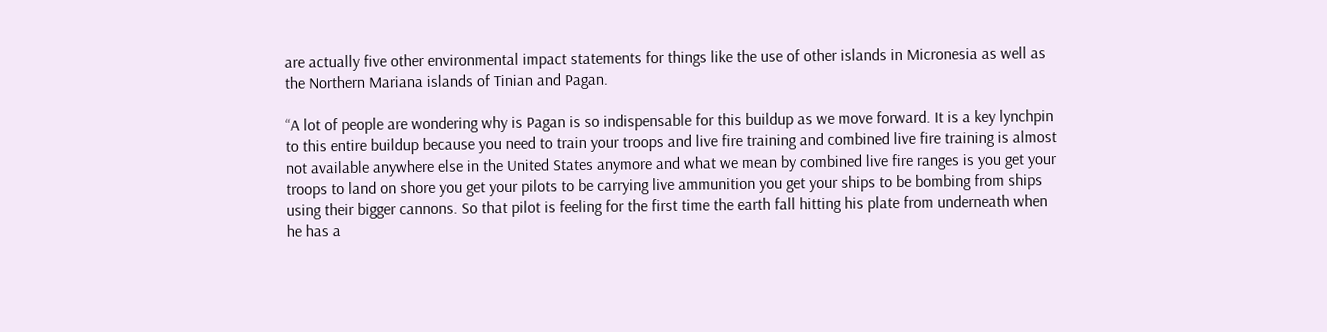are actually five other environmental impact statements for things like the use of other islands in Micronesia as well as the Northern Mariana islands of Tinian and Pagan.

“A lot of people are wondering why is Pagan is so indispensable for this buildup as we move forward. It is a key lynchpin to this entire buildup because you need to train your troops and live fire training and combined live fire training is almost not available anywhere else in the United States anymore and what we mean by combined live fire ranges is you get your troops to land on shore you get your pilots to be carrying live ammunition you get your ships to be bombing from ships using their bigger cannons. So that pilot is feeling for the first time the earth fall hitting his plate from underneath when he has a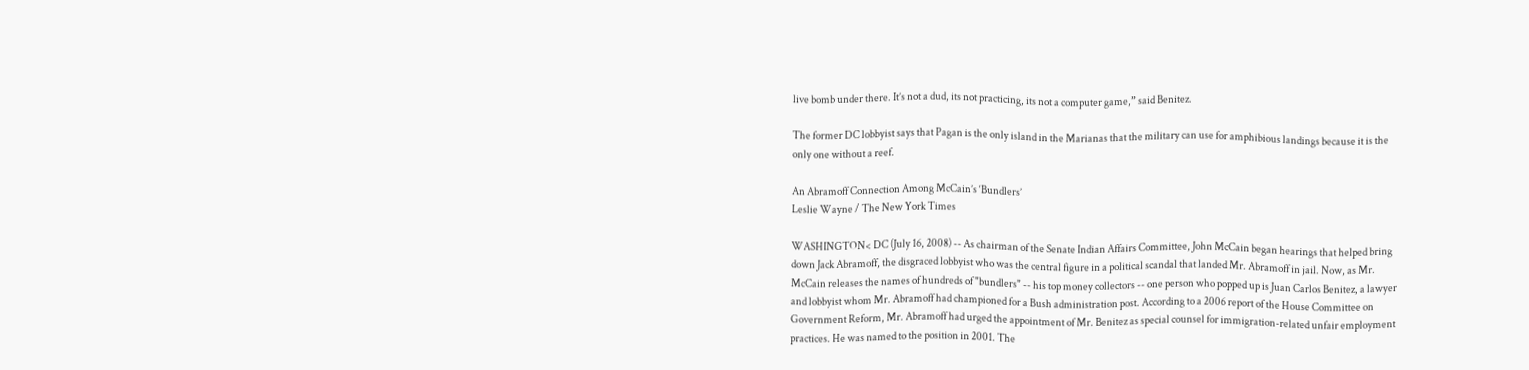live bomb under there. It’s not a dud, its not practicing, its not a computer game,” said Benitez.

The former DC lobbyist says that Pagan is the only island in the Marianas that the military can use for amphibious landings because it is the only one without a reef.

An Abramoff Connection Among McCain’s ‘Bundlers’
Leslie Wayne / The New York Times

WASHINGTON< DC (July 16, 2008) -- As chairman of the Senate Indian Affairs Committee, John McCain began hearings that helped bring down Jack Abramoff, the disgraced lobbyist who was the central figure in a political scandal that landed Mr. Abramoff in jail. Now, as Mr. McCain releases the names of hundreds of "bundlers" -- his top money collectors -- one person who popped up is Juan Carlos Benitez, a lawyer and lobbyist whom Mr. Abramoff had championed for a Bush administration post. According to a 2006 report of the House Committee on Government Reform, Mr. Abramoff had urged the appointment of Mr. Benitez as special counsel for immigration-related unfair employment practices. He was named to the position in 2001. The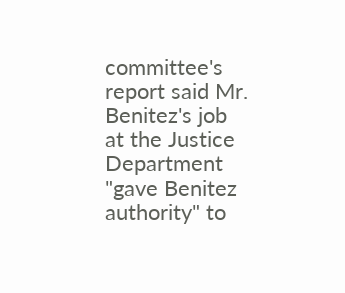committee's report said Mr. Benitez's job at the Justice Department "gave Benitez authority" to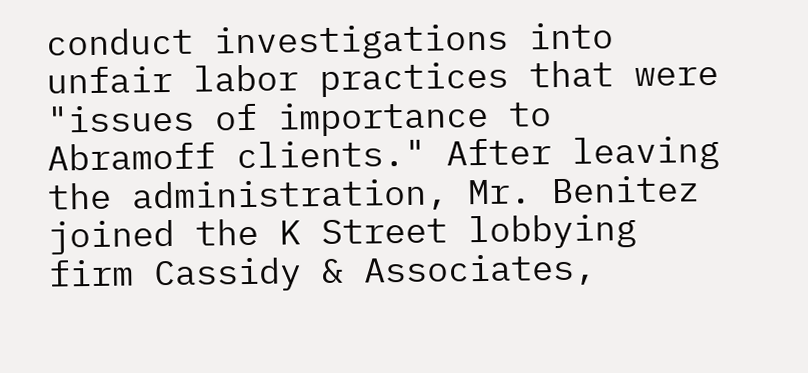conduct investigations into unfair labor practices that were "issues of importance to Abramoff clients." After leaving the administration, Mr. Benitez joined the K Street lobbying firm Cassidy & Associates,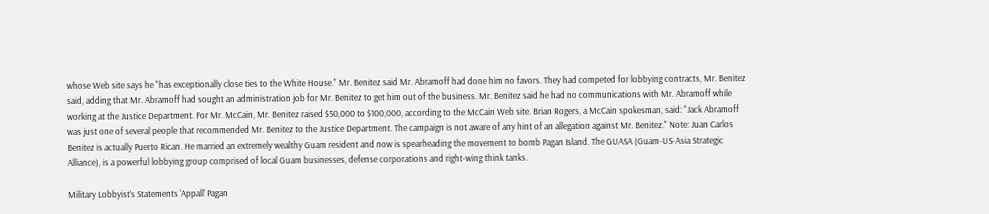whose Web site says he "has exceptionally close ties to the White House." Mr. Benitez said Mr. Abramoff had done him no favors. They had competed for lobbying contracts, Mr. Benitez said, adding that Mr. Abramoff had sought an administration job for Mr. Benitez to get him out of the business. Mr. Benitez said he had no communications with Mr. Abramoff while working at the Justice Department. For Mr. McCain, Mr. Benitez raised $50,000 to $100,000, according to the McCain Web site. Brian Rogers, a McCain spokesman, said: "Jack Abramoff was just one of several people that recommended Mr. Benitez to the Justice Department. The campaign is not aware of any hint of an allegation against Mr. Benitez." Note: Juan Carlos Benitez is actually Puerto Rican. He married an extremely wealthy Guam resident and now is spearheading the movement to bomb Pagan Island. The GUASA (Guam-US-Asia Strategic Alliance), is a powerful lobbying group comprised of local Guam businesses, defense corporations and right-wing think tanks.

Military Lobbyist’s Statements ‘Appall’ Pagan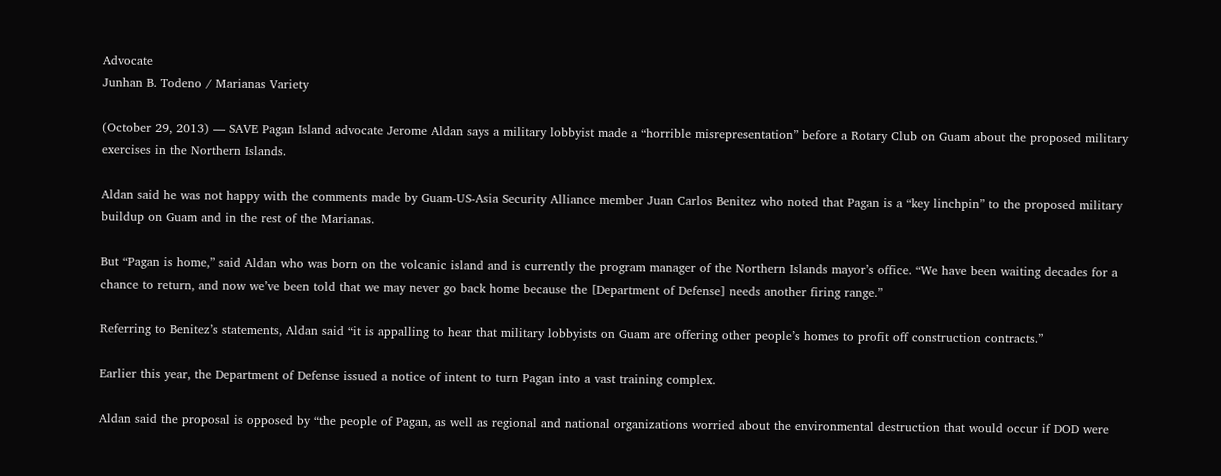Advocate
Junhan B. Todeno / Marianas Variety

(October 29, 2013) — SAVE Pagan Island advocate Jerome Aldan says a military lobbyist made a “horrible misrepresentation” before a Rotary Club on Guam about the proposed military exercises in the Northern Islands.

Aldan said he was not happy with the comments made by Guam-US-Asia Security Alliance member Juan Carlos Benitez who noted that Pagan is a “key linchpin” to the proposed military buildup on Guam and in the rest of the Marianas.

But “Pagan is home,” said Aldan who was born on the volcanic island and is currently the program manager of the Northern Islands mayor’s office. “We have been waiting decades for a chance to return, and now we’ve been told that we may never go back home because the [Department of Defense] needs another firing range.”

Referring to Benitez’s statements, Aldan said “it is appalling to hear that military lobbyists on Guam are offering other people’s homes to profit off construction contracts.”

Earlier this year, the Department of Defense issued a notice of intent to turn Pagan into a vast training complex.

Aldan said the proposal is opposed by “the people of Pagan, as well as regional and national organizations worried about the environmental destruction that would occur if DOD were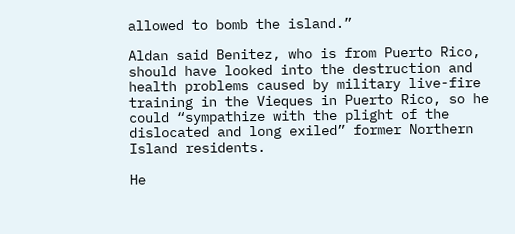allowed to bomb the island.”

Aldan said Benitez, who is from Puerto Rico, should have looked into the destruction and health problems caused by military live-fire training in the Vieques in Puerto Rico, so he could “sympathize with the plight of the dislocated and long exiled” former Northern Island residents.

He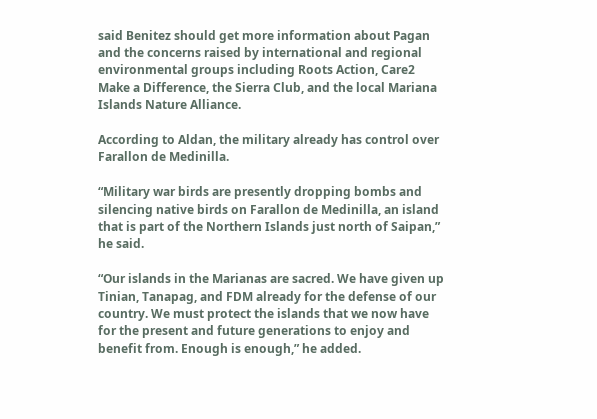said Benitez should get more information about Pagan and the concerns raised by international and regional environmental groups including Roots Action, Care2 Make a Difference, the Sierra Club, and the local Mariana Islands Nature Alliance.

According to Aldan, the military already has control over Farallon de Medinilla.

“Military war birds are presently dropping bombs and silencing native birds on Farallon de Medinilla, an island that is part of the Northern Islands just north of Saipan,” he said.

“Our islands in the Marianas are sacred. We have given up Tinian, Tanapag, and FDM already for the defense of our country. We must protect the islands that we now have for the present and future generations to enjoy and benefit from. Enough is enough,” he added.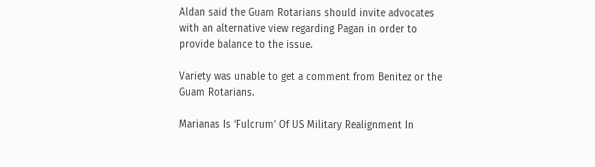Aldan said the Guam Rotarians should invite advocates with an alternative view regarding Pagan in order to provide balance to the issue.

Variety was unable to get a comment from Benitez or the Guam Rotarians.

Marianas Is ‘Fulcrum’ Of US Military Realignment In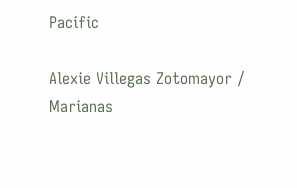Pacific

Alexie Villegas Zotomayor / Marianas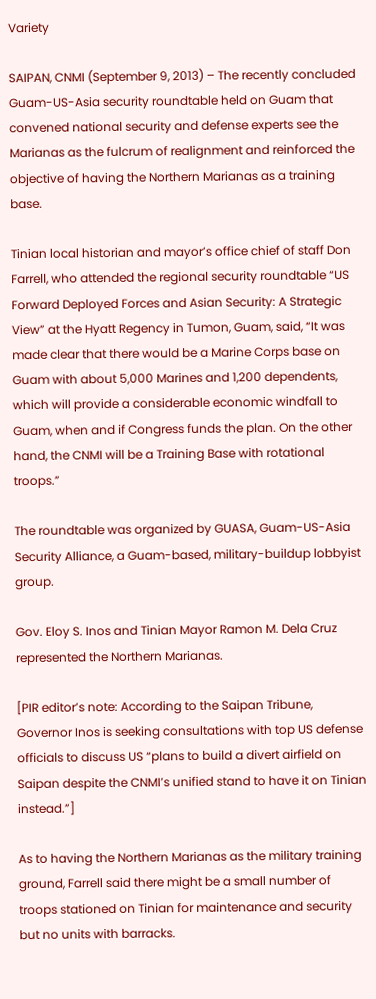Variety

SAIPAN, CNMI (September 9, 2013) – The recently concluded Guam-US-Asia security roundtable held on Guam that convened national security and defense experts see the Marianas as the fulcrum of realignment and reinforced the objective of having the Northern Marianas as a training base.

Tinian local historian and mayor’s office chief of staff Don Farrell, who attended the regional security roundtable “US Forward Deployed Forces and Asian Security: A Strategic View” at the Hyatt Regency in Tumon, Guam, said, “It was made clear that there would be a Marine Corps base on Guam with about 5,000 Marines and 1,200 dependents, which will provide a considerable economic windfall to Guam, when and if Congress funds the plan. On the other hand, the CNMI will be a Training Base with rotational troops.”

The roundtable was organized by GUASA, Guam-US-Asia Security Alliance, a Guam-based, military-buildup lobbyist group.

Gov. Eloy S. Inos and Tinian Mayor Ramon M. Dela Cruz represented the Northern Marianas.

[PIR editor’s note: According to the Saipan Tribune, Governor Inos is seeking consultations with top US defense officials to discuss US “plans to build a divert airfield on Saipan despite the CNMI’s unified stand to have it on Tinian instead.”]

As to having the Northern Marianas as the military training ground, Farrell said there might be a small number of troops stationed on Tinian for maintenance and security but no units with barracks.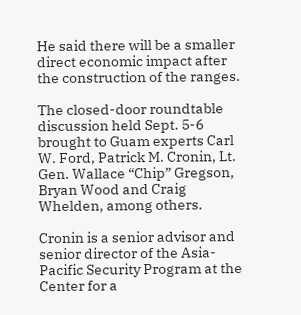He said there will be a smaller direct economic impact after the construction of the ranges.

The closed-door roundtable discussion held Sept. 5-6 brought to Guam experts Carl W. Ford, Patrick M. Cronin, Lt. Gen. Wallace “Chip” Gregson, Bryan Wood and Craig Whelden, among others.

Cronin is a senior advisor and senior director of the Asia-Pacific Security Program at the Center for a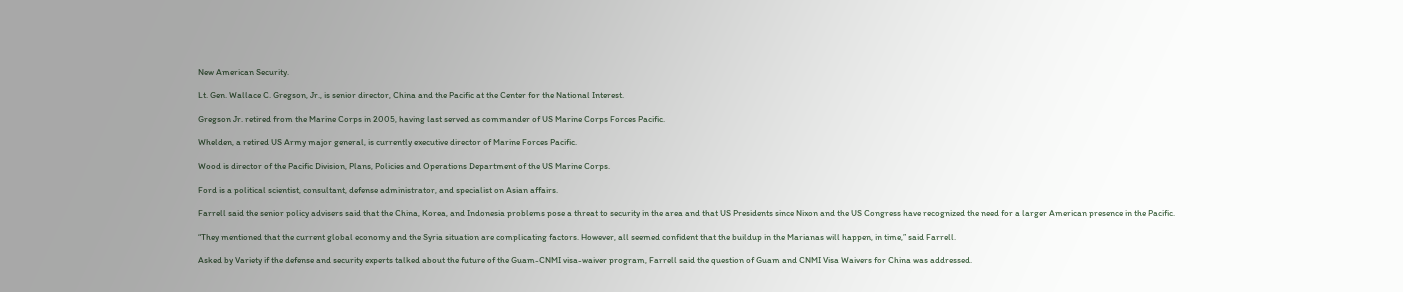New American Security.

Lt. Gen. Wallace C. Gregson, Jr., is senior director, China and the Pacific at the Center for the National Interest.

Gregson Jr. retired from the Marine Corps in 2005, having last served as commander of US Marine Corps Forces Pacific.

Whelden, a retired US Army major general, is currently executive director of Marine Forces Pacific.

Wood is director of the Pacific Division, Plans, Policies and Operations Department of the US Marine Corps.

Ford is a political scientist, consultant, defense administrator, and specialist on Asian affairs.

Farrell said the senior policy advisers said that the China, Korea, and Indonesia problems pose a threat to security in the area and that US Presidents since Nixon and the US Congress have recognized the need for a larger American presence in the Pacific.

“They mentioned that the current global economy and the Syria situation are complicating factors. However, all seemed confident that the buildup in the Marianas will happen, in time,” said Farrell.

Asked by Variety if the defense and security experts talked about the future of the Guam-CNMI visa-waiver program, Farrell said the question of Guam and CNMI Visa Waivers for China was addressed.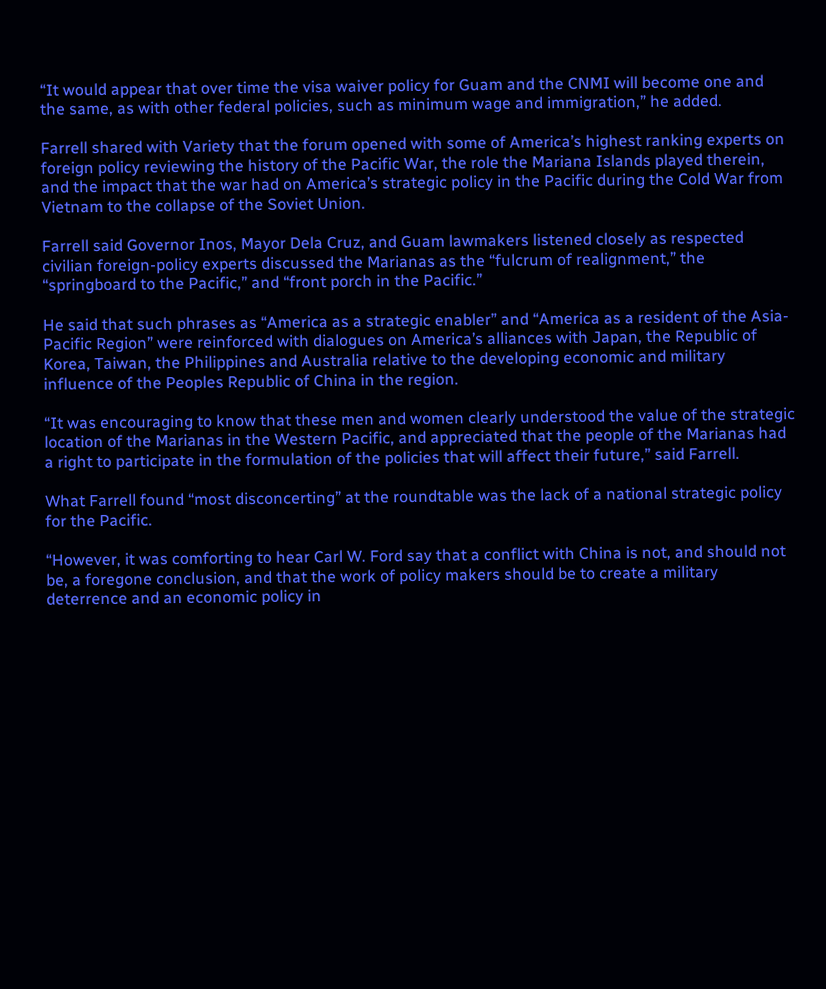“It would appear that over time the visa waiver policy for Guam and the CNMI will become one and the same, as with other federal policies, such as minimum wage and immigration,” he added.

Farrell shared with Variety that the forum opened with some of America’s highest ranking experts on foreign policy reviewing the history of the Pacific War, the role the Mariana Islands played therein, and the impact that the war had on America’s strategic policy in the Pacific during the Cold War from Vietnam to the collapse of the Soviet Union.

Farrell said Governor Inos, Mayor Dela Cruz, and Guam lawmakers listened closely as respected civilian foreign-policy experts discussed the Marianas as the “fulcrum of realignment,” the “springboard to the Pacific,” and “front porch in the Pacific.”

He said that such phrases as “America as a strategic enabler” and “America as a resident of the Asia-Pacific Region” were reinforced with dialogues on America’s alliances with Japan, the Republic of Korea, Taiwan, the Philippines and Australia relative to the developing economic and military influence of the Peoples Republic of China in the region.

“It was encouraging to know that these men and women clearly understood the value of the strategic location of the Marianas in the Western Pacific, and appreciated that the people of the Marianas had a right to participate in the formulation of the policies that will affect their future,” said Farrell.

What Farrell found “most disconcerting” at the roundtable was the lack of a national strategic policy for the Pacific.

“However, it was comforting to hear Carl W. Ford say that a conflict with China is not, and should not be, a foregone conclusion, and that the work of policy makers should be to create a military deterrence and an economic policy in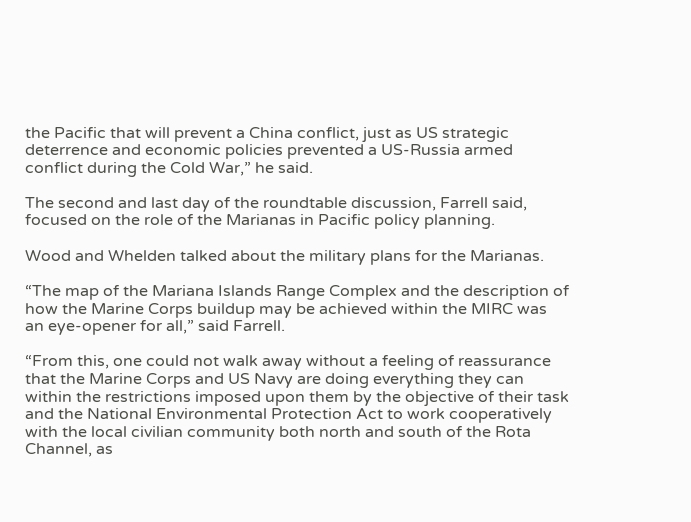the Pacific that will prevent a China conflict, just as US strategic deterrence and economic policies prevented a US-Russia armed conflict during the Cold War,” he said.

The second and last day of the roundtable discussion, Farrell said, focused on the role of the Marianas in Pacific policy planning.

Wood and Whelden talked about the military plans for the Marianas.

“The map of the Mariana Islands Range Complex and the description of how the Marine Corps buildup may be achieved within the MIRC was an eye-opener for all,” said Farrell.

“From this, one could not walk away without a feeling of reassurance that the Marine Corps and US Navy are doing everything they can within the restrictions imposed upon them by the objective of their task and the National Environmental Protection Act to work cooperatively with the local civilian community both north and south of the Rota Channel, as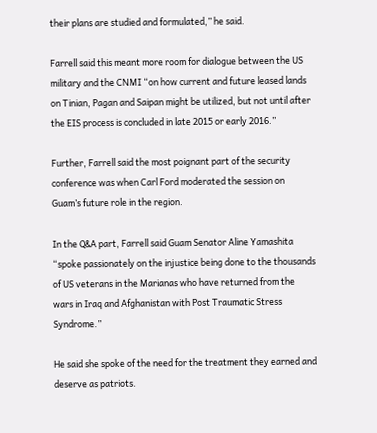their plans are studied and formulated,” he said.

Farrell said this meant more room for dialogue between the US military and the CNMI “on how current and future leased lands on Tinian, Pagan and Saipan might be utilized, but not until after the EIS process is concluded in late 2015 or early 2016.”

Further, Farrell said the most poignant part of the security conference was when Carl Ford moderated the session on Guam’s future role in the region.

In the Q&A part, Farrell said Guam Senator Aline Yamashita “spoke passionately on the injustice being done to the thousands of US veterans in the Marianas who have returned from the wars in Iraq and Afghanistan with Post Traumatic Stress Syndrome.”

He said she spoke of the need for the treatment they earned and deserve as patriots.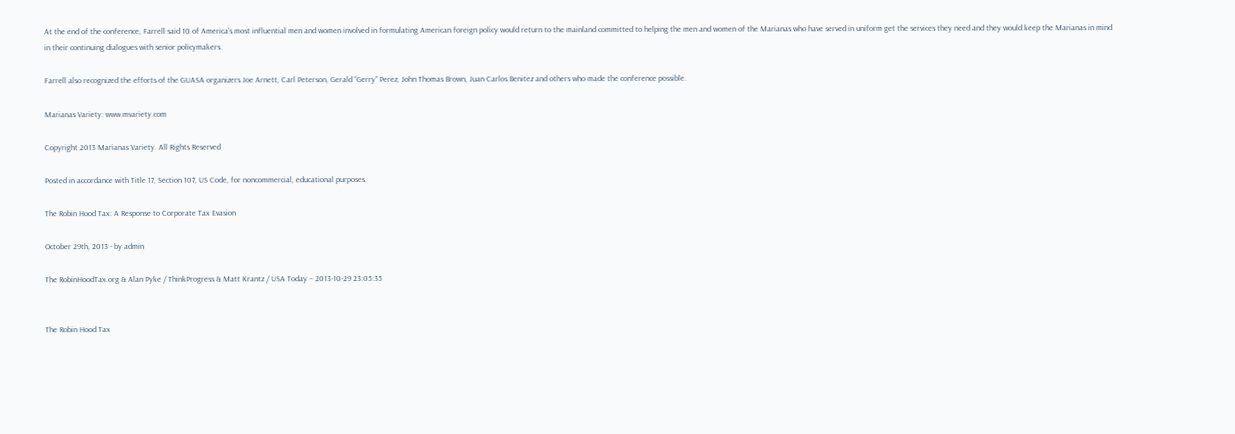At the end of the conference, Farrell said 10 of America’s most influential men and women involved in formulating American foreign policy would return to the mainland committed to helping the men and women of the Marianas who have served in uniform get the services they need and they would keep the Marianas in mind in their continuing dialogues with senior policymakers.

Farrell also recognized the efforts of the GUASA organizers Joe Arnett, Carl Peterson, Gerald “Gerry” Perez, John Thomas Brown, Juan Carlos Benitez and others who made the conference possible.

Marianas Variety: www.mvariety.com

Copyright 2013 Marianas Variety. All Rights Reserved

Posted in accordance with Title 17, Section 107, US Code, for noncommercial, educational purposes.

The Robin Hood Tax: A Response to Corporate Tax Evasion

October 29th, 2013 - by admin

The RobinHoodTax.org & Alan Pyke / ThinkProgress & Matt Krantz / USA Today – 2013-10-29 23:05:35


The Robin Hood Tax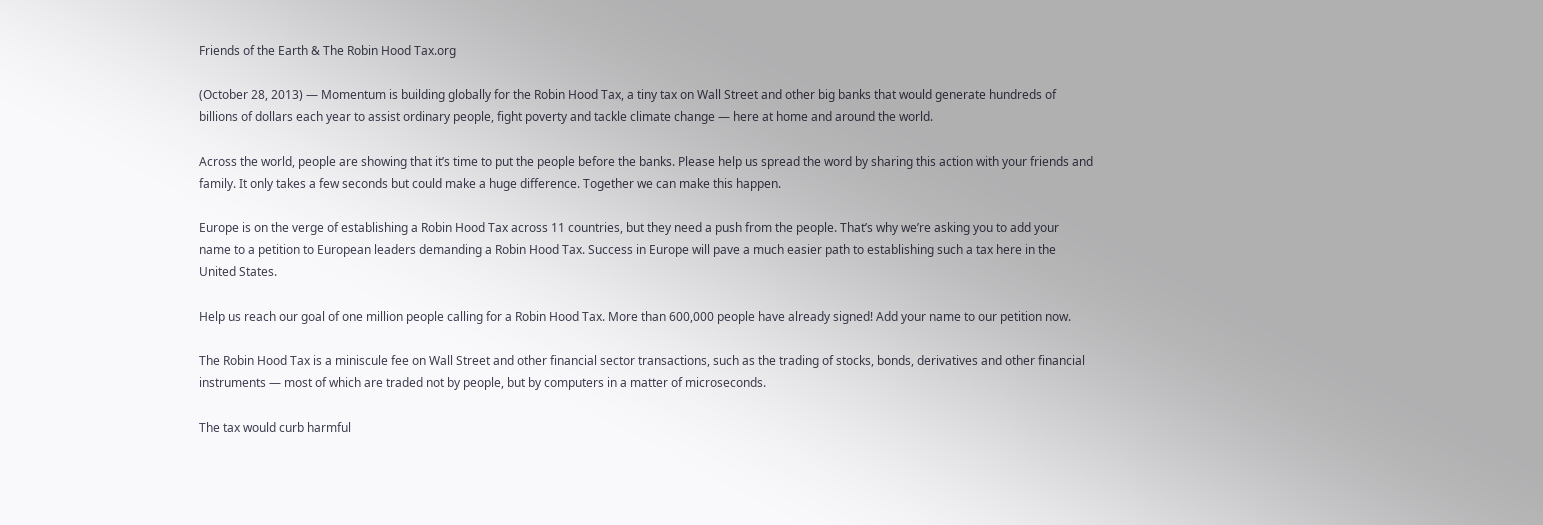Friends of the Earth & The Robin Hood Tax.org

(October 28, 2013) — Momentum is building globally for the Robin Hood Tax, a tiny tax on Wall Street and other big banks that would generate hundreds of billions of dollars each year to assist ordinary people, fight poverty and tackle climate change — here at home and around the world.

Across the world, people are showing that it’s time to put the people before the banks. Please help us spread the word by sharing this action with your friends and family. It only takes a few seconds but could make a huge difference. Together we can make this happen.

Europe is on the verge of establishing a Robin Hood Tax across 11 countries, but they need a push from the people. That’s why we’re asking you to add your name to a petition to European leaders demanding a Robin Hood Tax. Success in Europe will pave a much easier path to establishing such a tax here in the United States.

Help us reach our goal of one million people calling for a Robin Hood Tax. More than 600,000 people have already signed! Add your name to our petition now.

The Robin Hood Tax is a miniscule fee on Wall Street and other financial sector transactions, such as the trading of stocks, bonds, derivatives and other financial instruments — most of which are traded not by people, but by computers in a matter of microseconds.

The tax would curb harmful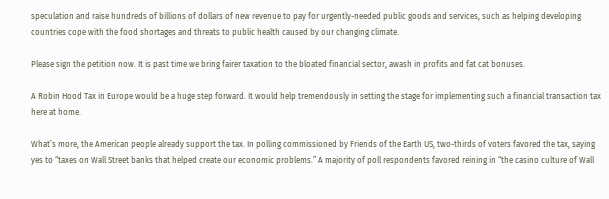speculation and raise hundreds of billions of dollars of new revenue to pay for urgently-needed public goods and services, such as helping developing countries cope with the food shortages and threats to public health caused by our changing climate.

Please sign the petition now. It is past time we bring fairer taxation to the bloated financial sector, awash in profits and fat cat bonuses.

A Robin Hood Tax in Europe would be a huge step forward. It would help tremendously in setting the stage for implementing such a financial transaction tax here at home.

What’s more, the American people already support the tax. In polling commissioned by Friends of the Earth US, two-thirds of voters favored the tax, saying yes to “taxes on Wall Street banks that helped create our economic problems.” A majority of poll respondents favored reining in “the casino culture of Wall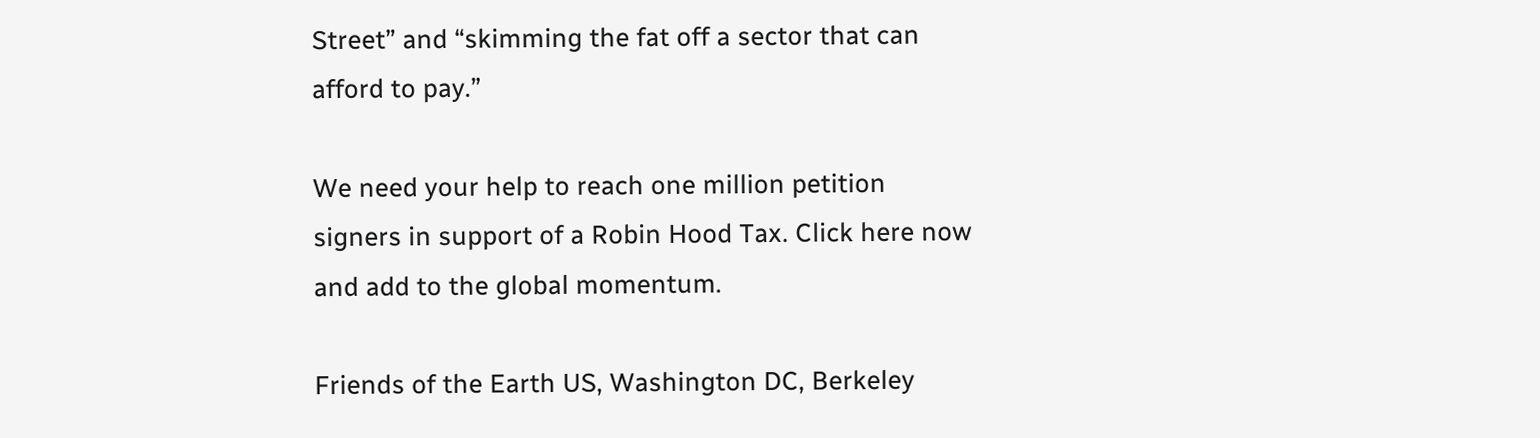Street” and “skimming the fat off a sector that can afford to pay.”

We need your help to reach one million petition signers in support of a Robin Hood Tax. Click here now and add to the global momentum.

Friends of the Earth US, Washington DC, Berkeley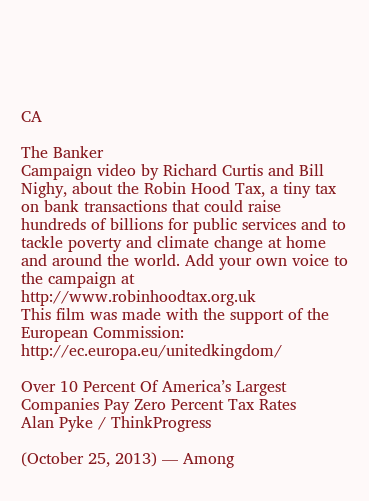CA

The Banker
Campaign video by Richard Curtis and Bill Nighy, about the Robin Hood Tax, a tiny tax on bank transactions that could raise hundreds of billions for public services and to tackle poverty and climate change at home and around the world. Add your own voice to the campaign at http://www.robinhoodtax.org.uk
This film was made with the support of the European Commission: http://ec.europa.eu/unitedkingdom/

Over 10 Percent Of America’s Largest Companies Pay Zero Percent Tax Rates
Alan Pyke / ThinkProgress

(October 25, 2013) — Among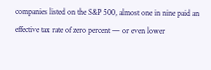companies listed on the S&P 500, almost one in nine paid an effective tax rate of zero percent — or even lower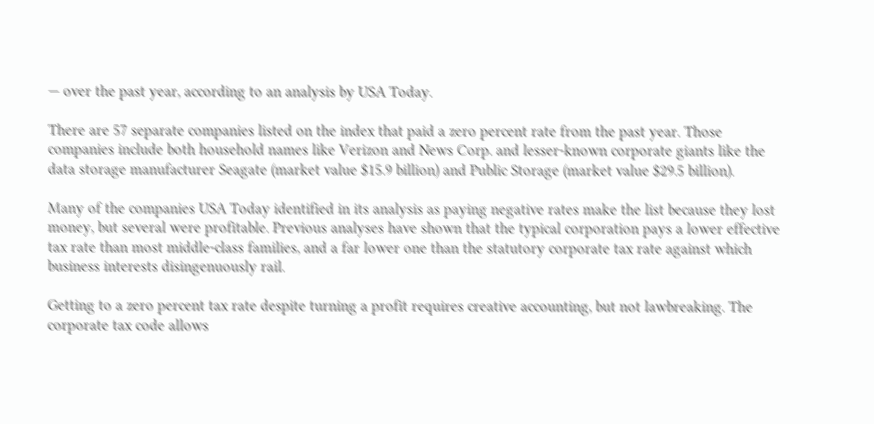— over the past year, according to an analysis by USA Today.

There are 57 separate companies listed on the index that paid a zero percent rate from the past year. Those companies include both household names like Verizon and News Corp. and lesser-known corporate giants like the data storage manufacturer Seagate (market value $15.9 billion) and Public Storage (market value $29.5 billion).

Many of the companies USA Today identified in its analysis as paying negative rates make the list because they lost money, but several were profitable. Previous analyses have shown that the typical corporation pays a lower effective tax rate than most middle-class families, and a far lower one than the statutory corporate tax rate against which business interests disingenuously rail.

Getting to a zero percent tax rate despite turning a profit requires creative accounting, but not lawbreaking. The corporate tax code allows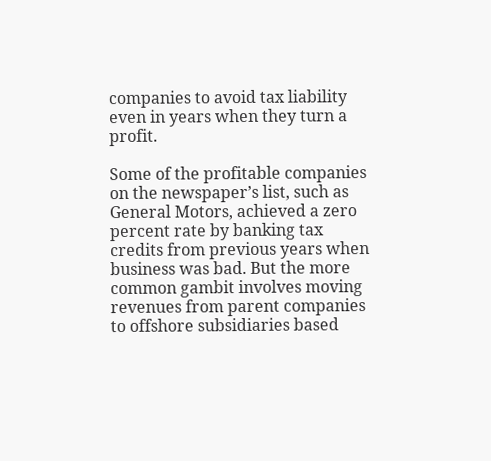companies to avoid tax liability even in years when they turn a profit.

Some of the profitable companies on the newspaper’s list, such as General Motors, achieved a zero percent rate by banking tax credits from previous years when business was bad. But the more common gambit involves moving revenues from parent companies to offshore subsidiaries based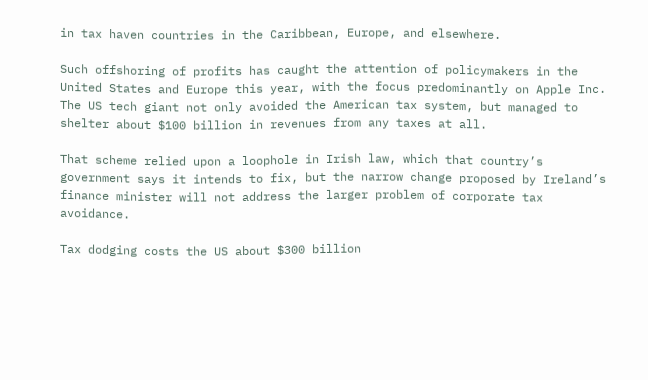in tax haven countries in the Caribbean, Europe, and elsewhere.

Such offshoring of profits has caught the attention of policymakers in the United States and Europe this year, with the focus predominantly on Apple Inc. The US tech giant not only avoided the American tax system, but managed to shelter about $100 billion in revenues from any taxes at all.

That scheme relied upon a loophole in Irish law, which that country’s government says it intends to fix, but the narrow change proposed by Ireland’s finance minister will not address the larger problem of corporate tax avoidance.

Tax dodging costs the US about $300 billion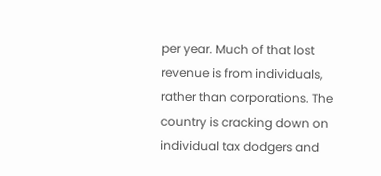per year. Much of that lost revenue is from individuals, rather than corporations. The country is cracking down on individual tax dodgers and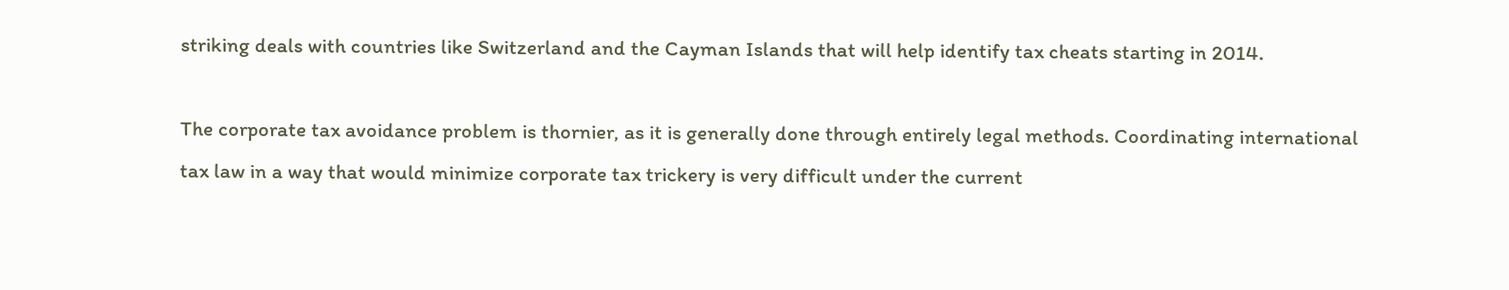striking deals with countries like Switzerland and the Cayman Islands that will help identify tax cheats starting in 2014.

The corporate tax avoidance problem is thornier, as it is generally done through entirely legal methods. Coordinating international tax law in a way that would minimize corporate tax trickery is very difficult under the current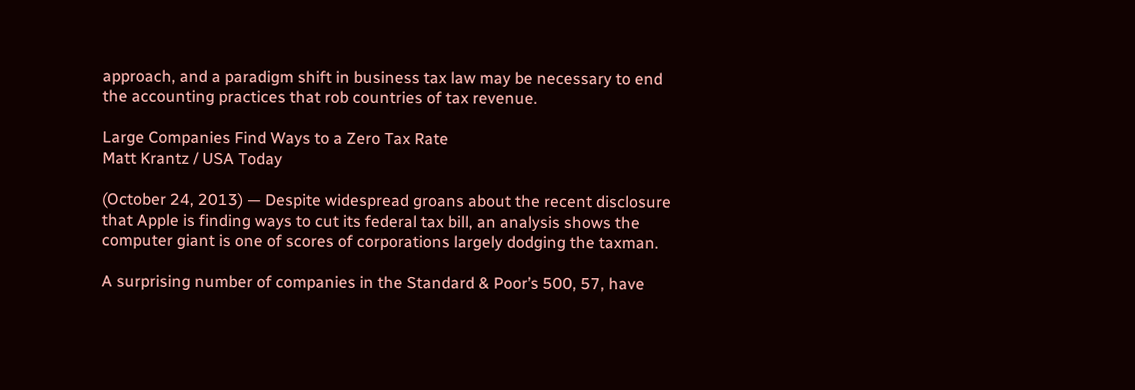approach, and a paradigm shift in business tax law may be necessary to end the accounting practices that rob countries of tax revenue.

Large Companies Find Ways to a Zero Tax Rate
Matt Krantz / USA Today

(October 24, 2013) — Despite widespread groans about the recent disclosure that Apple is finding ways to cut its federal tax bill, an analysis shows the computer giant is one of scores of corporations largely dodging the taxman.

A surprising number of companies in the Standard & Poor’s 500, 57, have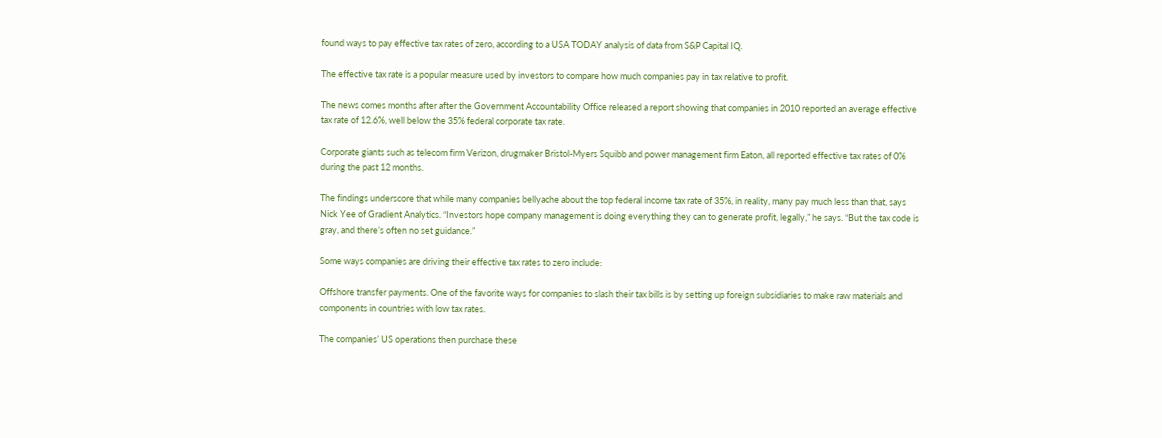found ways to pay effective tax rates of zero, according to a USA TODAY analysis of data from S&P Capital IQ.

The effective tax rate is a popular measure used by investors to compare how much companies pay in tax relative to profit.

The news comes months after after the Government Accountability Office released a report showing that companies in 2010 reported an average effective tax rate of 12.6%, well below the 35% federal corporate tax rate.

Corporate giants such as telecom firm Verizon, drugmaker Bristol-Myers Squibb and power management firm Eaton, all reported effective tax rates of 0% during the past 12 months.

The findings underscore that while many companies bellyache about the top federal income tax rate of 35%, in reality, many pay much less than that, says Nick Yee of Gradient Analytics. “Investors hope company management is doing everything they can to generate profit, legally,” he says. “But the tax code is gray, and there’s often no set guidance.”

Some ways companies are driving their effective tax rates to zero include:

Offshore transfer payments. One of the favorite ways for companies to slash their tax bills is by setting up foreign subsidiaries to make raw materials and components in countries with low tax rates.

The companies’ US operations then purchase these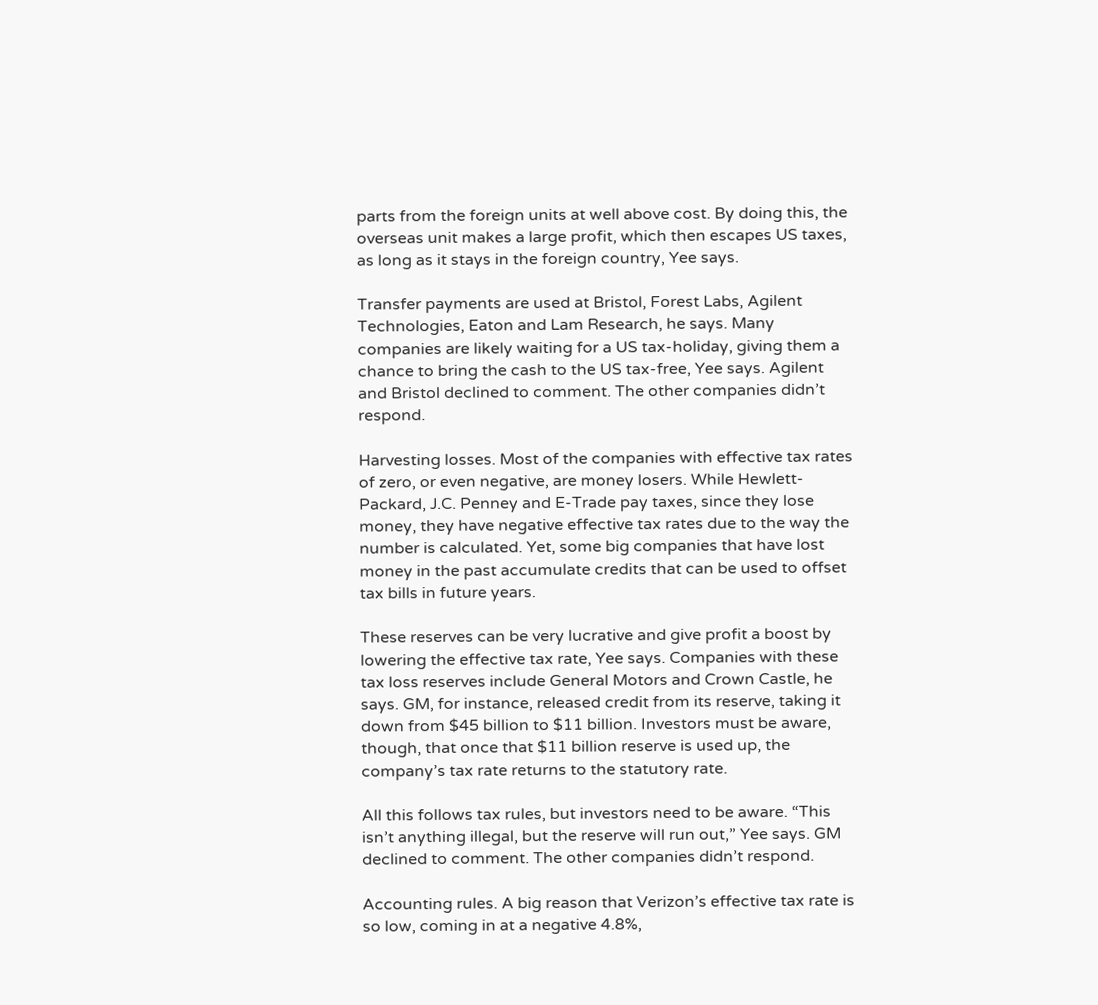parts from the foreign units at well above cost. By doing this, the overseas unit makes a large profit, which then escapes US taxes, as long as it stays in the foreign country, Yee says.

Transfer payments are used at Bristol, Forest Labs, Agilent Technologies, Eaton and Lam Research, he says. Many companies are likely waiting for a US tax-holiday, giving them a chance to bring the cash to the US tax-free, Yee says. Agilent and Bristol declined to comment. The other companies didn’t respond.

Harvesting losses. Most of the companies with effective tax rates of zero, or even negative, are money losers. While Hewlett-Packard, J.C. Penney and E-Trade pay taxes, since they lose money, they have negative effective tax rates due to the way the number is calculated. Yet, some big companies that have lost money in the past accumulate credits that can be used to offset tax bills in future years.

These reserves can be very lucrative and give profit a boost by lowering the effective tax rate, Yee says. Companies with these tax loss reserves include General Motors and Crown Castle, he says. GM, for instance, released credit from its reserve, taking it down from $45 billion to $11 billion. Investors must be aware, though, that once that $11 billion reserve is used up, the company’s tax rate returns to the statutory rate.

All this follows tax rules, but investors need to be aware. “This isn’t anything illegal, but the reserve will run out,” Yee says. GM declined to comment. The other companies didn’t respond.

Accounting rules. A big reason that Verizon’s effective tax rate is so low, coming in at a negative 4.8%,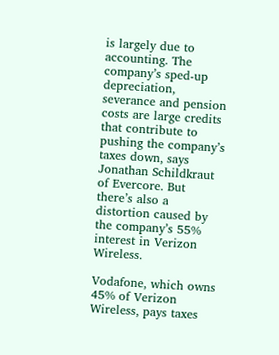is largely due to accounting. The company’s sped-up depreciation, severance and pension costs are large credits that contribute to pushing the company’s taxes down, says Jonathan Schildkraut of Evercore. But there’s also a distortion caused by the company’s 55% interest in Verizon Wireless.

Vodafone, which owns 45% of Verizon Wireless, pays taxes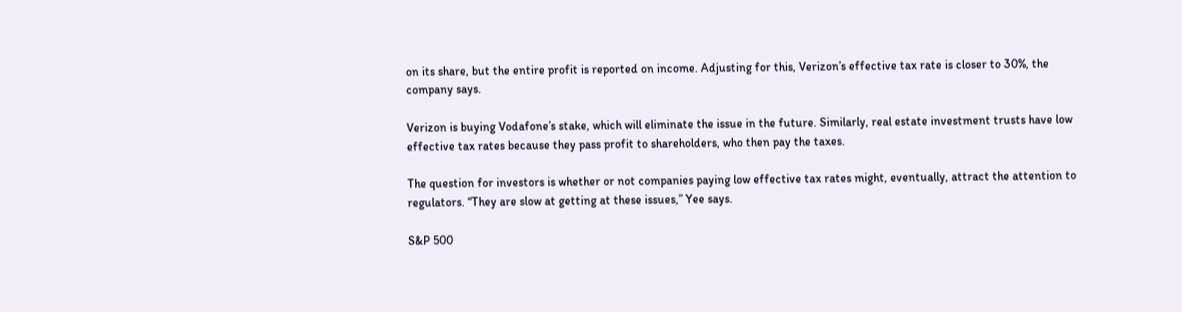on its share, but the entire profit is reported on income. Adjusting for this, Verizon’s effective tax rate is closer to 30%, the company says.

Verizon is buying Vodafone’s stake, which will eliminate the issue in the future. Similarly, real estate investment trusts have low effective tax rates because they pass profit to shareholders, who then pay the taxes.

The question for investors is whether or not companies paying low effective tax rates might, eventually, attract the attention to regulators. “They are slow at getting at these issues,” Yee says.

S&P 500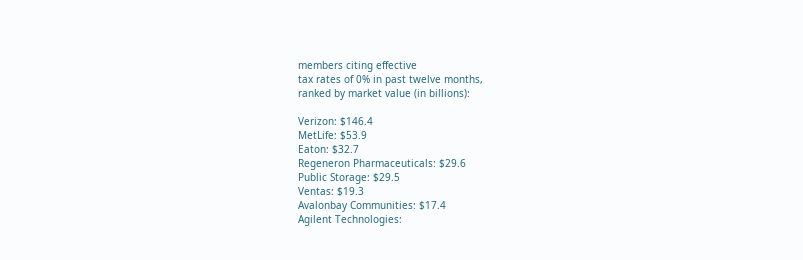members citing effective
tax rates of 0% in past twelve months,
ranked by market value (in billions):

Verizon: $146.4
MetLife: $53.9
Eaton: $32.7
Regeneron Pharmaceuticals: $29.6
Public Storage: $29.5
Ventas: $19.3
Avalonbay Communities: $17.4
Agilent Technologies: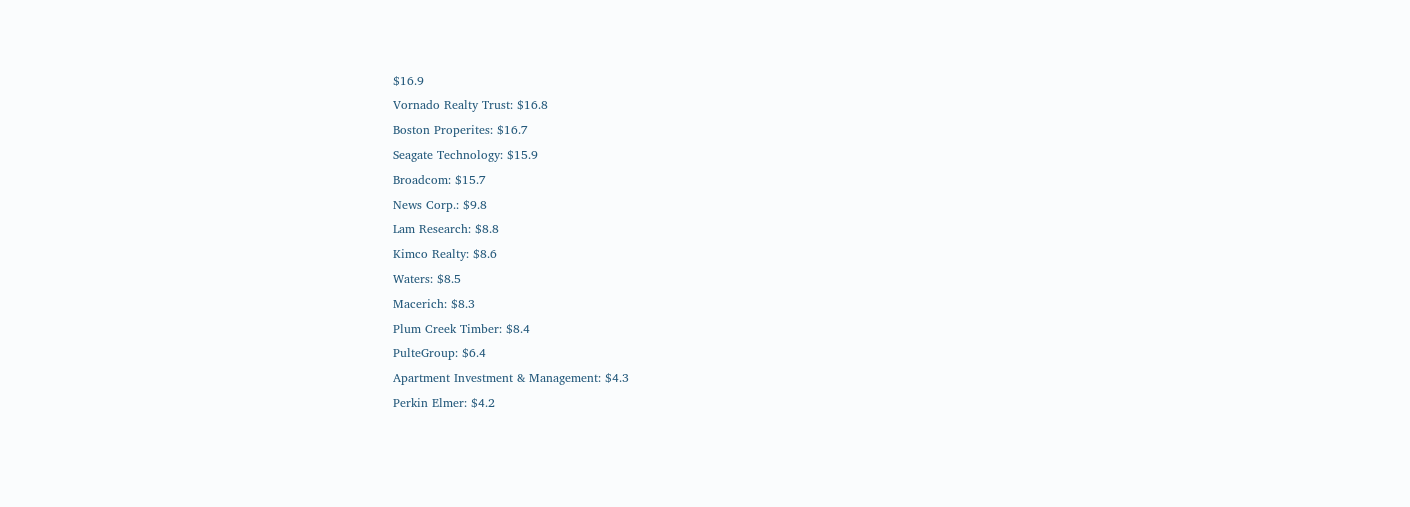$16.9
Vornado Realty Trust: $16.8
Boston Properites: $16.7
Seagate Technology: $15.9
Broadcom: $15.7
News Corp.: $9.8
Lam Research: $8.8
Kimco Realty: $8.6
Waters: $8.5
Macerich: $8.3
Plum Creek Timber: $8.4
PulteGroup: $6.4
Apartment Investment & Management: $4.3
Perkin Elmer: $4.2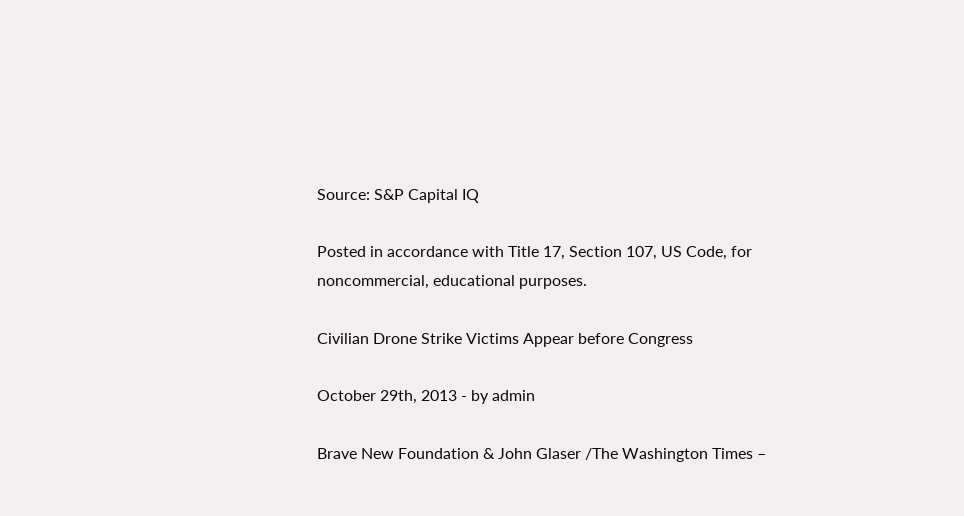Source: S&P Capital IQ

Posted in accordance with Title 17, Section 107, US Code, for noncommercial, educational purposes.

Civilian Drone Strike Victims Appear before Congress

October 29th, 2013 - by admin

Brave New Foundation & John Glaser /The Washington Times –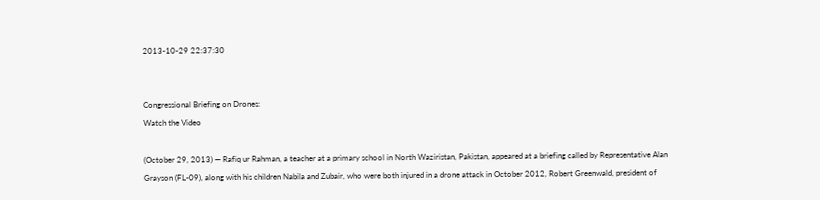2013-10-29 22:37:30


Congressional Briefing on Drones:
Watch the Video

(October 29, 2013) — Rafiq ur Rahman, a teacher at a primary school in North Waziristan, Pakistan, appeared at a briefing called by Representative Alan Grayson (FL-09), along with his children Nabila and Zubair, who were both injured in a drone attack in October 2012, Robert Greenwald, president of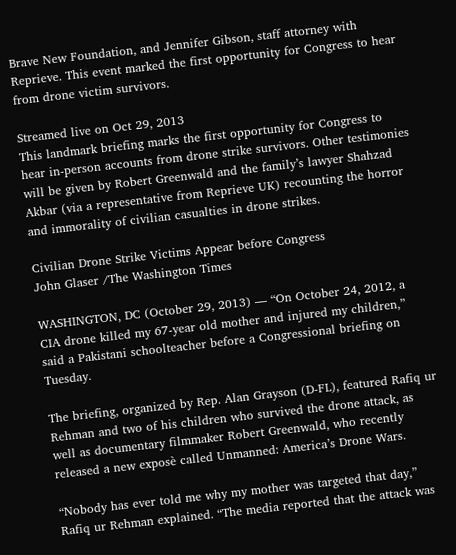Brave New Foundation, and Jennifer Gibson, staff attorney with Reprieve. This event marked the first opportunity for Congress to hear from drone victim survivors.

Streamed live on Oct 29, 2013
This landmark briefing marks the first opportunity for Congress to hear in-person accounts from drone strike survivors. Other testimonies will be given by Robert Greenwald and the family’s lawyer Shahzad Akbar (via a representative from Reprieve UK) recounting the horror and immorality of civilian casualties in drone strikes.

Civilian Drone Strike Victims Appear before Congress
John Glaser /The Washington Times

WASHINGTON, DC (October 29, 2013) — “On October 24, 2012, a CIA drone killed my 67-year old mother and injured my children,” said a Pakistani schoolteacher before a Congressional briefing on Tuesday.

The briefing, organized by Rep. Alan Grayson (D-FL), featured Rafiq ur Rehman and two of his children who survived the drone attack, as well as documentary filmmaker Robert Greenwald, who recently released a new exposè called Unmanned: America’s Drone Wars.

“Nobody has ever told me why my mother was targeted that day,” Rafiq ur Rehman explained. “The media reported that the attack was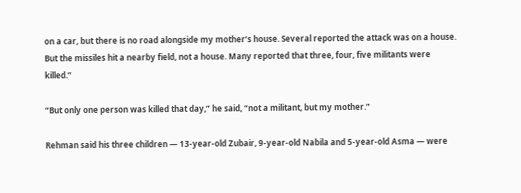on a car, but there is no road alongside my mother’s house. Several reported the attack was on a house. But the missiles hit a nearby field, not a house. Many reported that three, four, five militants were killed.”

“But only one person was killed that day,” he said, “not a militant, but my mother.”

Rehman said his three children — 13-year-old Zubair, 9-year-old Nabila and 5-year-old Asma — were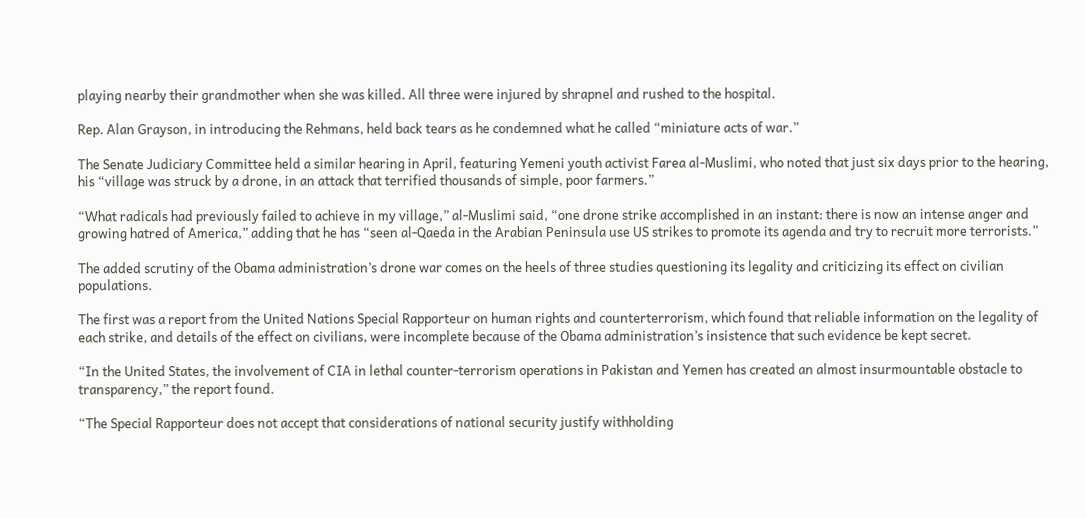playing nearby their grandmother when she was killed. All three were injured by shrapnel and rushed to the hospital.

Rep. Alan Grayson, in introducing the Rehmans, held back tears as he condemned what he called “miniature acts of war.”

The Senate Judiciary Committee held a similar hearing in April, featuring Yemeni youth activist Farea al-Muslimi, who noted that just six days prior to the hearing, his “village was struck by a drone, in an attack that terrified thousands of simple, poor farmers.”

“What radicals had previously failed to achieve in my village,” al-Muslimi said, “one drone strike accomplished in an instant: there is now an intense anger and growing hatred of America,” adding that he has “seen al-Qaeda in the Arabian Peninsula use US strikes to promote its agenda and try to recruit more terrorists.”

The added scrutiny of the Obama administration’s drone war comes on the heels of three studies questioning its legality and criticizing its effect on civilian populations.

The first was a report from the United Nations Special Rapporteur on human rights and counterterrorism, which found that reliable information on the legality of each strike, and details of the effect on civilians, were incomplete because of the Obama administration’s insistence that such evidence be kept secret.

“In the United States, the involvement of CIA in lethal counter-terrorism operations in Pakistan and Yemen has created an almost insurmountable obstacle to transparency,” the report found.

“The Special Rapporteur does not accept that considerations of national security justify withholding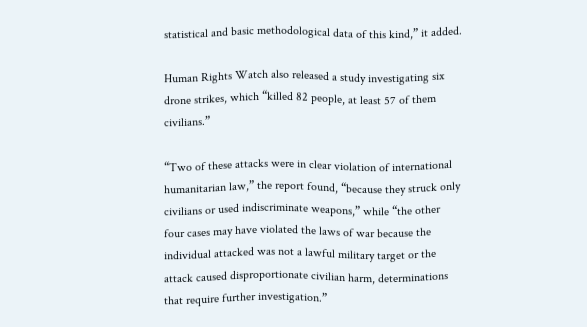statistical and basic methodological data of this kind,” it added.

Human Rights Watch also released a study investigating six drone strikes, which “killed 82 people, at least 57 of them civilians.”

“Two of these attacks were in clear violation of international humanitarian law,” the report found, “because they struck only civilians or used indiscriminate weapons,” while “the other four cases may have violated the laws of war because the individual attacked was not a lawful military target or the attack caused disproportionate civilian harm, determinations that require further investigation.”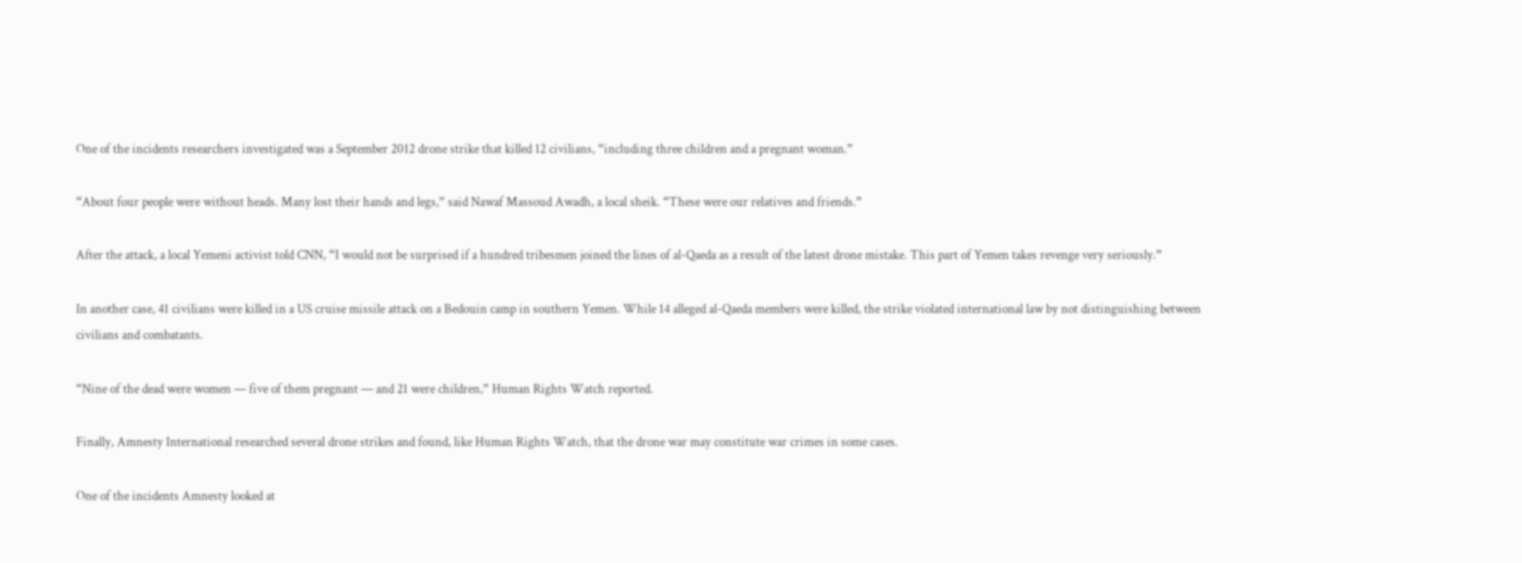One of the incidents researchers investigated was a September 2012 drone strike that killed 12 civilians, “including three children and a pregnant woman.”

“About four people were without heads. Many lost their hands and legs,” said Nawaf Massoud Awadh, a local sheik. “These were our relatives and friends.”

After the attack, a local Yemeni activist told CNN, “I would not be surprised if a hundred tribesmen joined the lines of al-Qaeda as a result of the latest drone mistake. This part of Yemen takes revenge very seriously.”

In another case, 41 civilians were killed in a US cruise missile attack on a Bedouin camp in southern Yemen. While 14 alleged al-Qaeda members were killed, the strike violated international law by not distinguishing between civilians and combatants.

“Nine of the dead were women — five of them pregnant — and 21 were children,” Human Rights Watch reported.

Finally, Amnesty International researched several drone strikes and found, like Human Rights Watch, that the drone war may constitute war crimes in some cases.

One of the incidents Amnesty looked at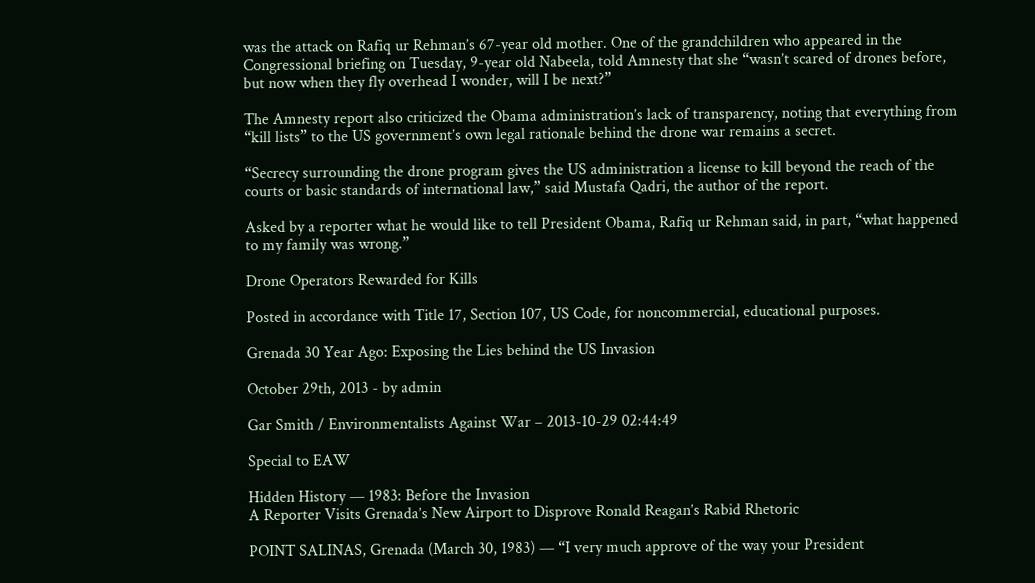was the attack on Rafiq ur Rehman’s 67-year old mother. One of the grandchildren who appeared in the Congressional briefing on Tuesday, 9-year old Nabeela, told Amnesty that she “wasn’t scared of drones before, but now when they fly overhead I wonder, will I be next?”

The Amnesty report also criticized the Obama administration’s lack of transparency, noting that everything from “kill lists” to the US government’s own legal rationale behind the drone war remains a secret.

“Secrecy surrounding the drone program gives the US administration a license to kill beyond the reach of the courts or basic standards of international law,” said Mustafa Qadri, the author of the report.

Asked by a reporter what he would like to tell President Obama, Rafiq ur Rehman said, in part, “what happened to my family was wrong.”

Drone Operators Rewarded for Kills

Posted in accordance with Title 17, Section 107, US Code, for noncommercial, educational purposes.

Grenada 30 Year Ago: Exposing the Lies behind the US Invasion

October 29th, 2013 - by admin

Gar Smith / Environmentalists Against War – 2013-10-29 02:44:49

Special to EAW

Hidden History — 1983: Before the Invasion
A Reporter Visits Grenada’s New Airport to Disprove Ronald Reagan’s Rabid Rhetoric

POINT SALINAS, Grenada (March 30, 1983) — “I very much approve of the way your President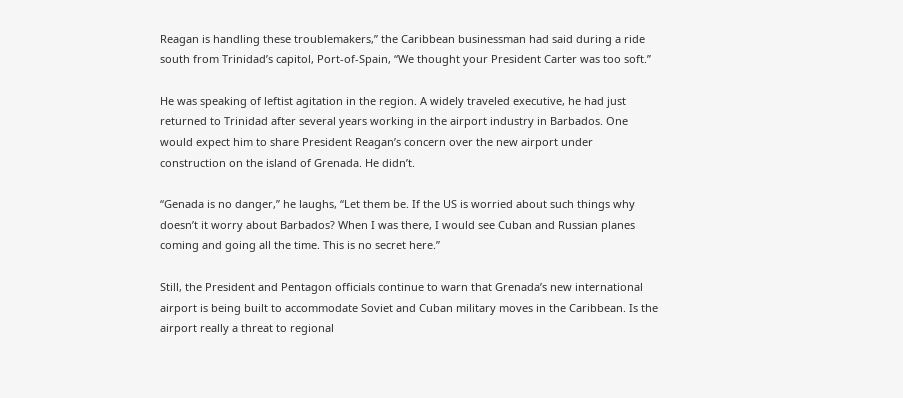Reagan is handling these troublemakers,” the Caribbean businessman had said during a ride south from Trinidad’s capitol, Port-of-Spain, “We thought your President Carter was too soft.”

He was speaking of leftist agitation in the region. A widely traveled executive, he had just returned to Trinidad after several years working in the airport industry in Barbados. One would expect him to share President Reagan’s concern over the new airport under construction on the island of Grenada. He didn’t.

“Genada is no danger,” he laughs, “Let them be. If the US is worried about such things why doesn’t it worry about Barbados? When I was there, I would see Cuban and Russian planes coming and going all the time. This is no secret here.”

Still, the President and Pentagon officials continue to warn that Grenada’s new international airport is being built to accommodate Soviet and Cuban military moves in the Caribbean. Is the airport really a threat to regional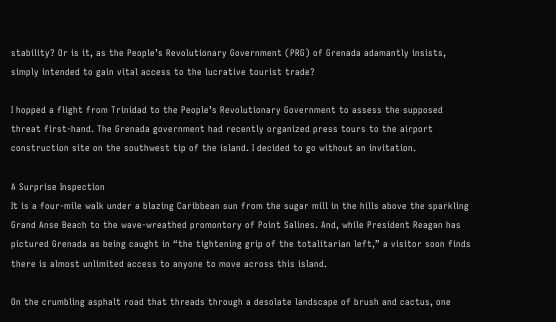stability? Or is it, as the People’s Revolutionary Government (PRG) of Grenada adamantly insists, simply intended to gain vital access to the lucrative tourist trade?

I hopped a flight from Trinidad to the People’s Revolutionary Government to assess the supposed threat first-hand. The Grenada government had recently organized press tours to the airport construction site on the southwest tip of the island. I decided to go without an invitation.

A Surprise Inspection
It is a four-mile walk under a blazing Caribbean sun from the sugar mill in the hills above the sparkling Grand Anse Beach to the wave-wreathed promontory of Point Salines. And, while President Reagan has pictured Grenada as being caught in “the tightening grip of the totalitarian left,” a visitor soon finds there is almost unlimited access to anyone to move across this island.

On the crumbling asphalt road that threads through a desolate landscape of brush and cactus, one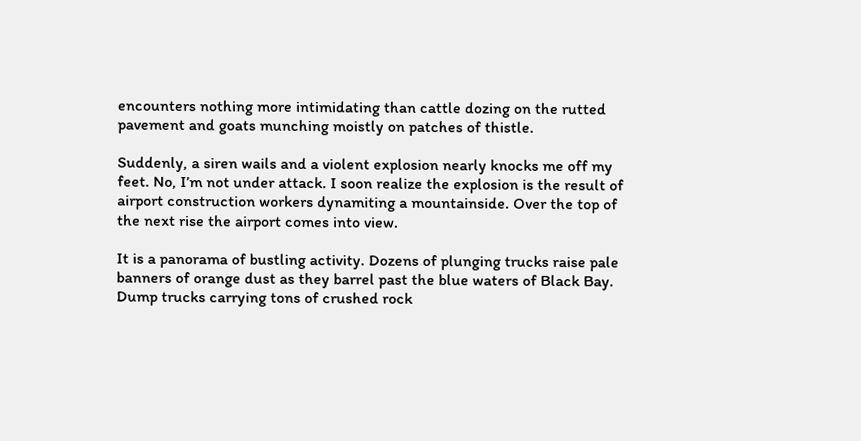encounters nothing more intimidating than cattle dozing on the rutted pavement and goats munching moistly on patches of thistle.

Suddenly, a siren wails and a violent explosion nearly knocks me off my feet. No, I’m not under attack. I soon realize the explosion is the result of airport construction workers dynamiting a mountainside. Over the top of the next rise the airport comes into view.

It is a panorama of bustling activity. Dozens of plunging trucks raise pale banners of orange dust as they barrel past the blue waters of Black Bay. Dump trucks carrying tons of crushed rock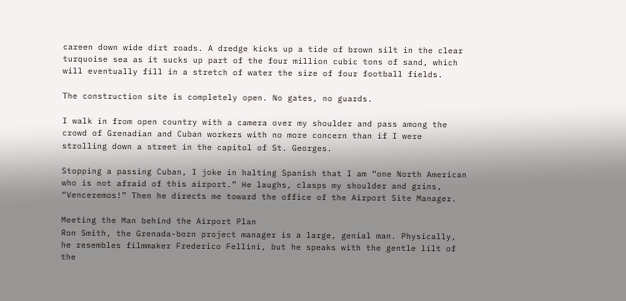careen down wide dirt roads. A dredge kicks up a tide of brown silt in the clear turquoise sea as it sucks up part of the four million cubic tons of sand, which will eventually fill in a stretch of water the size of four football fields.

The construction site is completely open. No gates, no guards.

I walk in from open country with a camera over my shoulder and pass among the crowd of Grenadian and Cuban workers with no more concern than if I were strolling down a street in the capitol of St. Georges.

Stopping a passing Cuban, I joke in halting Spanish that I am “one North American who is not afraid of this airport.” He laughs, clasps my shoulder and grins, “Venceremos!” Then he directs me toward the office of the Airport Site Manager.

Meeting the Man behind the Airport Plan
Ron Smith, the Grenada-born project manager is a large, genial man. Physically, he resembles filmmaker Frederico Fellini, but he speaks with the gentle lilt of the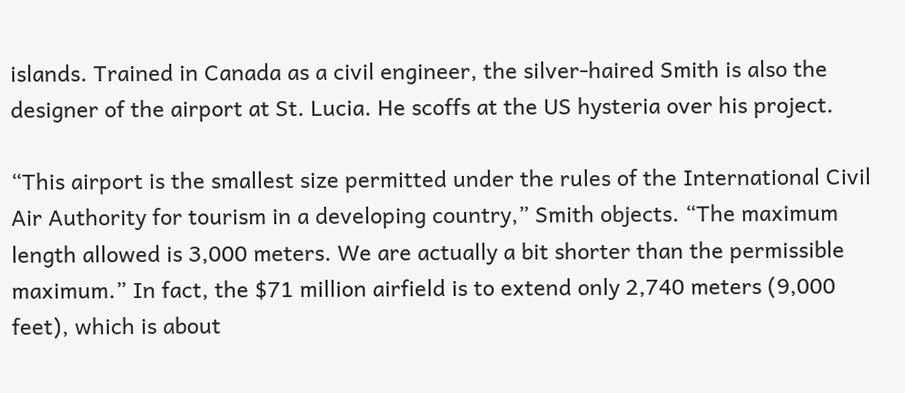islands. Trained in Canada as a civil engineer, the silver-haired Smith is also the designer of the airport at St. Lucia. He scoffs at the US hysteria over his project.

“This airport is the smallest size permitted under the rules of the International Civil Air Authority for tourism in a developing country,” Smith objects. “The maximum length allowed is 3,000 meters. We are actually a bit shorter than the permissible maximum.” In fact, the $71 million airfield is to extend only 2,740 meters (9,000 feet), which is about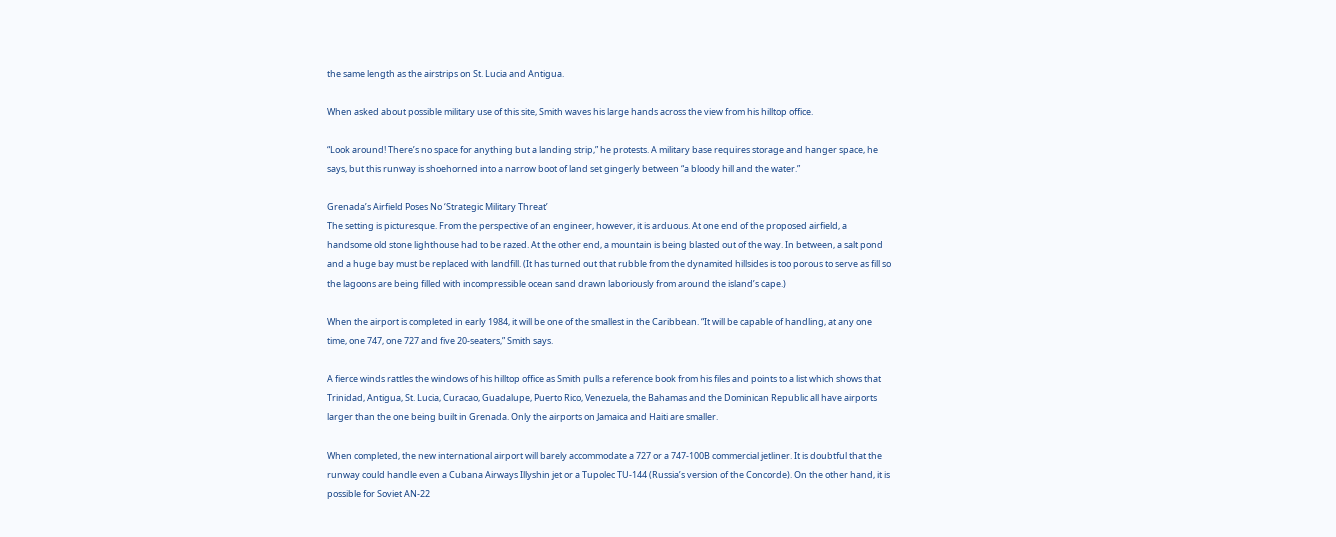the same length as the airstrips on St. Lucia and Antigua.

When asked about possible military use of this site, Smith waves his large hands across the view from his hilltop office.

“Look around! There’s no space for anything but a landing strip,” he protests. A military base requires storage and hanger space, he says, but this runway is shoehorned into a narrow boot of land set gingerly between “a bloody hill and the water.”

Grenada’s Airfield Poses No ‘Strategic Military Threat’
The setting is picturesque. From the perspective of an engineer, however, it is arduous. At one end of the proposed airfield, a handsome old stone lighthouse had to be razed. At the other end, a mountain is being blasted out of the way. In between, a salt pond and a huge bay must be replaced with landfill. (It has turned out that rubble from the dynamited hillsides is too porous to serve as fill so the lagoons are being filled with incompressible ocean sand drawn laboriously from around the island’s cape.)

When the airport is completed in early 1984, it will be one of the smallest in the Caribbean. “It will be capable of handling, at any one time, one 747, one 727 and five 20-seaters,” Smith says.

A fierce winds rattles the windows of his hilltop office as Smith pulls a reference book from his files and points to a list which shows that Trinidad, Antigua, St. Lucia, Curacao, Guadalupe, Puerto Rico, Venezuela, the Bahamas and the Dominican Republic all have airports larger than the one being built in Grenada. Only the airports on Jamaica and Haiti are smaller.

When completed, the new international airport will barely accommodate a 727 or a 747-100B commercial jetliner. It is doubtful that the runway could handle even a Cubana Airways Illyshin jet or a Tupolec TU-144 (Russia’s version of the Concorde). On the other hand, it is possible for Soviet AN-22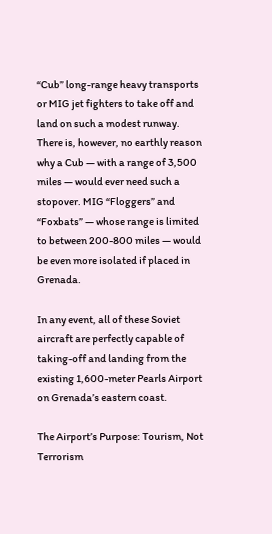“Cub” long-range heavy transports or MIG jet fighters to take off and land on such a modest runway. There is, however, no earthly reason why a Cub — with a range of 3,500 miles — would ever need such a stopover. MIG “Floggers” and “Foxbats” — whose range is limited to between 200-800 miles — would be even more isolated if placed in Grenada.

In any event, all of these Soviet aircraft are perfectly capable of taking-off and landing from the existing 1,600-meter Pearls Airport on Grenada’s eastern coast.

The Airport’s Purpose: Tourism, Not Terrorism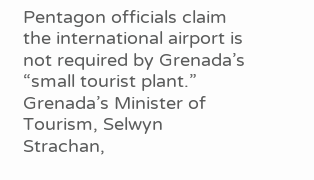Pentagon officials claim the international airport is not required by Grenada’s “small tourist plant.” Grenada’s Minister of Tourism, Selwyn Strachan,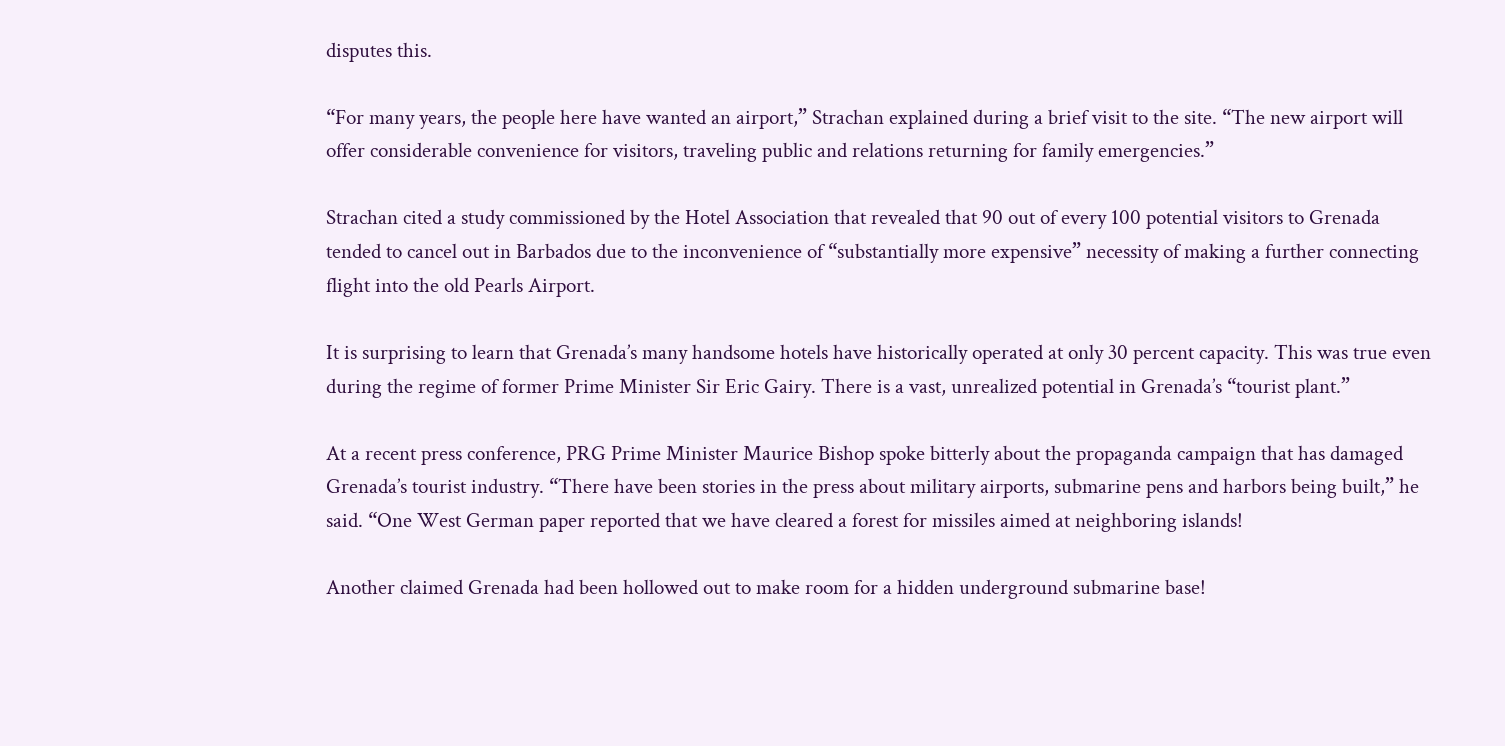disputes this.

“For many years, the people here have wanted an airport,” Strachan explained during a brief visit to the site. “The new airport will offer considerable convenience for visitors, traveling public and relations returning for family emergencies.”

Strachan cited a study commissioned by the Hotel Association that revealed that 90 out of every 100 potential visitors to Grenada tended to cancel out in Barbados due to the inconvenience of “substantially more expensive” necessity of making a further connecting flight into the old Pearls Airport.

It is surprising to learn that Grenada’s many handsome hotels have historically operated at only 30 percent capacity. This was true even during the regime of former Prime Minister Sir Eric Gairy. There is a vast, unrealized potential in Grenada’s “tourist plant.”

At a recent press conference, PRG Prime Minister Maurice Bishop spoke bitterly about the propaganda campaign that has damaged Grenada’s tourist industry. “There have been stories in the press about military airports, submarine pens and harbors being built,” he said. “One West German paper reported that we have cleared a forest for missiles aimed at neighboring islands!

Another claimed Grenada had been hollowed out to make room for a hidden underground submarine base!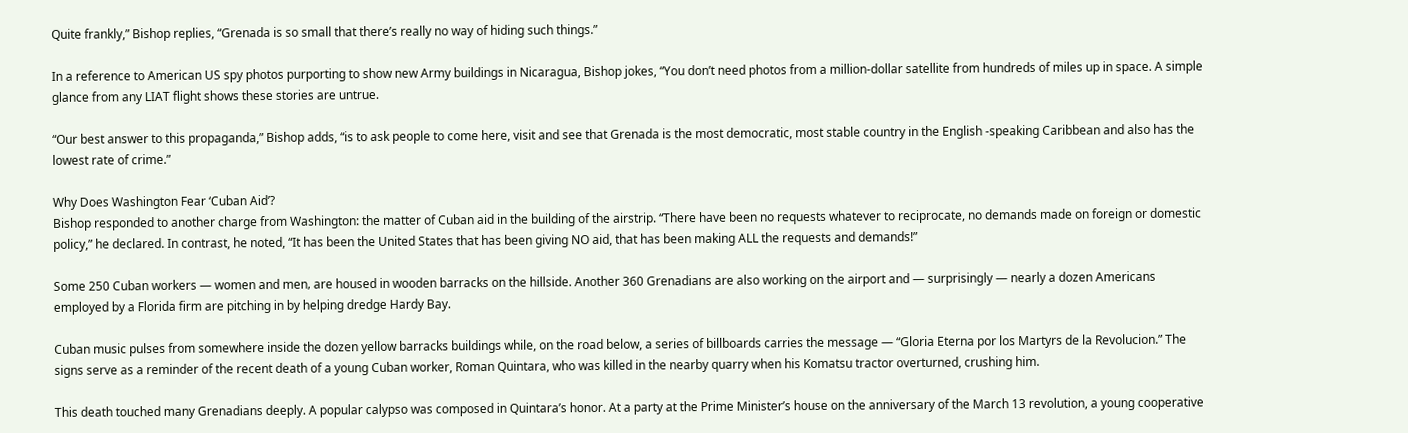Quite frankly,” Bishop replies, “Grenada is so small that there’s really no way of hiding such things.”

In a reference to American US spy photos purporting to show new Army buildings in Nicaragua, Bishop jokes, “You don’t need photos from a million-dollar satellite from hundreds of miles up in space. A simple glance from any LIAT flight shows these stories are untrue.

“Our best answer to this propaganda,” Bishop adds, “is to ask people to come here, visit and see that Grenada is the most democratic, most stable country in the English -speaking Caribbean and also has the lowest rate of crime.”

Why Does Washington Fear ‘Cuban Aid’?
Bishop responded to another charge from Washington: the matter of Cuban aid in the building of the airstrip. “There have been no requests whatever to reciprocate, no demands made on foreign or domestic policy,” he declared. In contrast, he noted, “It has been the United States that has been giving NO aid, that has been making ALL the requests and demands!”

Some 250 Cuban workers — women and men‚ are housed in wooden barracks on the hillside. Another 360 Grenadians are also working on the airport and — surprisingly — nearly a dozen Americans employed by a Florida firm are pitching in by helping dredge Hardy Bay.

Cuban music pulses from somewhere inside the dozen yellow barracks buildings while, on the road below, a series of billboards carries the message — “Gloria Eterna por los Martyrs de la Revolucion.” The signs serve as a reminder of the recent death of a young Cuban worker, Roman Quintara, who was killed in the nearby quarry when his Komatsu tractor overturned, crushing him.

This death touched many Grenadians deeply. A popular calypso was composed in Quintara’s honor. At a party at the Prime Minister’s house on the anniversary of the March 13 revolution, a young cooperative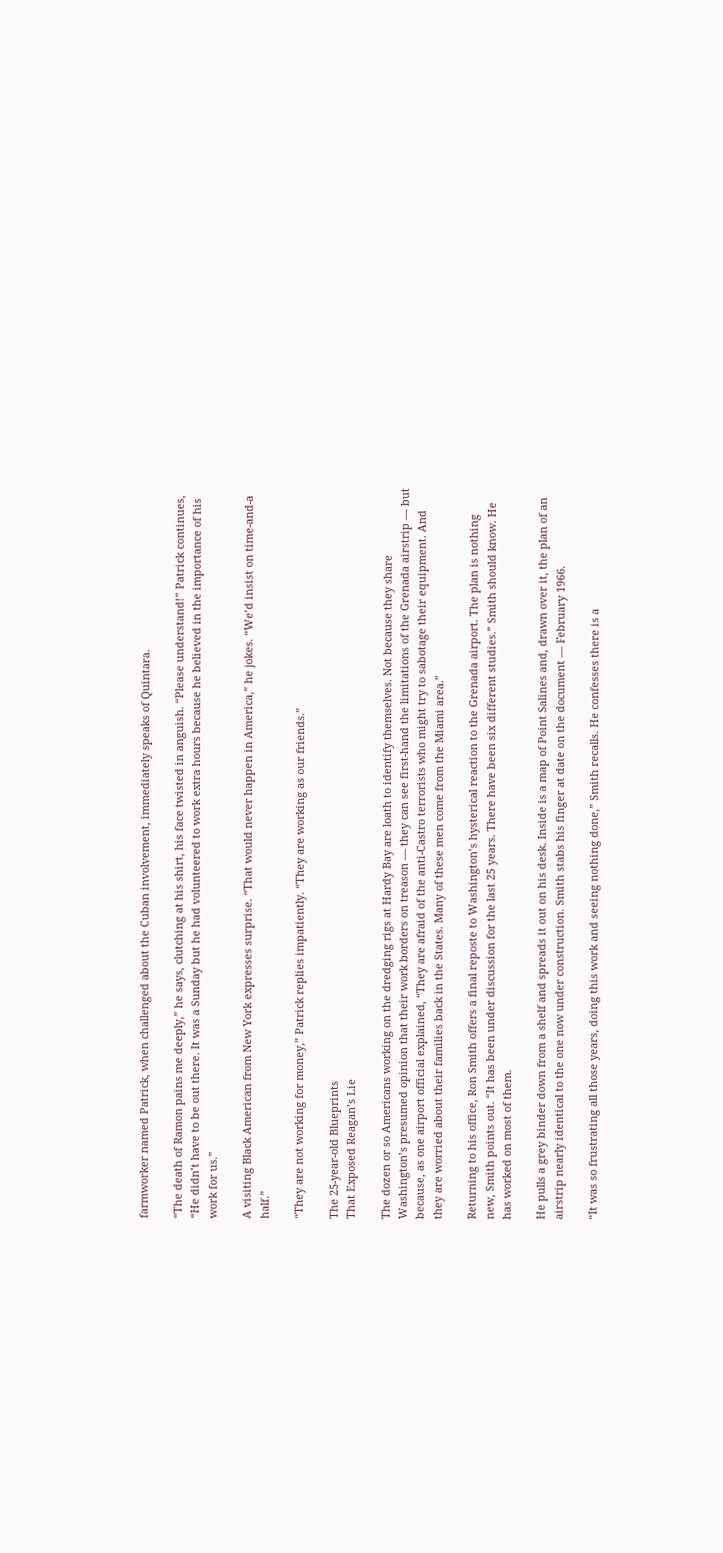farmworker named Patrick, when challenged about the Cuban involvement, immediately speaks of Quintara.

“The death of Ramon pains me deeply,” he says, clutching at his shirt, his face twisted in anguish. “Please understand!” Patrick continues, “He didn’t have to be out there. It was a Sunday but he had volunteered to work extra hours because he believed in the importance of his work for us.”

A visiting Black American from New York expresses surprise. “That would never happen in America,” he jokes. “We’d insist on time-and-a half.”

“They are not working for money,” Patrick replies impatiently. “They are working as our friends.”

The 25-year-old Blueprints
That Exposed Reagan’s Lie

The dozen or so Americans working on the dredging rigs at Hardy Bay are loath to identify themselves. Not because they share Washington’s presumed opinion that their work borders on treason — they can see first-hand the limitations of the Grenada airstrip — but because, as one airport official explained, “They are afraid of the anti-Castro terrorists who might try to sabotage their equipment. And they are worried about their families back in the States. Many of these men come from the Miami area.”

Returning to his office, Ron Smith offers a final reposte to Washington’s hysterical reaction to the Grenada airport. The plan is nothing new, Smith points out. “It has been under discussion for the last 25 years. There have been six different studies.” Smith should know. He has worked on most of them.

He pulls a grey binder down from a shelf and spreads it out on his desk. Inside is a map of Point Salines and, drawn over it, the plan of an airstrip nearly identical to the one now under construction. Smith stabs his finger at date on the document — February 1966.

“It was so frustrating all those years, doing this work and seeing nothing done,” Smith recalls. He confesses there is a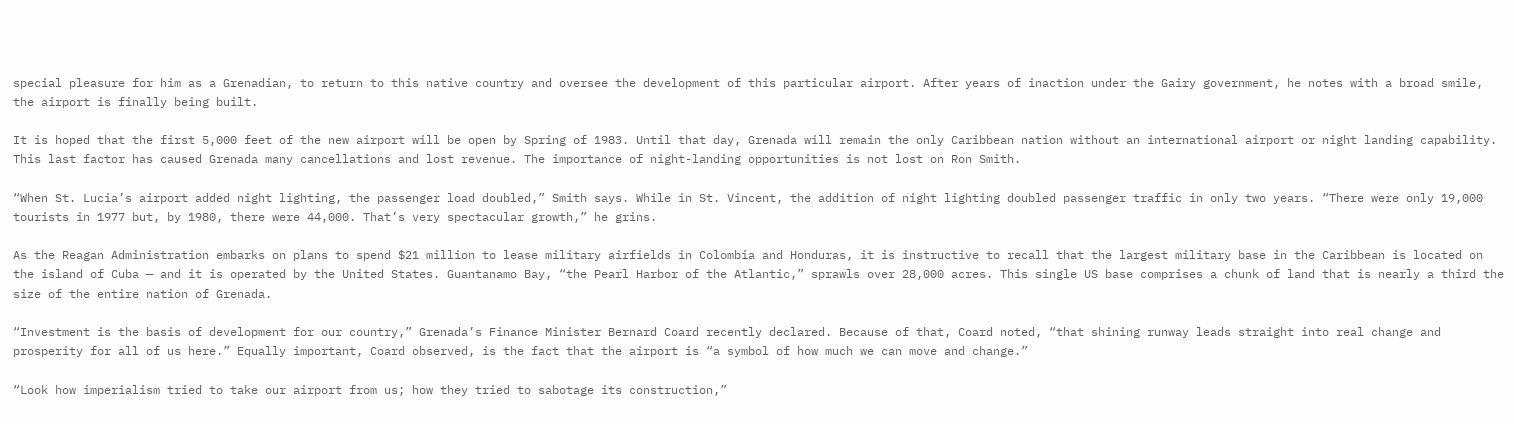special pleasure for him as a Grenadian, to return to this native country and oversee the development of this particular airport. After years of inaction under the Gairy government, he notes with a broad smile, the airport is finally being built.

It is hoped that the first 5,000 feet of the new airport will be open by Spring of 1983. Until that day, Grenada will remain the only Caribbean nation without an international airport or night landing capability. This last factor has caused Grenada many cancellations and lost revenue. The importance of night-landing opportunities is not lost on Ron Smith.

“When St. Lucia’s airport added night lighting, the passenger load doubled,” Smith says. While in St. Vincent, the addition of night lighting doubled passenger traffic in only two years. “There were only 19,000 tourists in 1977 but, by 1980, there were 44,000. That’s very spectacular growth,” he grins.

As the Reagan Administration embarks on plans to spend $21 million to lease military airfields in Colombia and Honduras, it is instructive to recall that the largest military base in the Caribbean is located on the island of Cuba — and it is operated by the United States. Guantanamo Bay, “the Pearl Harbor of the Atlantic,” sprawls over 28,000 acres. This single US base comprises a chunk of land that is nearly a third the size of the entire nation of Grenada.

“Investment is the basis of development for our country,” Grenada’s Finance Minister Bernard Coard recently declared. Because of that, Coard noted, “that shining runway leads straight into real change and prosperity for all of us here.” Equally important, Coard observed, is the fact that the airport is “a symbol of how much we can move and change.”

“Look how imperialism tried to take our airport from us; how they tried to sabotage its construction,”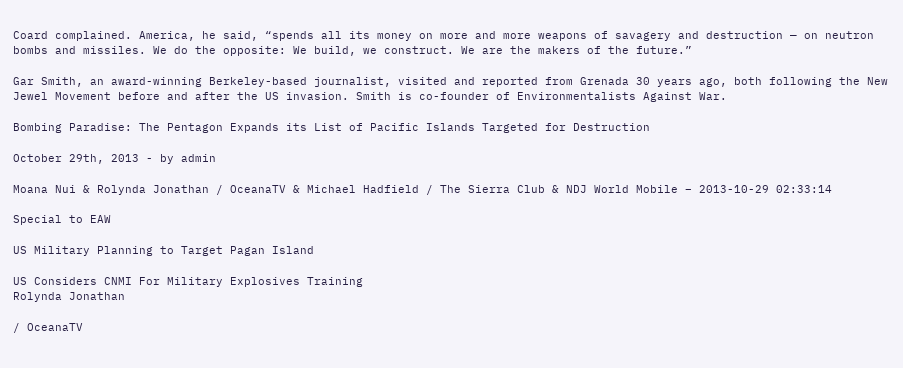Coard complained. America, he said, “spends all its money on more and more weapons of savagery and destruction — on neutron bombs and missiles. We do the opposite: We build, we construct. We are the makers of the future.”

Gar Smith, an award-winning Berkeley-based journalist, visited and reported from Grenada 30 years ago, both following the New Jewel Movement before and after the US invasion. Smith is co-founder of Environmentalists Against War.

Bombing Paradise: The Pentagon Expands its List of Pacific Islands Targeted for Destruction

October 29th, 2013 - by admin

Moana Nui & Rolynda Jonathan / OceanaTV & Michael Hadfield / The Sierra Club & NDJ World Mobile – 2013-10-29 02:33:14

Special to EAW

US Military Planning to Target Pagan Island

US Considers CNMI For Military Explosives Training
Rolynda Jonathan

/ OceanaTV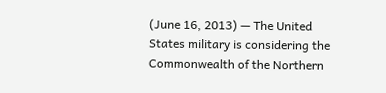(June 16, 2013) — The United States military is considering the Commonwealth of the Northern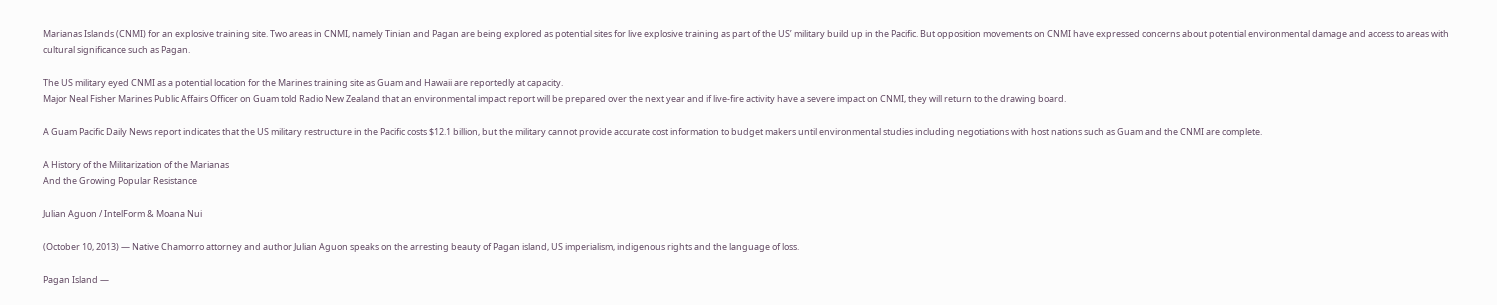Marianas Islands (CNMI) for an explosive training site. Two areas in CNMI, namely Tinian and Pagan are being explored as potential sites for live explosive training as part of the US’ military build up in the Pacific. But opposition movements on CNMI have expressed concerns about potential environmental damage and access to areas with cultural significance such as Pagan.

The US military eyed CNMI as a potential location for the Marines training site as Guam and Hawaii are reportedly at capacity.
Major Neal Fisher Marines Public Affairs Officer on Guam told Radio New Zealand that an environmental impact report will be prepared over the next year and if live-fire activity have a severe impact on CNMI, they will return to the drawing board.

A Guam Pacific Daily News report indicates that the US military restructure in the Pacific costs $12.1 billion, but the military cannot provide accurate cost information to budget makers until environmental studies including negotiations with host nations such as Guam and the CNMI are complete.

A History of the Militarization of the Marianas
And the Growing Popular Resistance

Julian Aguon / IntelForm & Moana Nui

(October 10, 2013) — Native Chamorro attorney and author Julian Aguon speaks on the arresting beauty of Pagan island, US imperialism, indigenous rights and the language of loss.

Pagan Island —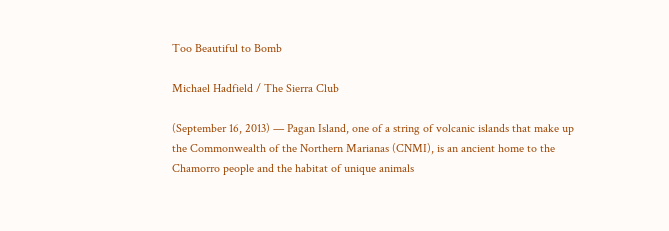Too Beautiful to Bomb

Michael Hadfield / The Sierra Club

(September 16, 2013) — Pagan Island, one of a string of volcanic islands that make up the Commonwealth of the Northern Marianas (CNMI), is an ancient home to the Chamorro people and the habitat of unique animals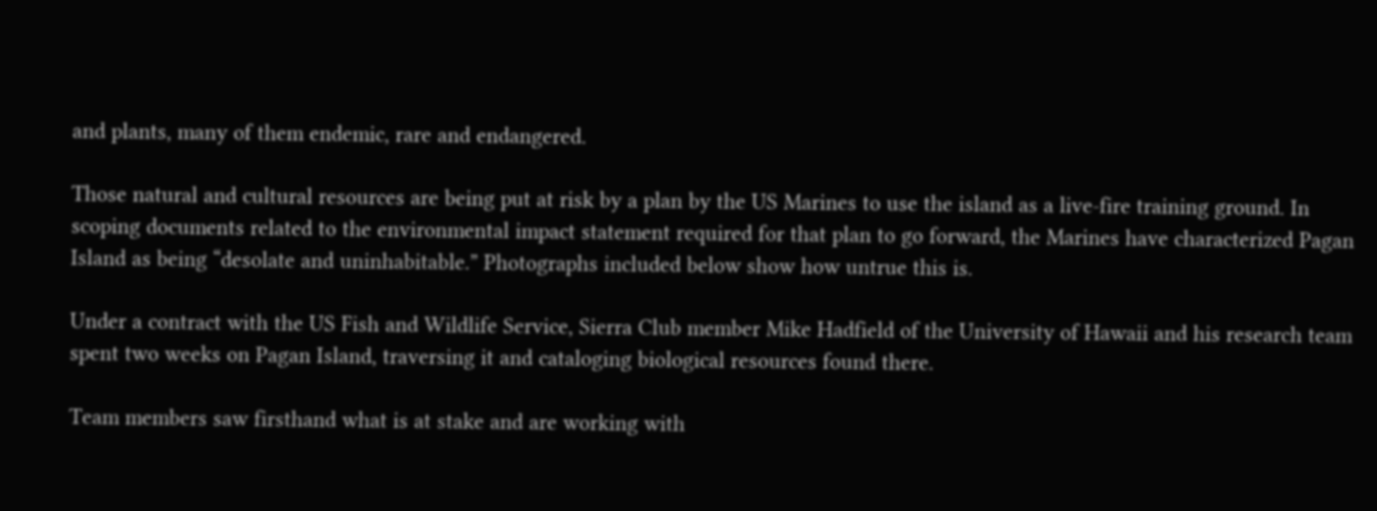and plants, many of them endemic, rare and endangered.

Those natural and cultural resources are being put at risk by a plan by the US Marines to use the island as a live-fire training ground. In scoping documents related to the environmental impact statement required for that plan to go forward, the Marines have characterized Pagan Island as being “desolate and uninhabitable.” Photographs included below show how untrue this is.

Under a contract with the US Fish and Wildlife Service, Sierra Club member Mike Hadfield of the University of Hawaii and his research team spent two weeks on Pagan Island, traversing it and cataloging biological resources found there.

Team members saw firsthand what is at stake and are working with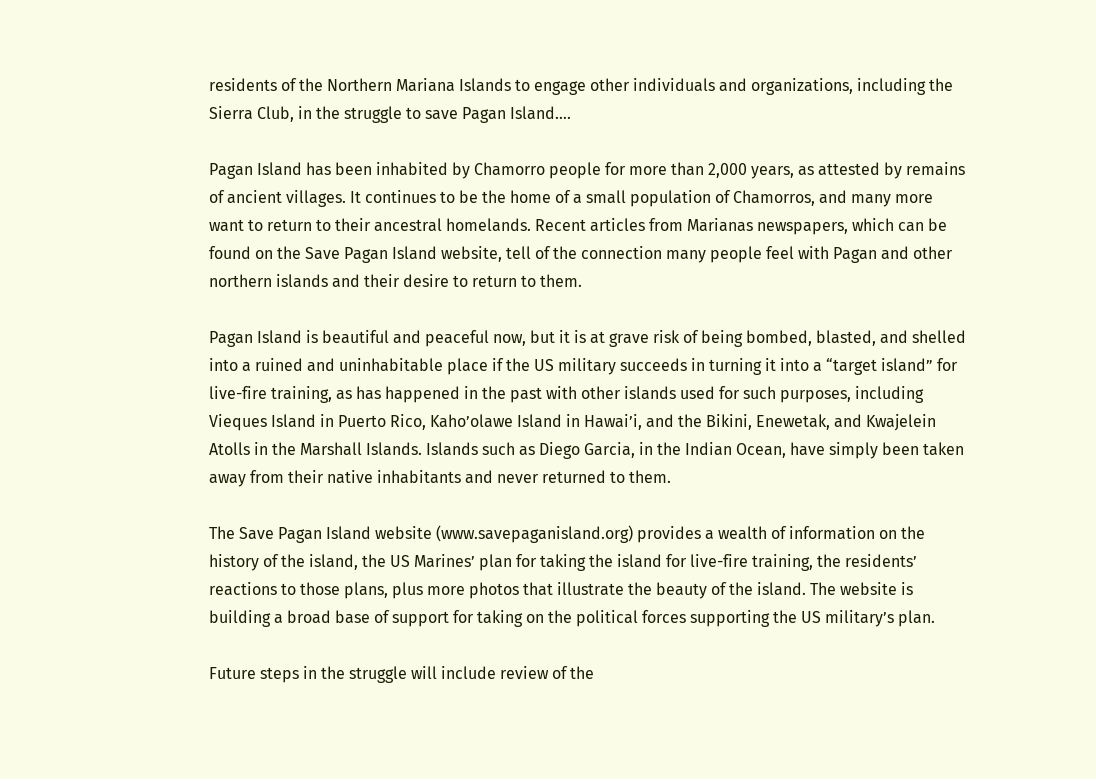residents of the Northern Mariana Islands to engage other individuals and organizations, including the Sierra Club, in the struggle to save Pagan Island….

Pagan Island has been inhabited by Chamorro people for more than 2,000 years, as attested by remains of ancient villages. It continues to be the home of a small population of Chamorros, and many more want to return to their ancestral homelands. Recent articles from Marianas newspapers, which can be found on the Save Pagan Island website, tell of the connection many people feel with Pagan and other northern islands and their desire to return to them.

Pagan Island is beautiful and peaceful now, but it is at grave risk of being bombed, blasted, and shelled into a ruined and uninhabitable place if the US military succeeds in turning it into a “target island” for live-fire training, as has happened in the past with other islands used for such purposes, including Vieques Island in Puerto Rico, Kaho’olawe Island in Hawai’i, and the Bikini, Enewetak, and Kwajelein Atolls in the Marshall Islands. Islands such as Diego Garcia, in the Indian Ocean, have simply been taken away from their native inhabitants and never returned to them.

The Save Pagan Island website (www.savepaganisland.org) provides a wealth of information on the history of the island, the US Marines’ plan for taking the island for live-fire training, the residents’ reactions to those plans, plus more photos that illustrate the beauty of the island. The website is building a broad base of support for taking on the political forces supporting the US military’s plan.

Future steps in the struggle will include review of the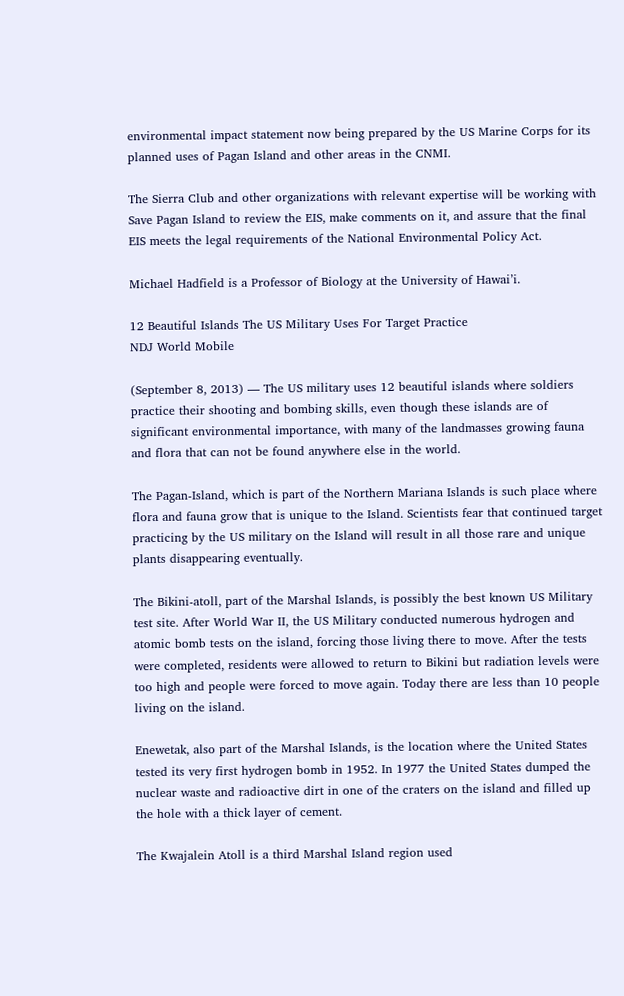environmental impact statement now being prepared by the US Marine Corps for its planned uses of Pagan Island and other areas in the CNMI.

The Sierra Club and other organizations with relevant expertise will be working with Save Pagan Island to review the EIS, make comments on it, and assure that the final EIS meets the legal requirements of the National Environmental Policy Act.

Michael Hadfield is a Professor of Biology at the University of Hawai’i.

12 Beautiful Islands The US Military Uses For Target Practice
NDJ World Mobile

(September 8, 2013) — The US military uses 12 beautiful islands where soldiers practice their shooting and bombing skills, even though these islands are of significant environmental importance, with many of the landmasses growing fauna and flora that can not be found anywhere else in the world.

The Pagan-Island, which is part of the Northern Mariana Islands is such place where flora and fauna grow that is unique to the Island. Scientists fear that continued target practicing by the US military on the Island will result in all those rare and unique plants disappearing eventually.

The Bikini-atoll, part of the Marshal Islands, is possibly the best known US Military test site. After World War II, the US Military conducted numerous hydrogen and atomic bomb tests on the island, forcing those living there to move. After the tests were completed, residents were allowed to return to Bikini but radiation levels were too high and people were forced to move again. Today there are less than 10 people living on the island.

Enewetak, also part of the Marshal Islands, is the location where the United States tested its very first hydrogen bomb in 1952. In 1977 the United States dumped the nuclear waste and radioactive dirt in one of the craters on the island and filled up the hole with a thick layer of cement.

The Kwajalein Atoll is a third Marshal Island region used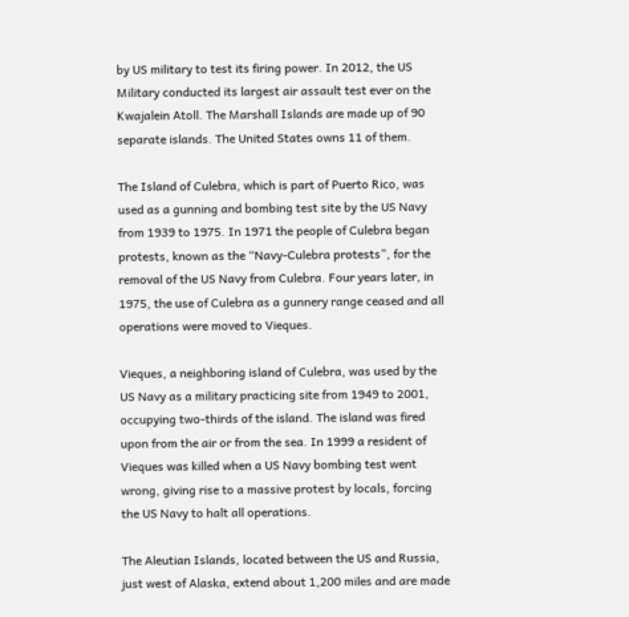by US military to test its firing power. In 2012, the US Military conducted its largest air assault test ever on the Kwajalein Atoll. The Marshall Islands are made up of 90 separate islands. The United States owns 11 of them.

The Island of Culebra, which is part of Puerto Rico, was used as a gunning and bombing test site by the US Navy from 1939 to 1975. In 1971 the people of Culebra began protests, known as the “Navy-Culebra protests”, for the removal of the US Navy from Culebra. Four years later, in 1975, the use of Culebra as a gunnery range ceased and all operations were moved to Vieques.

Vieques, a neighboring island of Culebra, was used by the US Navy as a military practicing site from 1949 to 2001, occupying two-thirds of the island. The island was fired upon from the air or from the sea. In 1999 a resident of Vieques was killed when a US Navy bombing test went wrong, giving rise to a massive protest by locals, forcing the US Navy to halt all operations.

The Aleutian Islands, located between the US and Russia, just west of Alaska, extend about 1,200 miles and are made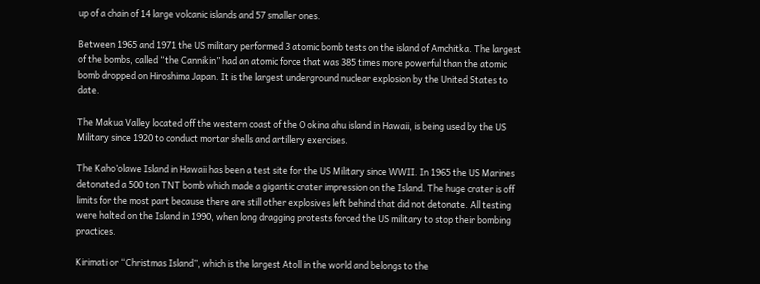up of a chain of 14 large volcanic islands and 57 smaller ones.

Between 1965 and 1971 the US military performed 3 atomic bomb tests on the island of Amchitka. The largest of the bombs, called “the Cannikin” had an atomic force that was 385 times more powerful than the atomic bomb dropped on Hiroshima Japan. It is the largest underground nuclear explosion by the United States to date.

The Makua Valley located off the western coast of the O okina ahu island in Hawaii, is being used by the US Military since 1920 to conduct mortar shells and artillery exercises.

The Kaho’olawe Island in Hawaii has been a test site for the US Military since WWII. In 1965 the US Marines detonated a 500 ton TNT bomb which made a gigantic crater impression on the Island. The huge crater is off limits for the most part because there are still other explosives left behind that did not detonate. All testing were halted on the Island in 1990, when long dragging protests forced the US military to stop their bombing practices.

Kirimati or “Christmas Island”, which is the largest Atoll in the world and belongs to the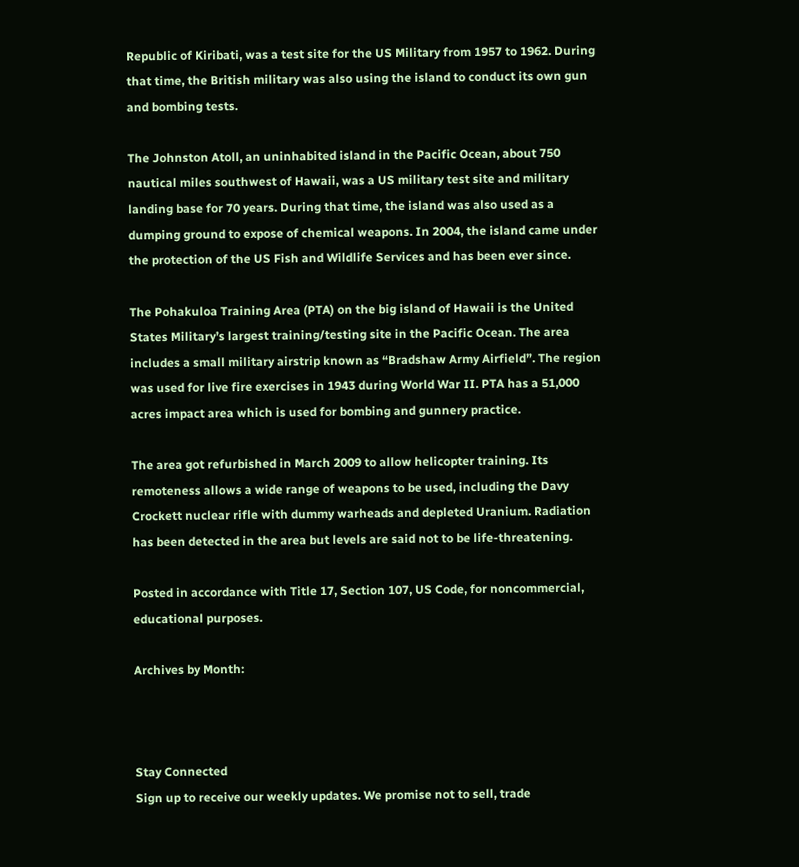Republic of Kiribati, was a test site for the US Military from 1957 to 1962. During that time, the British military was also using the island to conduct its own gun and bombing tests.

The Johnston Atoll, an uninhabited island in the Pacific Ocean, about 750 nautical miles southwest of Hawaii, was a US military test site and military landing base for 70 years. During that time, the island was also used as a dumping ground to expose of chemical weapons. In 2004, the island came under the protection of the US Fish and Wildlife Services and has been ever since.

The Pohakuloa Training Area (PTA) on the big island of Hawaii is the United States Military’s largest training/testing site in the Pacific Ocean. The area includes a small military airstrip known as “Bradshaw Army Airfield”. The region was used for live fire exercises in 1943 during World War II. PTA has a 51,000 acres impact area which is used for bombing and gunnery practice.

The area got refurbished in March 2009 to allow helicopter training. Its remoteness allows a wide range of weapons to be used, including the Davy Crockett nuclear rifle with dummy warheads and depleted Uranium. Radiation has been detected in the area but levels are said not to be life-threatening.

Posted in accordance with Title 17, Section 107, US Code, for noncommercial, educational purposes.

Archives by Month:



Stay Connected
Sign up to receive our weekly updates. We promise not to sell, trade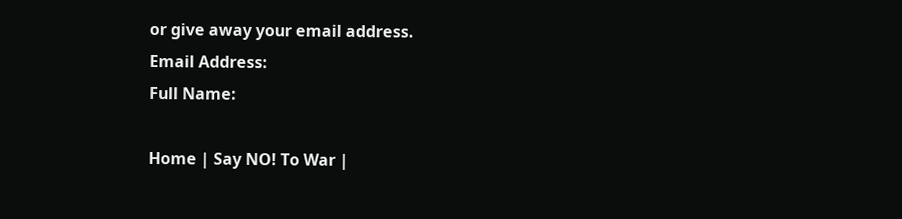or give away your email address.
Email Address:
Full Name:

Home | Say NO! To War |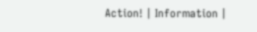Action! | Information |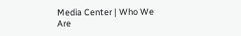Media Center | Who We Are